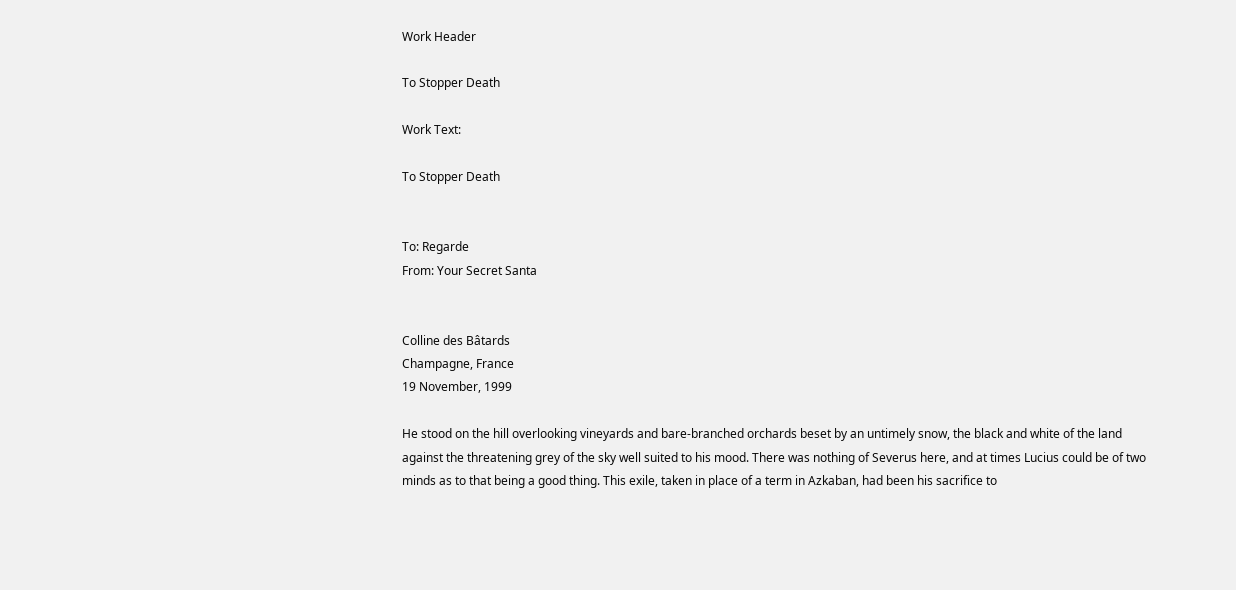Work Header

To Stopper Death

Work Text:

To Stopper Death


To: Regarde
From: Your Secret Santa


Colline des Bâtards
Champagne, France
19 November, 1999

He stood on the hill overlooking vineyards and bare-branched orchards beset by an untimely snow, the black and white of the land against the threatening grey of the sky well suited to his mood. There was nothing of Severus here, and at times Lucius could be of two minds as to that being a good thing. This exile, taken in place of a term in Azkaban, had been his sacrifice to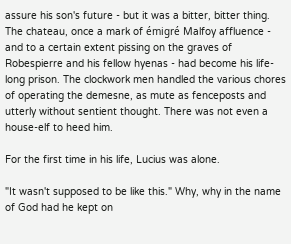assure his son's future - but it was a bitter, bitter thing. The chateau, once a mark of émigré Malfoy affluence - and to a certain extent pissing on the graves of Robespierre and his fellow hyenas - had become his life-long prison. The clockwork men handled the various chores of operating the demesne, as mute as fenceposts and utterly without sentient thought. There was not even a house-elf to heed him.

For the first time in his life, Lucius was alone.

"It wasn't supposed to be like this." Why, why in the name of God had he kept on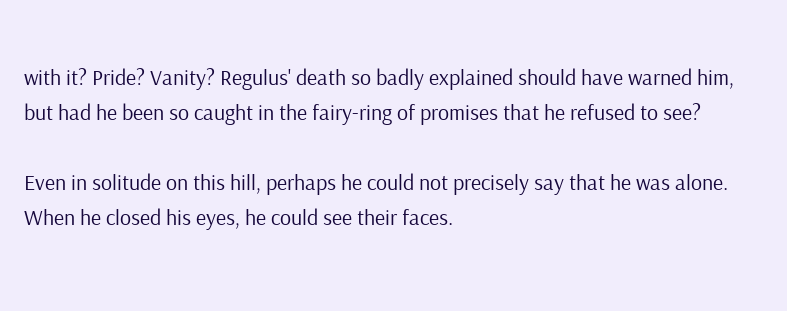with it? Pride? Vanity? Regulus' death so badly explained should have warned him, but had he been so caught in the fairy-ring of promises that he refused to see?

Even in solitude on this hill, perhaps he could not precisely say that he was alone. When he closed his eyes, he could see their faces.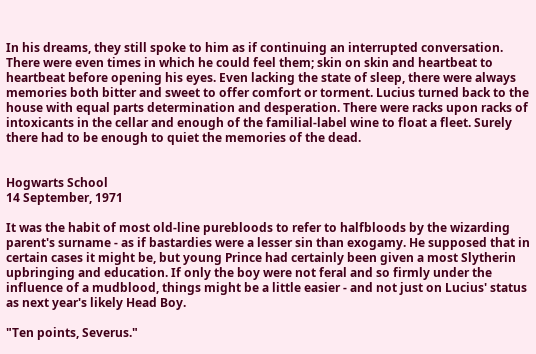In his dreams, they still spoke to him as if continuing an interrupted conversation. There were even times in which he could feel them; skin on skin and heartbeat to heartbeat before opening his eyes. Even lacking the state of sleep, there were always memories both bitter and sweet to offer comfort or torment. Lucius turned back to the house with equal parts determination and desperation. There were racks upon racks of intoxicants in the cellar and enough of the familial-label wine to float a fleet. Surely there had to be enough to quiet the memories of the dead.


Hogwarts School
14 September, 1971

It was the habit of most old-line purebloods to refer to halfbloods by the wizarding parent's surname - as if bastardies were a lesser sin than exogamy. He supposed that in certain cases it might be, but young Prince had certainly been given a most Slytherin upbringing and education. If only the boy were not feral and so firmly under the influence of a mudblood, things might be a little easier - and not just on Lucius' status as next year's likely Head Boy.

"Ten points, Severus."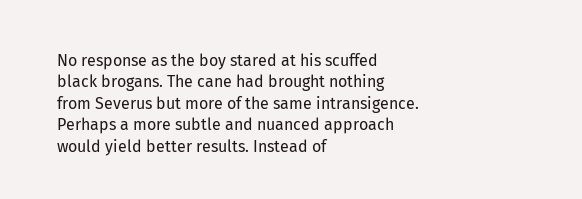No response as the boy stared at his scuffed black brogans. The cane had brought nothing from Severus but more of the same intransigence. Perhaps a more subtle and nuanced approach would yield better results. Instead of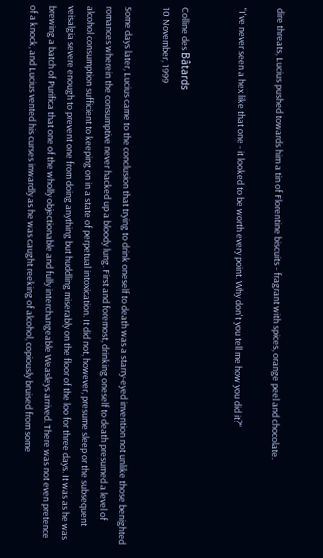dire threats, Lucius pushed towards him a tin of Florentine biscuits - fragrant with spices, orange peel and chocolate.

"I've never seen a hex like that one - it looked to be worth every point. Why don't you tell me how you did it?"


Colline des Bâtards
10 November, 1999

Some days later, Lucius came to the conclusion that trying to drink oneself to death was a starry-eyed invention not unlike those benighted romances wherein the consumptive never hacked up a bloody lung. First and foremost, drinking oneself to death presumed a level of alcohol consumption sufficient to keeping on in a state of perpetual intoxication. It did not, however, presume sleep or the subsequent veisalgia severe enough to prevent one from doing anything but huddling miserably on the floor of the loo for three days. It was as he was brewing a batch of Purifica that one of the wholly objectionable and fully interchangeable Weasleys arrived. There was not even pretence of a knock, and Lucius vented his curses inwardly as he was caught reeking of alcohol, copiously bruised from some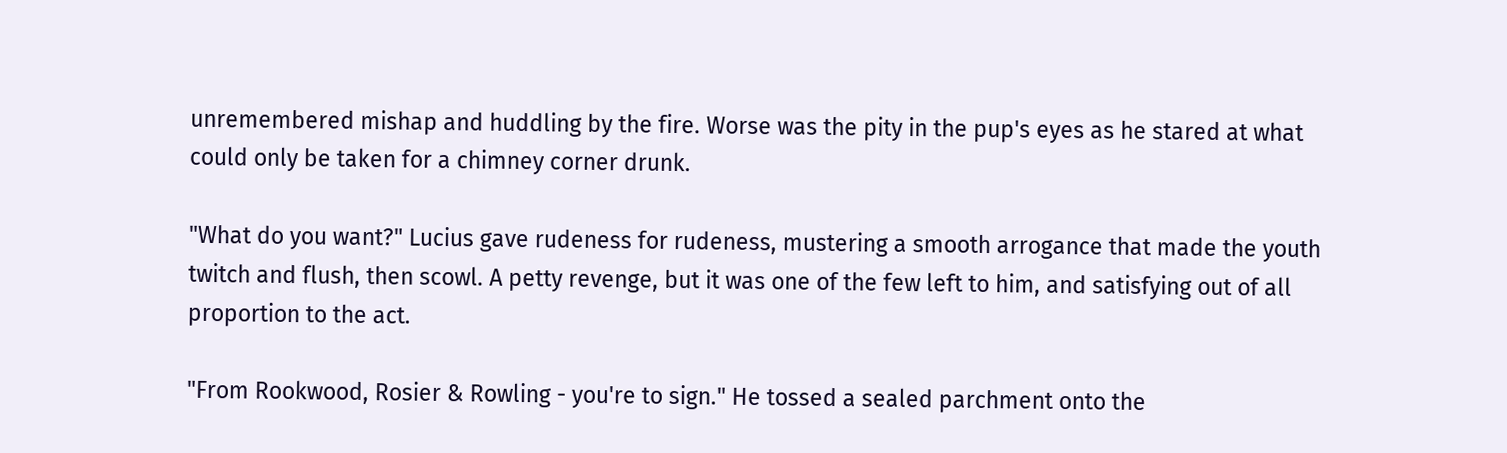unremembered mishap and huddling by the fire. Worse was the pity in the pup's eyes as he stared at what could only be taken for a chimney corner drunk.

"What do you want?" Lucius gave rudeness for rudeness, mustering a smooth arrogance that made the youth twitch and flush, then scowl. A petty revenge, but it was one of the few left to him, and satisfying out of all proportion to the act.

"From Rookwood, Rosier & Rowling - you're to sign." He tossed a sealed parchment onto the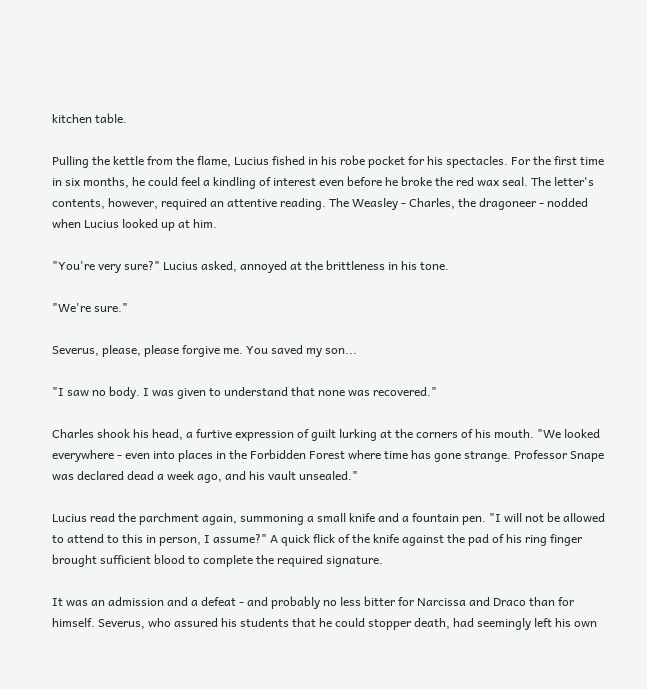kitchen table.

Pulling the kettle from the flame, Lucius fished in his robe pocket for his spectacles. For the first time in six months, he could feel a kindling of interest even before he broke the red wax seal. The letter's contents, however, required an attentive reading. The Weasley - Charles, the dragoneer - nodded when Lucius looked up at him.

"You're very sure?" Lucius asked, annoyed at the brittleness in his tone.

"We're sure."

Severus, please, please forgive me. You saved my son...

"I saw no body. I was given to understand that none was recovered."

Charles shook his head, a furtive expression of guilt lurking at the corners of his mouth. "We looked everywhere - even into places in the Forbidden Forest where time has gone strange. Professor Snape was declared dead a week ago, and his vault unsealed."

Lucius read the parchment again, summoning a small knife and a fountain pen. "I will not be allowed to attend to this in person, I assume?" A quick flick of the knife against the pad of his ring finger brought sufficient blood to complete the required signature.

It was an admission and a defeat - and probably no less bitter for Narcissa and Draco than for himself. Severus, who assured his students that he could stopper death, had seemingly left his own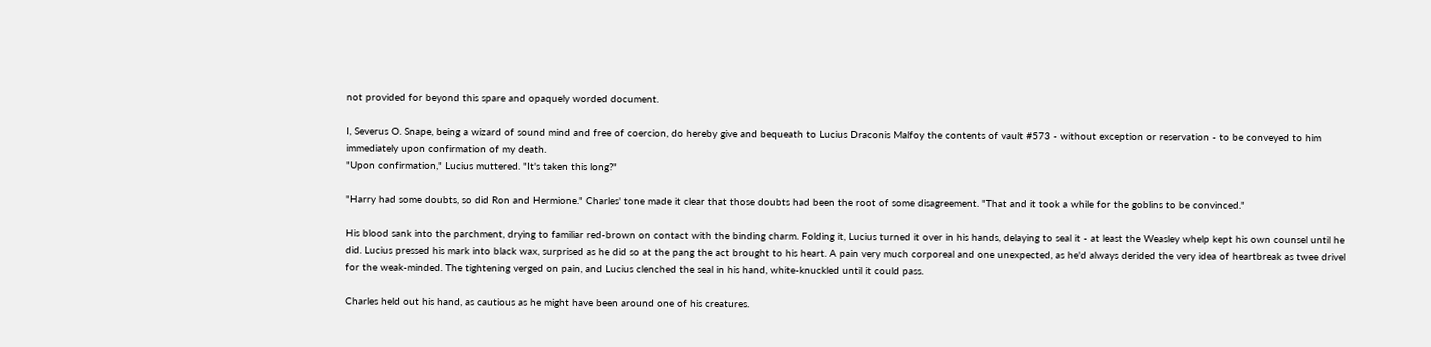not provided for beyond this spare and opaquely worded document.

I, Severus O. Snape, being a wizard of sound mind and free of coercion, do hereby give and bequeath to Lucius Draconis Malfoy the contents of vault #573 - without exception or reservation - to be conveyed to him immediately upon confirmation of my death.
"Upon confirmation," Lucius muttered. "It's taken this long?"

"Harry had some doubts, so did Ron and Hermione." Charles' tone made it clear that those doubts had been the root of some disagreement. "That and it took a while for the goblins to be convinced."

His blood sank into the parchment, drying to familiar red-brown on contact with the binding charm. Folding it, Lucius turned it over in his hands, delaying to seal it - at least the Weasley whelp kept his own counsel until he did. Lucius pressed his mark into black wax, surprised as he did so at the pang the act brought to his heart. A pain very much corporeal and one unexpected, as he'd always derided the very idea of heartbreak as twee drivel for the weak-minded. The tightening verged on pain, and Lucius clenched the seal in his hand, white-knuckled until it could pass.

Charles held out his hand, as cautious as he might have been around one of his creatures.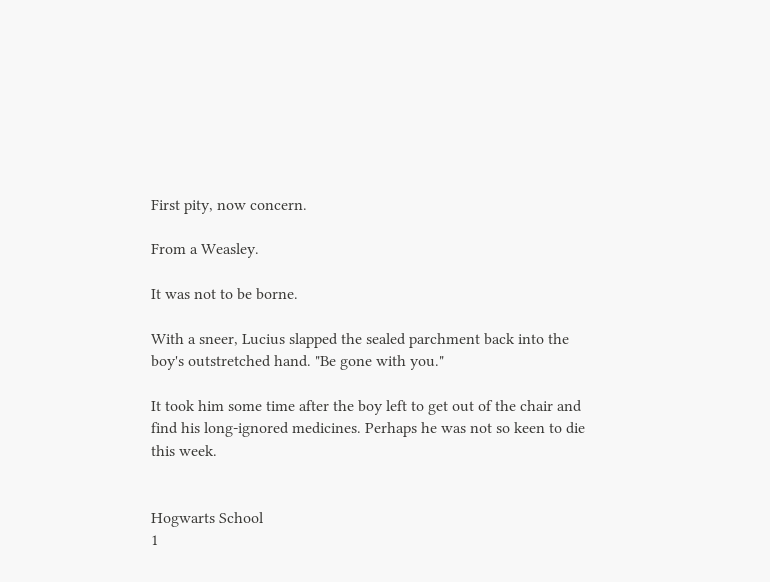First pity, now concern.

From a Weasley.

It was not to be borne.

With a sneer, Lucius slapped the sealed parchment back into the boy's outstretched hand. "Be gone with you."

It took him some time after the boy left to get out of the chair and find his long-ignored medicines. Perhaps he was not so keen to die this week.


Hogwarts School
1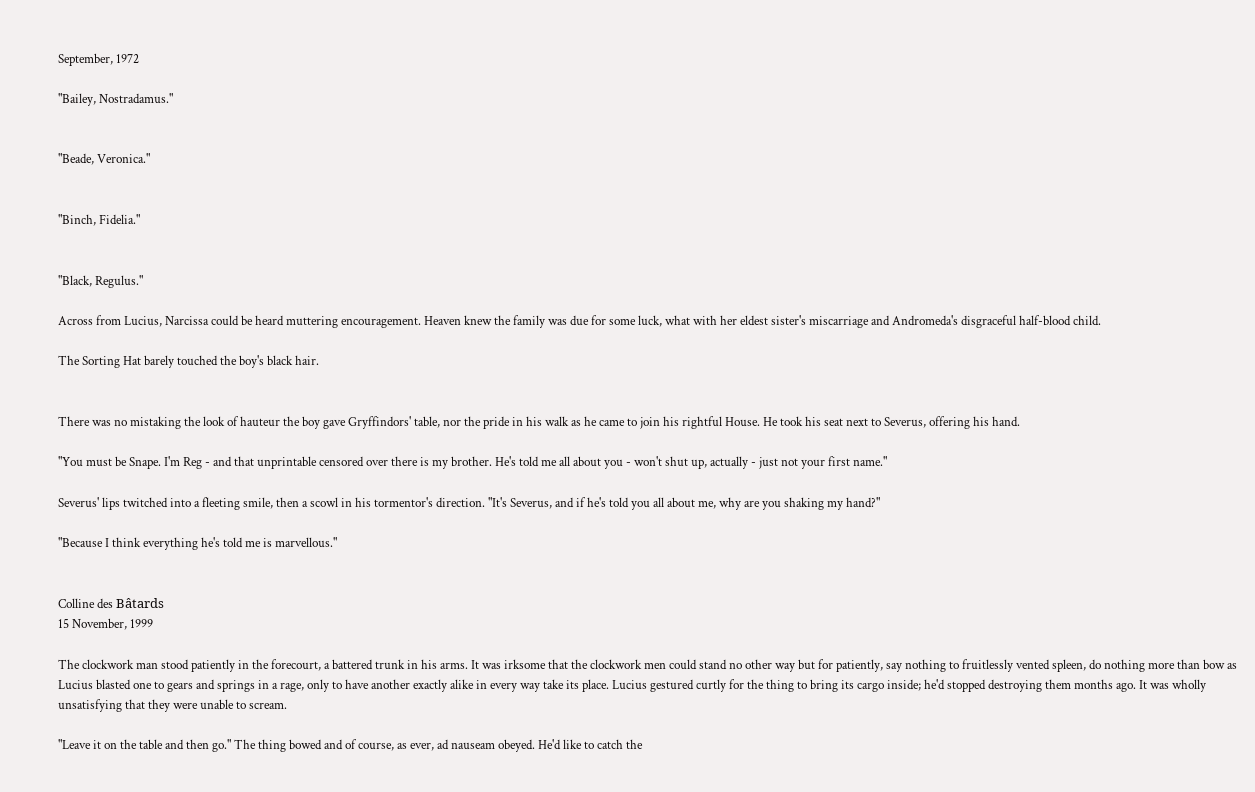September, 1972

"Bailey, Nostradamus."


"Beade, Veronica."


"Binch, Fidelia."


"Black, Regulus."

Across from Lucius, Narcissa could be heard muttering encouragement. Heaven knew the family was due for some luck, what with her eldest sister's miscarriage and Andromeda's disgraceful half-blood child.

The Sorting Hat barely touched the boy's black hair.


There was no mistaking the look of hauteur the boy gave Gryffindors' table, nor the pride in his walk as he came to join his rightful House. He took his seat next to Severus, offering his hand.

"You must be Snape. I'm Reg - and that unprintable censored over there is my brother. He's told me all about you - won't shut up, actually - just not your first name."

Severus' lips twitched into a fleeting smile, then a scowl in his tormentor's direction. "It's Severus, and if he's told you all about me, why are you shaking my hand?"

"Because I think everything he's told me is marvellous."


Colline des Bâtards
15 November, 1999

The clockwork man stood patiently in the forecourt, a battered trunk in his arms. It was irksome that the clockwork men could stand no other way but for patiently, say nothing to fruitlessly vented spleen, do nothing more than bow as Lucius blasted one to gears and springs in a rage, only to have another exactly alike in every way take its place. Lucius gestured curtly for the thing to bring its cargo inside; he'd stopped destroying them months ago. It was wholly unsatisfying that they were unable to scream.

"Leave it on the table and then go." The thing bowed and of course, as ever, ad nauseam obeyed. He'd like to catch the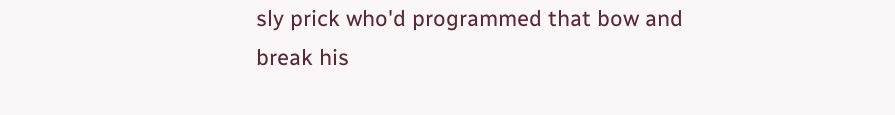sly prick who'd programmed that bow and break his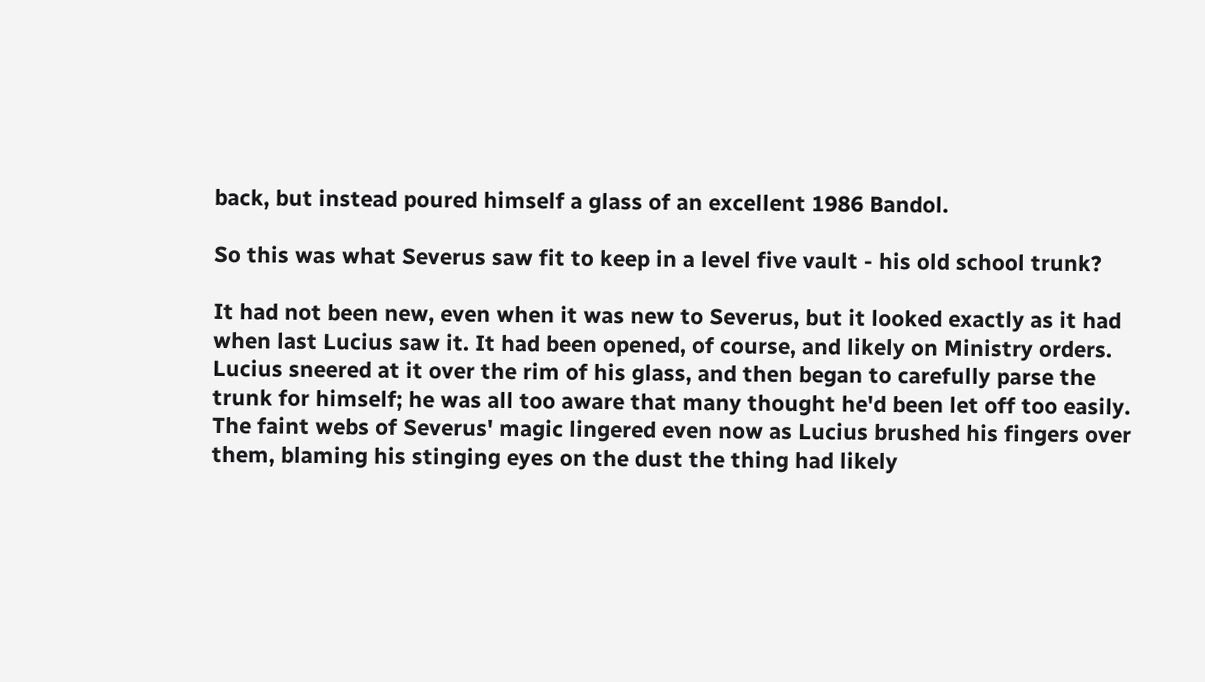back, but instead poured himself a glass of an excellent 1986 Bandol.

So this was what Severus saw fit to keep in a level five vault - his old school trunk?

It had not been new, even when it was new to Severus, but it looked exactly as it had when last Lucius saw it. It had been opened, of course, and likely on Ministry orders. Lucius sneered at it over the rim of his glass, and then began to carefully parse the trunk for himself; he was all too aware that many thought he'd been let off too easily. The faint webs of Severus' magic lingered even now as Lucius brushed his fingers over them, blaming his stinging eyes on the dust the thing had likely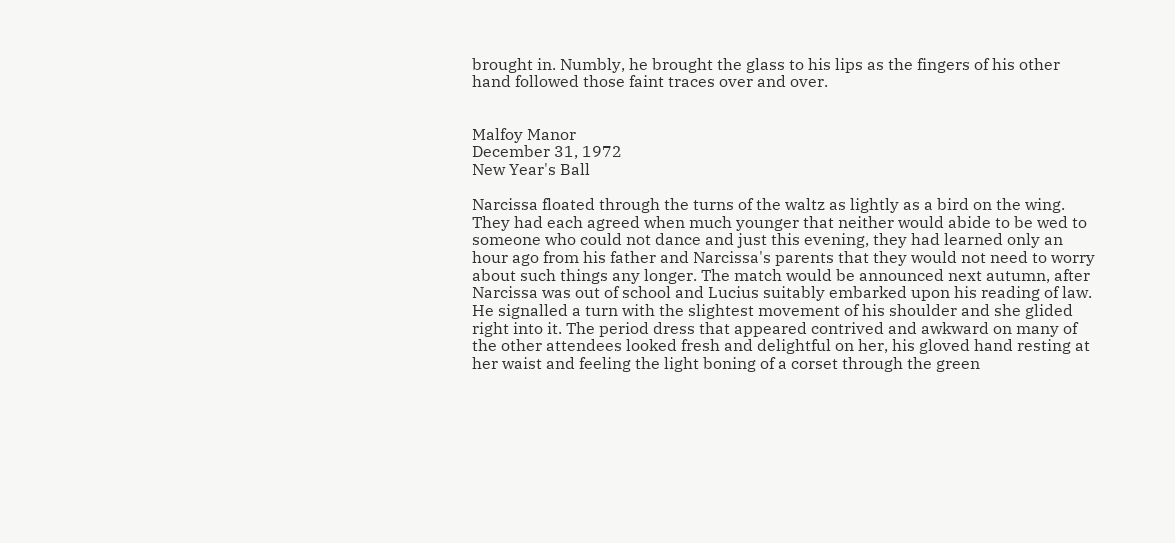brought in. Numbly, he brought the glass to his lips as the fingers of his other hand followed those faint traces over and over.


Malfoy Manor
December 31, 1972
New Year's Ball

Narcissa floated through the turns of the waltz as lightly as a bird on the wing. They had each agreed when much younger that neither would abide to be wed to someone who could not dance and just this evening, they had learned only an hour ago from his father and Narcissa's parents that they would not need to worry about such things any longer. The match would be announced next autumn, after Narcissa was out of school and Lucius suitably embarked upon his reading of law. He signalled a turn with the slightest movement of his shoulder and she glided right into it. The period dress that appeared contrived and awkward on many of the other attendees looked fresh and delightful on her, his gloved hand resting at her waist and feeling the light boning of a corset through the green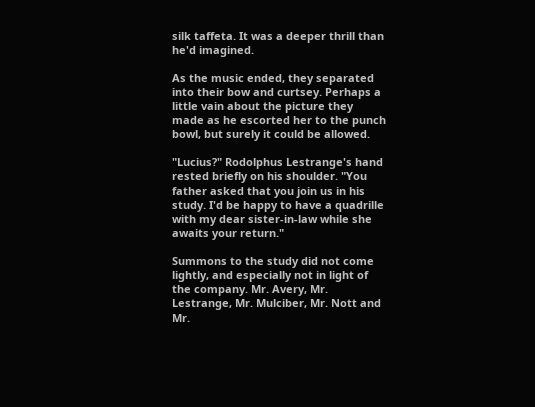silk taffeta. It was a deeper thrill than he'd imagined.

As the music ended, they separated into their bow and curtsey. Perhaps a little vain about the picture they made as he escorted her to the punch bowl, but surely it could be allowed.

"Lucius?" Rodolphus Lestrange's hand rested briefly on his shoulder. "You father asked that you join us in his study. I'd be happy to have a quadrille with my dear sister-in-law while she awaits your return."

Summons to the study did not come lightly, and especially not in light of the company. Mr. Avery, Mr. Lestrange, Mr. Mulciber, Mr. Nott and Mr.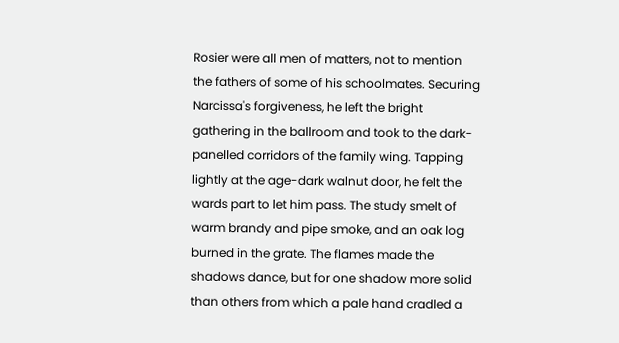Rosier were all men of matters, not to mention the fathers of some of his schoolmates. Securing Narcissa's forgiveness, he left the bright gathering in the ballroom and took to the dark-panelled corridors of the family wing. Tapping lightly at the age-dark walnut door, he felt the wards part to let him pass. The study smelt of warm brandy and pipe smoke, and an oak log burned in the grate. The flames made the shadows dance, but for one shadow more solid than others from which a pale hand cradled a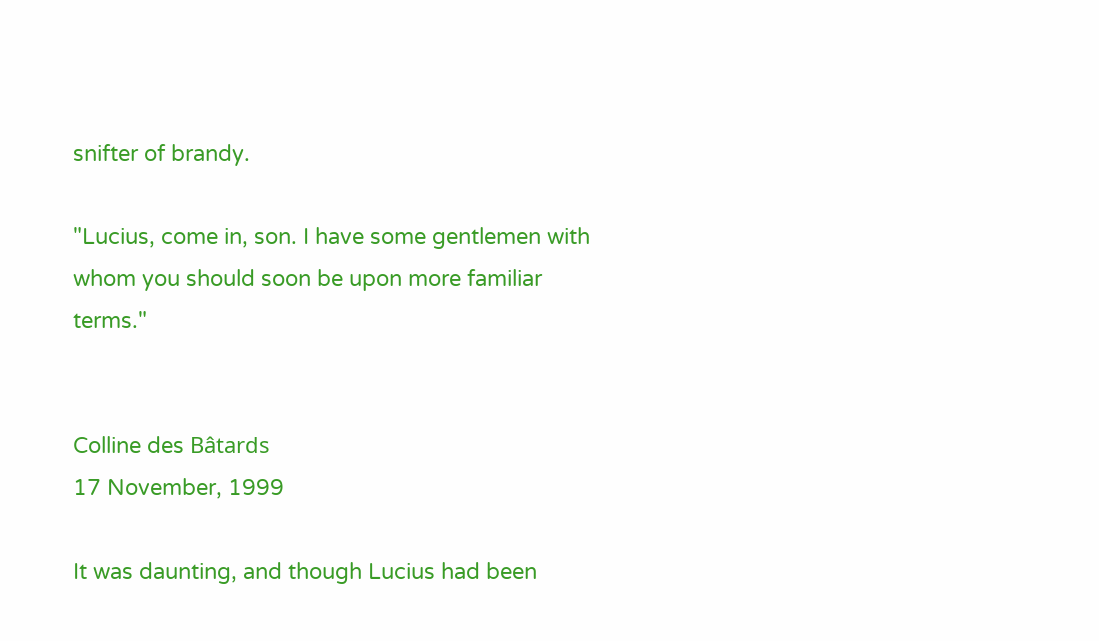snifter of brandy.

"Lucius, come in, son. I have some gentlemen with whom you should soon be upon more familiar terms."


Colline des Bâtards
17 November, 1999

It was daunting, and though Lucius had been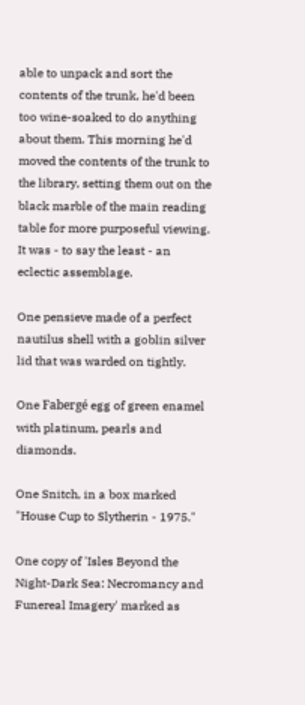able to unpack and sort the contents of the trunk, he'd been too wine-soaked to do anything about them. This morning he'd moved the contents of the trunk to the library, setting them out on the black marble of the main reading table for more purposeful viewing. It was - to say the least - an eclectic assemblage.

One pensieve made of a perfect nautilus shell with a goblin silver lid that was warded on tightly.

One Fabergé egg of green enamel with platinum, pearls and diamonds.

One Snitch, in a box marked "House Cup to Slytherin - 1975."

One copy of 'Isles Beyond the Night-Dark Sea: Necromancy and Funereal Imagery' marked as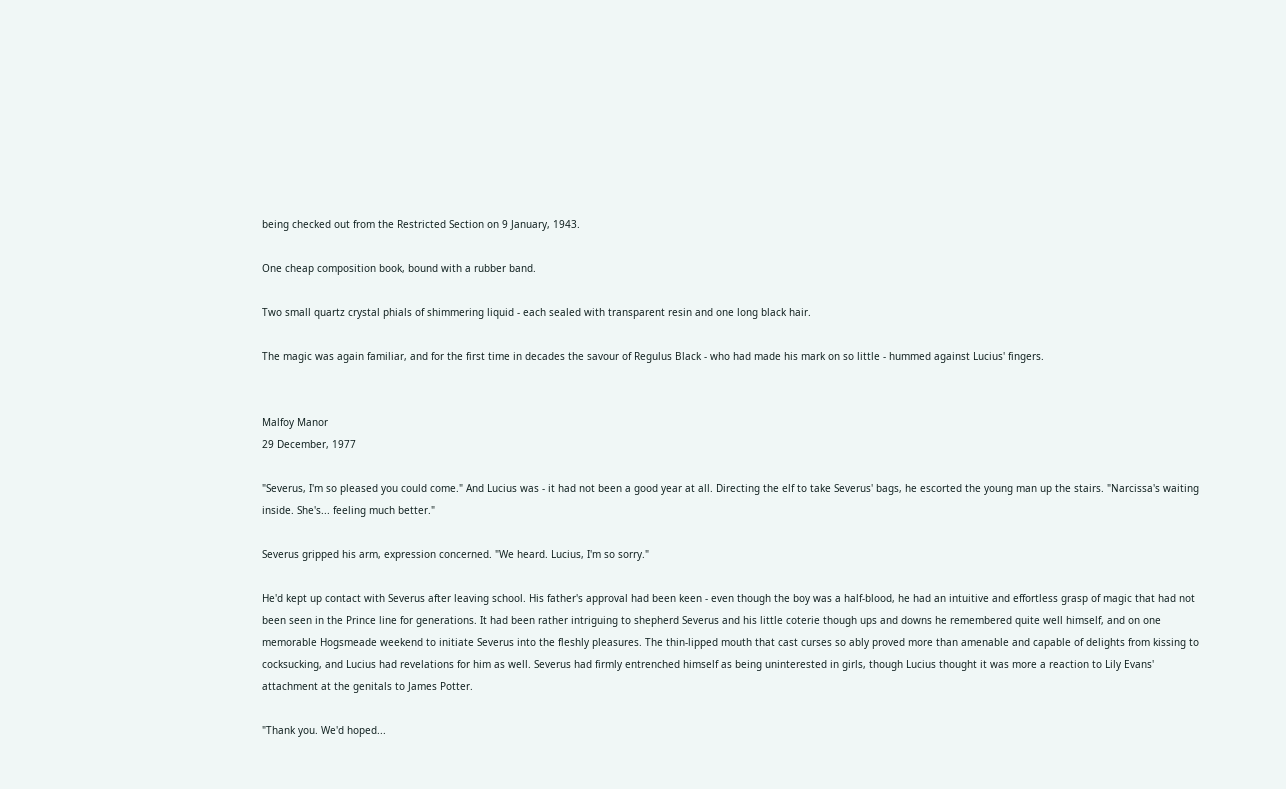being checked out from the Restricted Section on 9 January, 1943.

One cheap composition book, bound with a rubber band.

Two small quartz crystal phials of shimmering liquid - each sealed with transparent resin and one long black hair.

The magic was again familiar, and for the first time in decades the savour of Regulus Black - who had made his mark on so little - hummed against Lucius' fingers.


Malfoy Manor
29 December, 1977

"Severus, I'm so pleased you could come." And Lucius was - it had not been a good year at all. Directing the elf to take Severus' bags, he escorted the young man up the stairs. "Narcissa's waiting inside. She's... feeling much better."

Severus gripped his arm, expression concerned. "We heard. Lucius, I'm so sorry."

He'd kept up contact with Severus after leaving school. His father's approval had been keen - even though the boy was a half-blood, he had an intuitive and effortless grasp of magic that had not been seen in the Prince line for generations. It had been rather intriguing to shepherd Severus and his little coterie though ups and downs he remembered quite well himself, and on one memorable Hogsmeade weekend to initiate Severus into the fleshly pleasures. The thin-lipped mouth that cast curses so ably proved more than amenable and capable of delights from kissing to cocksucking, and Lucius had revelations for him as well. Severus had firmly entrenched himself as being uninterested in girls, though Lucius thought it was more a reaction to Lily Evans' attachment at the genitals to James Potter.

"Thank you. We'd hoped...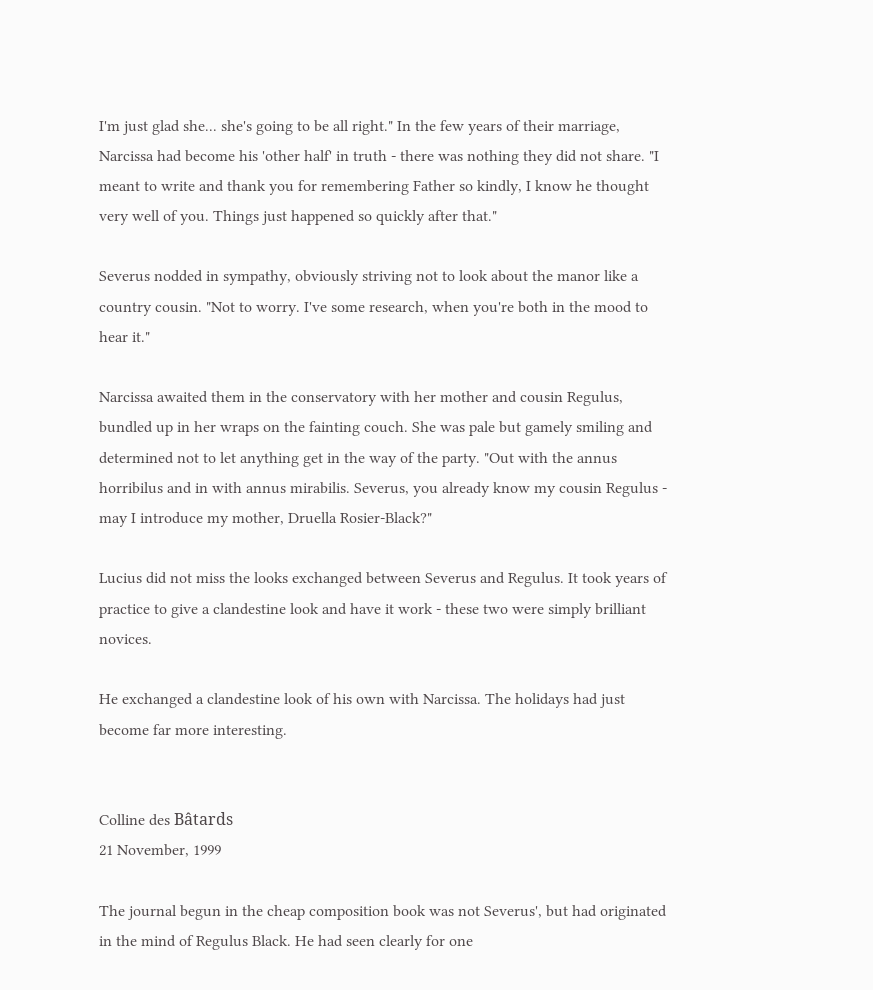I'm just glad she... she's going to be all right." In the few years of their marriage, Narcissa had become his 'other half' in truth - there was nothing they did not share. "I meant to write and thank you for remembering Father so kindly, I know he thought very well of you. Things just happened so quickly after that."

Severus nodded in sympathy, obviously striving not to look about the manor like a country cousin. "Not to worry. I've some research, when you're both in the mood to hear it."

Narcissa awaited them in the conservatory with her mother and cousin Regulus, bundled up in her wraps on the fainting couch. She was pale but gamely smiling and determined not to let anything get in the way of the party. "Out with the annus horribilus and in with annus mirabilis. Severus, you already know my cousin Regulus - may I introduce my mother, Druella Rosier-Black?"

Lucius did not miss the looks exchanged between Severus and Regulus. It took years of practice to give a clandestine look and have it work - these two were simply brilliant novices.

He exchanged a clandestine look of his own with Narcissa. The holidays had just become far more interesting.


Colline des Bâtards
21 November, 1999

The journal begun in the cheap composition book was not Severus', but had originated in the mind of Regulus Black. He had seen clearly for one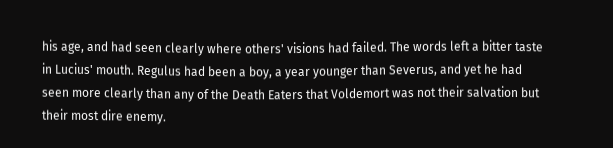his age, and had seen clearly where others' visions had failed. The words left a bitter taste in Lucius' mouth. Regulus had been a boy, a year younger than Severus, and yet he had seen more clearly than any of the Death Eaters that Voldemort was not their salvation but their most dire enemy.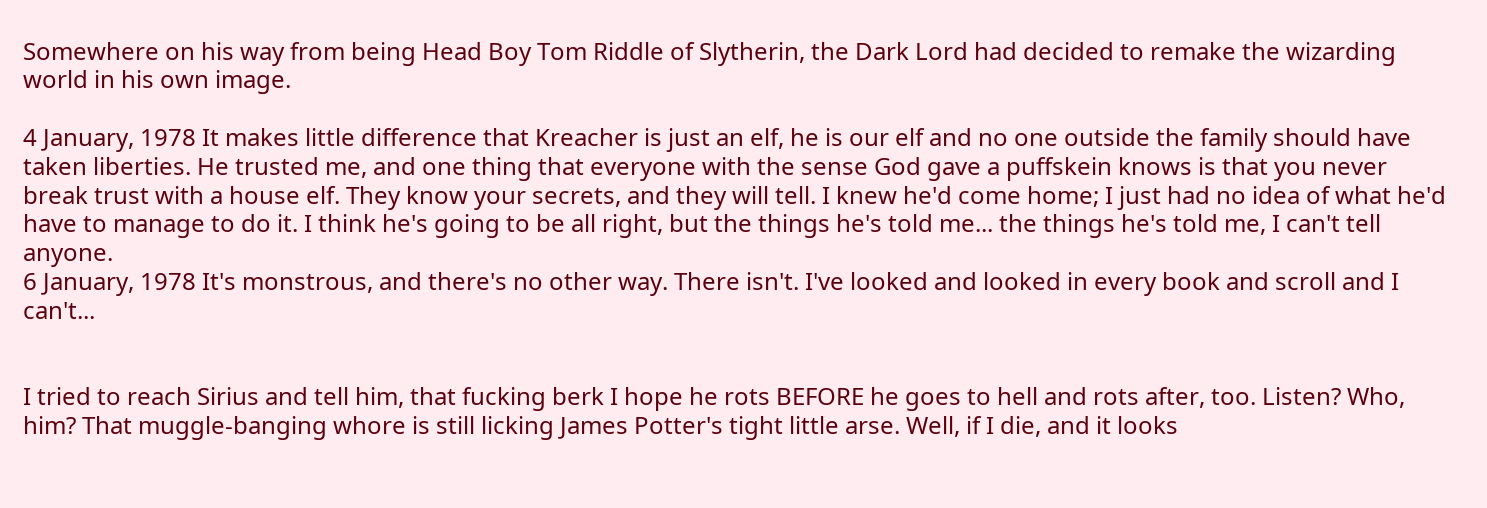Somewhere on his way from being Head Boy Tom Riddle of Slytherin, the Dark Lord had decided to remake the wizarding world in his own image.

4 January, 1978 It makes little difference that Kreacher is just an elf, he is our elf and no one outside the family should have taken liberties. He trusted me, and one thing that everyone with the sense God gave a puffskein knows is that you never break trust with a house elf. They know your secrets, and they will tell. I knew he'd come home; I just had no idea of what he'd have to manage to do it. I think he's going to be all right, but the things he's told me... the things he's told me, I can't tell anyone.
6 January, 1978 It's monstrous, and there's no other way. There isn't. I've looked and looked in every book and scroll and I can't...


I tried to reach Sirius and tell him, that fucking berk I hope he rots BEFORE he goes to hell and rots after, too. Listen? Who, him? That muggle-banging whore is still licking James Potter's tight little arse. Well, if I die, and it looks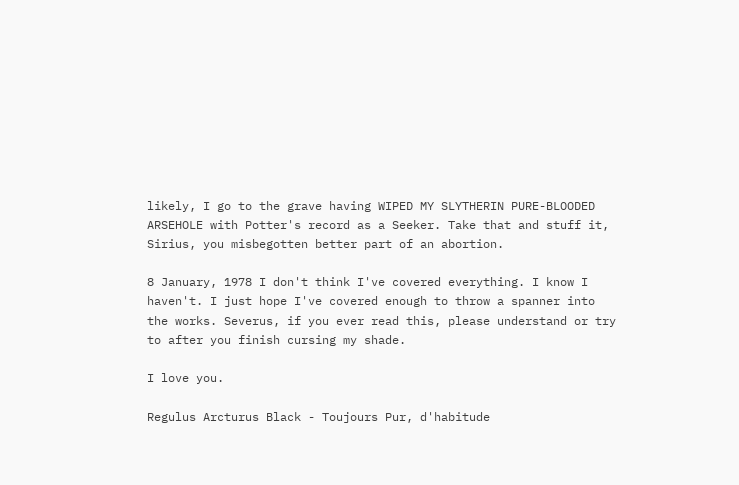likely, I go to the grave having WIPED MY SLYTHERIN PURE-BLOODED ARSEHOLE with Potter's record as a Seeker. Take that and stuff it, Sirius, you misbegotten better part of an abortion.

8 January, 1978 I don't think I've covered everything. I know I haven't. I just hope I've covered enough to throw a spanner into the works. Severus, if you ever read this, please understand or try to after you finish cursing my shade.

I love you.

Regulus Arcturus Black - Toujours Pur, d'habitude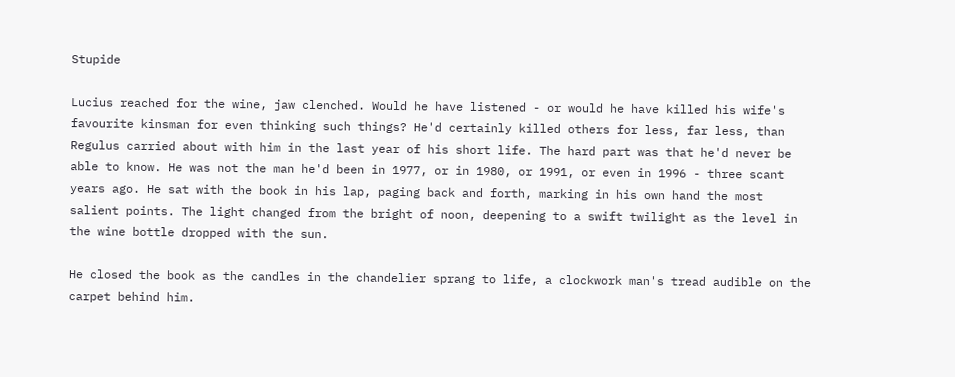Stupide

Lucius reached for the wine, jaw clenched. Would he have listened - or would he have killed his wife's favourite kinsman for even thinking such things? He'd certainly killed others for less, far less, than Regulus carried about with him in the last year of his short life. The hard part was that he'd never be able to know. He was not the man he'd been in 1977, or in 1980, or 1991, or even in 1996 - three scant years ago. He sat with the book in his lap, paging back and forth, marking in his own hand the most salient points. The light changed from the bright of noon, deepening to a swift twilight as the level in the wine bottle dropped with the sun.

He closed the book as the candles in the chandelier sprang to life, a clockwork man's tread audible on the carpet behind him.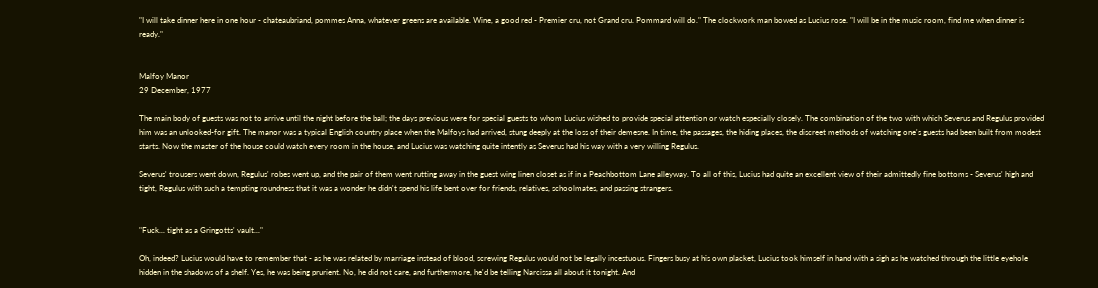"I will take dinner here in one hour - chateaubriand, pommes Anna, whatever greens are available. Wine, a good red - Premier cru, not Grand cru. Pommard will do." The clockwork man bowed as Lucius rose. "I will be in the music room, find me when dinner is ready."


Malfoy Manor
29 December, 1977

The main body of guests was not to arrive until the night before the ball; the days previous were for special guests to whom Lucius wished to provide special attention or watch especially closely. The combination of the two with which Severus and Regulus provided him was an unlooked-for gift. The manor was a typical English country place when the Malfoys had arrived, stung deeply at the loss of their demesne. In time, the passages, the hiding places, the discreet methods of watching one's guests had been built from modest starts. Now the master of the house could watch every room in the house, and Lucius was watching quite intently as Severus had his way with a very willing Regulus.

Severus' trousers went down, Regulus' robes went up, and the pair of them went rutting away in the guest wing linen closet as if in a Peachbottom Lane alleyway. To all of this, Lucius had quite an excellent view of their admittedly fine bottoms - Severus' high and tight, Regulus with such a tempting roundness that it was a wonder he didn't spend his life bent over for friends, relatives, schoolmates, and passing strangers.


"Fuck... tight as a Gringotts' vault..."

Oh, indeed? Lucius would have to remember that - as he was related by marriage instead of blood, screwing Regulus would not be legally incestuous. Fingers busy at his own placket, Lucius took himself in hand with a sigh as he watched through the little eyehole hidden in the shadows of a shelf. Yes, he was being prurient. No, he did not care, and furthermore, he'd be telling Narcissa all about it tonight. And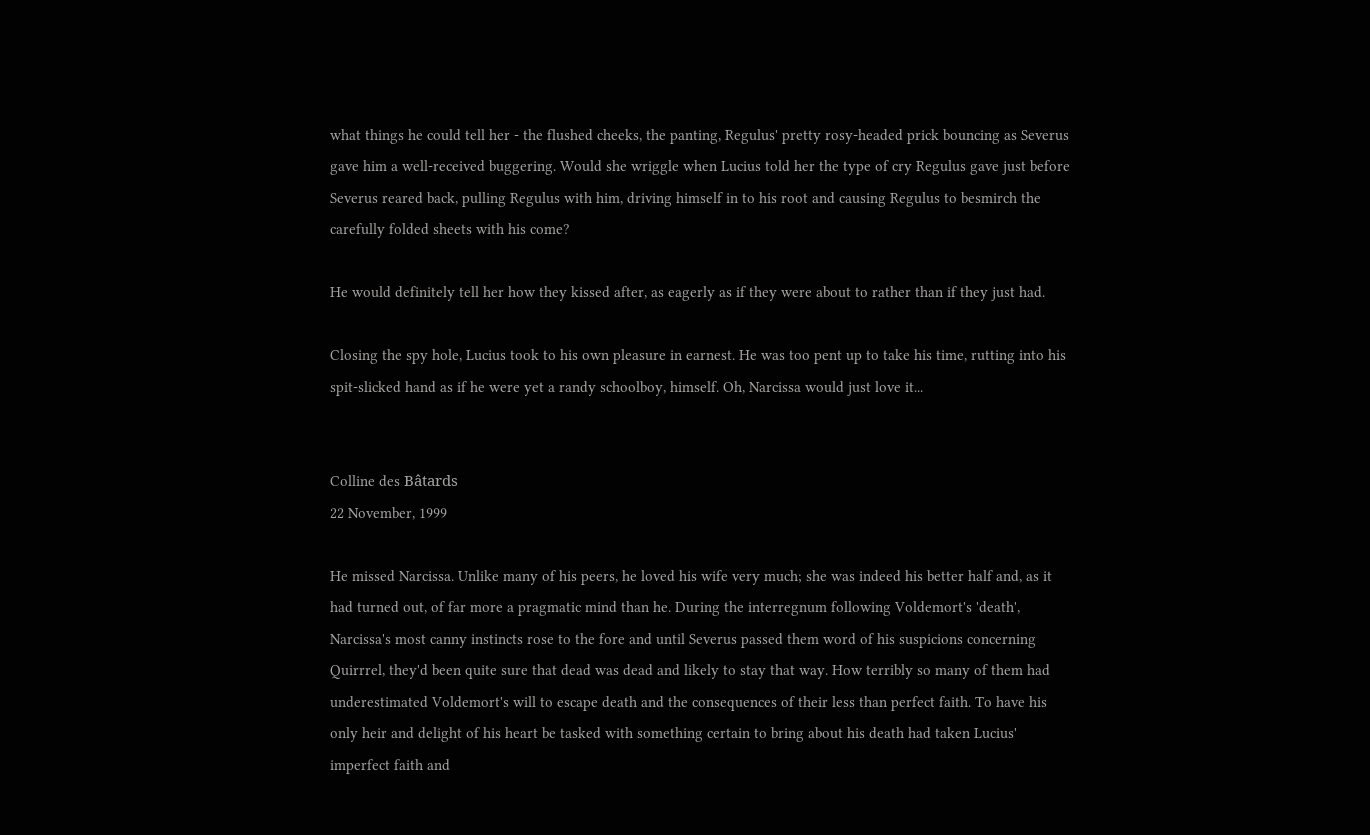what things he could tell her - the flushed cheeks, the panting, Regulus' pretty rosy-headed prick bouncing as Severus gave him a well-received buggering. Would she wriggle when Lucius told her the type of cry Regulus gave just before Severus reared back, pulling Regulus with him, driving himself in to his root and causing Regulus to besmirch the carefully folded sheets with his come?

He would definitely tell her how they kissed after, as eagerly as if they were about to rather than if they just had.

Closing the spy hole, Lucius took to his own pleasure in earnest. He was too pent up to take his time, rutting into his spit-slicked hand as if he were yet a randy schoolboy, himself. Oh, Narcissa would just love it...


Colline des Bâtards
22 November, 1999

He missed Narcissa. Unlike many of his peers, he loved his wife very much; she was indeed his better half and, as it had turned out, of far more a pragmatic mind than he. During the interregnum following Voldemort's 'death', Narcissa's most canny instincts rose to the fore and until Severus passed them word of his suspicions concerning Quirrrel, they'd been quite sure that dead was dead and likely to stay that way. How terribly so many of them had underestimated Voldemort's will to escape death and the consequences of their less than perfect faith. To have his only heir and delight of his heart be tasked with something certain to bring about his death had taken Lucius' imperfect faith and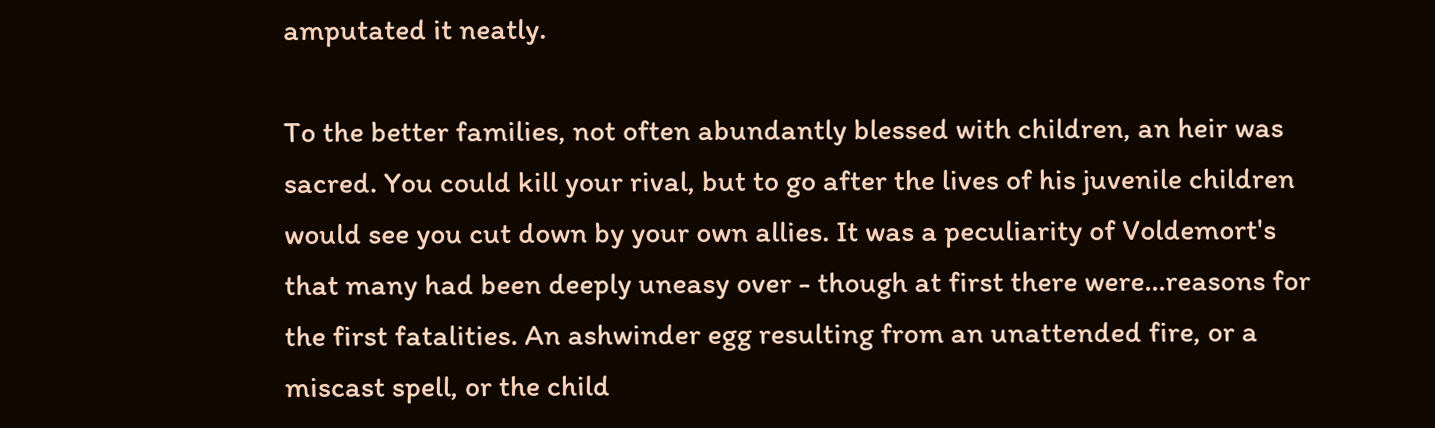amputated it neatly.

To the better families, not often abundantly blessed with children, an heir was sacred. You could kill your rival, but to go after the lives of his juvenile children would see you cut down by your own allies. It was a peculiarity of Voldemort's that many had been deeply uneasy over - though at first there were...reasons for the first fatalities. An ashwinder egg resulting from an unattended fire, or a miscast spell, or the child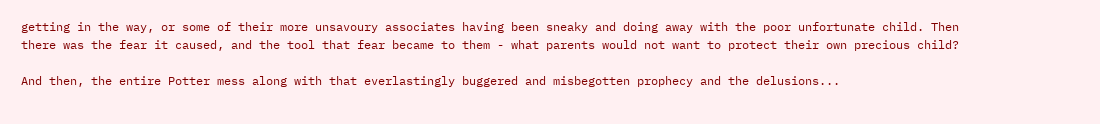getting in the way, or some of their more unsavoury associates having been sneaky and doing away with the poor unfortunate child. Then there was the fear it caused, and the tool that fear became to them - what parents would not want to protect their own precious child?

And then, the entire Potter mess along with that everlastingly buggered and misbegotten prophecy and the delusions...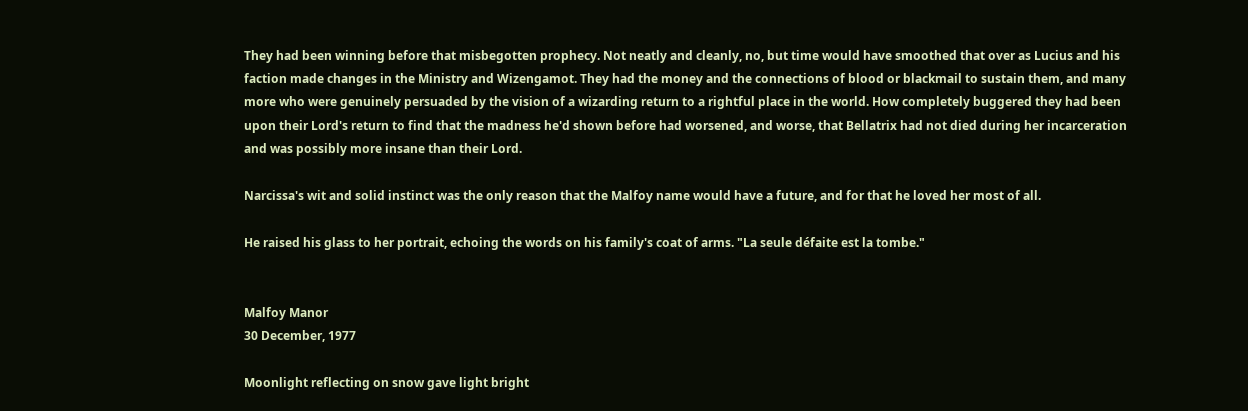They had been winning before that misbegotten prophecy. Not neatly and cleanly, no, but time would have smoothed that over as Lucius and his faction made changes in the Ministry and Wizengamot. They had the money and the connections of blood or blackmail to sustain them, and many more who were genuinely persuaded by the vision of a wizarding return to a rightful place in the world. How completely buggered they had been upon their Lord's return to find that the madness he'd shown before had worsened, and worse, that Bellatrix had not died during her incarceration and was possibly more insane than their Lord.

Narcissa's wit and solid instinct was the only reason that the Malfoy name would have a future, and for that he loved her most of all.

He raised his glass to her portrait, echoing the words on his family's coat of arms. "La seule défaite est la tombe."


Malfoy Manor
30 December, 1977

Moonlight reflecting on snow gave light bright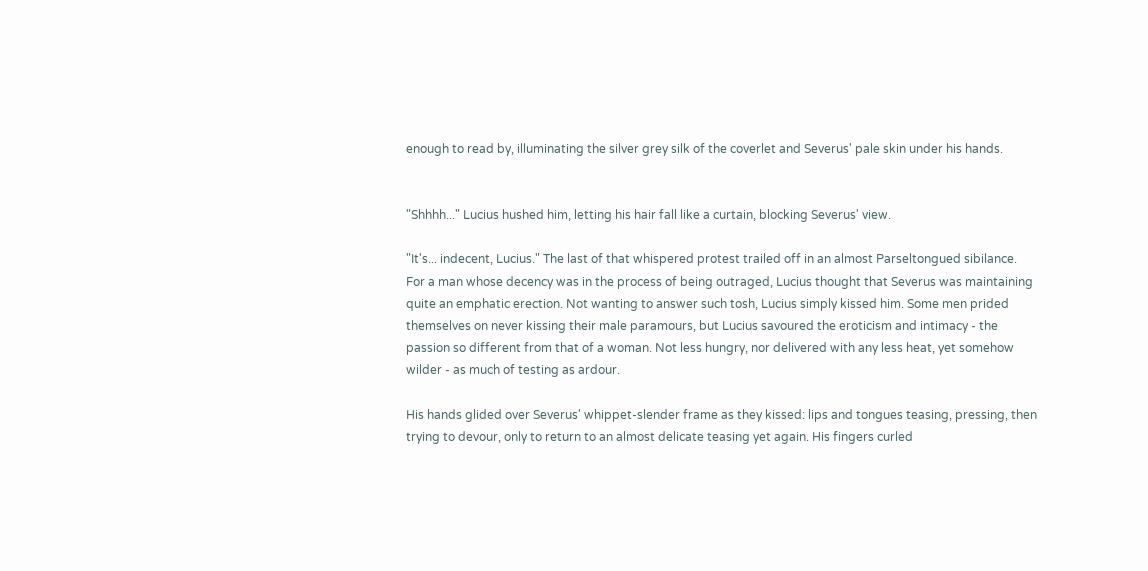enough to read by, illuminating the silver grey silk of the coverlet and Severus' pale skin under his hands.


"Shhhh..." Lucius hushed him, letting his hair fall like a curtain, blocking Severus' view.

"It's... indecent, Lucius." The last of that whispered protest trailed off in an almost Parseltongued sibilance. For a man whose decency was in the process of being outraged, Lucius thought that Severus was maintaining quite an emphatic erection. Not wanting to answer such tosh, Lucius simply kissed him. Some men prided themselves on never kissing their male paramours, but Lucius savoured the eroticism and intimacy - the passion so different from that of a woman. Not less hungry, nor delivered with any less heat, yet somehow wilder - as much of testing as ardour.

His hands glided over Severus' whippet-slender frame as they kissed: lips and tongues teasing, pressing, then trying to devour, only to return to an almost delicate teasing yet again. His fingers curled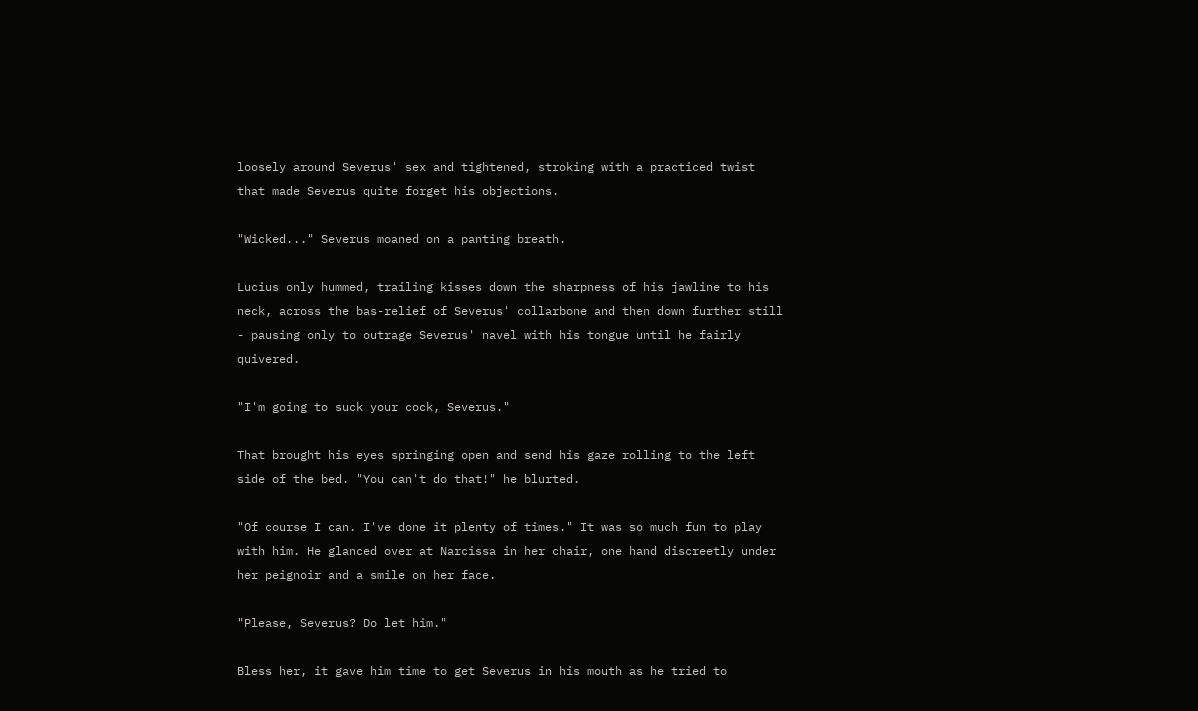loosely around Severus' sex and tightened, stroking with a practiced twist that made Severus quite forget his objections.

"Wicked..." Severus moaned on a panting breath.

Lucius only hummed, trailing kisses down the sharpness of his jawline to his neck, across the bas-relief of Severus' collarbone and then down further still - pausing only to outrage Severus' navel with his tongue until he fairly quivered.

"I'm going to suck your cock, Severus."

That brought his eyes springing open and send his gaze rolling to the left side of the bed. "You can't do that!" he blurted.

"Of course I can. I've done it plenty of times." It was so much fun to play with him. He glanced over at Narcissa in her chair, one hand discreetly under her peignoir and a smile on her face.

"Please, Severus? Do let him."

Bless her, it gave him time to get Severus in his mouth as he tried to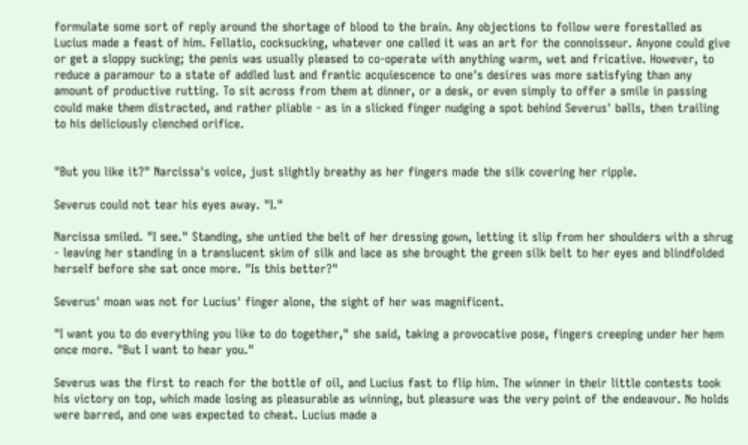formulate some sort of reply around the shortage of blood to the brain. Any objections to follow were forestalled as Lucius made a feast of him. Fellatio, cocksucking, whatever one called it was an art for the connoisseur. Anyone could give or get a sloppy sucking; the penis was usually pleased to co-operate with anything warm, wet and fricative. However, to reduce a paramour to a state of addled lust and frantic acquiescence to one's desires was more satisfying than any amount of productive rutting. To sit across from them at dinner, or a desk, or even simply to offer a smile in passing could make them distracted, and rather pliable - as in a slicked finger nudging a spot behind Severus' balls, then trailing to his deliciously clenched orifice.


"But you like it?" Narcissa's voice, just slightly breathy as her fingers made the silk covering her ripple.

Severus could not tear his eyes away. "I."

Narcissa smiled. "I see." Standing, she untied the belt of her dressing gown, letting it slip from her shoulders with a shrug - leaving her standing in a translucent skim of silk and lace as she brought the green silk belt to her eyes and blindfolded herself before she sat once more. "Is this better?"

Severus' moan was not for Lucius' finger alone, the sight of her was magnificent.

"I want you to do everything you like to do together," she said, taking a provocative pose, fingers creeping under her hem once more. "But I want to hear you."

Severus was the first to reach for the bottle of oil, and Lucius fast to flip him. The winner in their little contests took his victory on top, which made losing as pleasurable as winning, but pleasure was the very point of the endeavour. No holds were barred, and one was expected to cheat. Lucius made a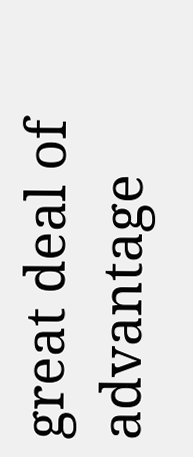great deal of advantage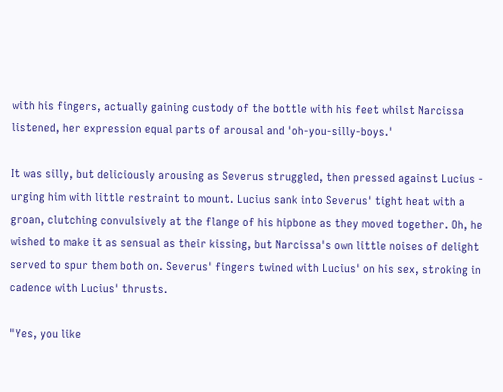with his fingers, actually gaining custody of the bottle with his feet whilst Narcissa listened, her expression equal parts of arousal and 'oh-you-silly-boys.'

It was silly, but deliciously arousing as Severus struggled, then pressed against Lucius - urging him with little restraint to mount. Lucius sank into Severus' tight heat with a groan, clutching convulsively at the flange of his hipbone as they moved together. Oh, he wished to make it as sensual as their kissing, but Narcissa's own little noises of delight served to spur them both on. Severus' fingers twined with Lucius' on his sex, stroking in cadence with Lucius' thrusts.

"Yes, you like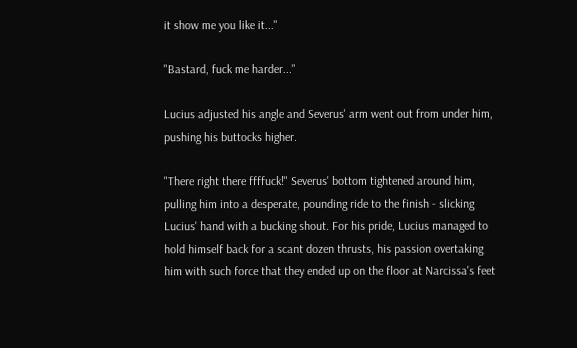it show me you like it..."

"Bastard, fuck me harder..."

Lucius adjusted his angle and Severus' arm went out from under him, pushing his buttocks higher.

"There right there ffffuck!" Severus' bottom tightened around him, pulling him into a desperate, pounding ride to the finish - slicking Lucius' hand with a bucking shout. For his pride, Lucius managed to hold himself back for a scant dozen thrusts, his passion overtaking him with such force that they ended up on the floor at Narcissa's feet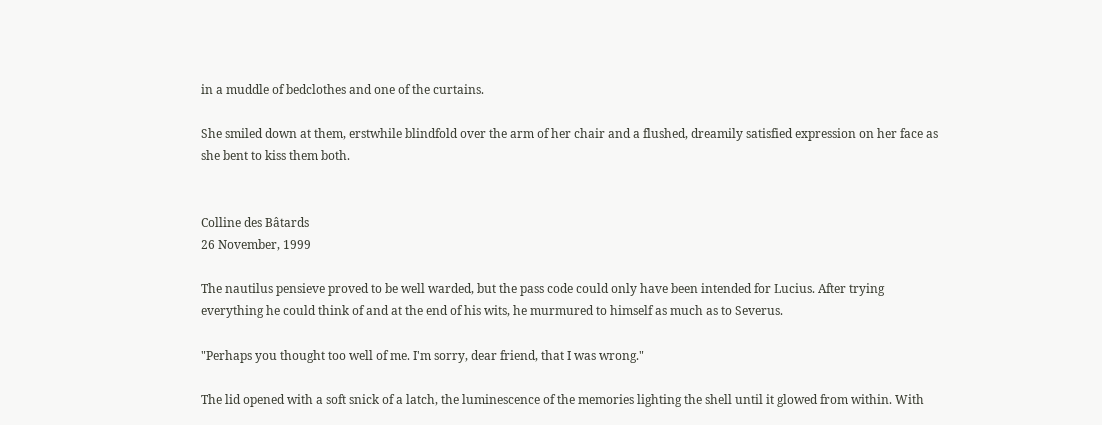in a muddle of bedclothes and one of the curtains.

She smiled down at them, erstwhile blindfold over the arm of her chair and a flushed, dreamily satisfied expression on her face as she bent to kiss them both.


Colline des Bâtards
26 November, 1999

The nautilus pensieve proved to be well warded, but the pass code could only have been intended for Lucius. After trying everything he could think of and at the end of his wits, he murmured to himself as much as to Severus.

"Perhaps you thought too well of me. I'm sorry, dear friend, that I was wrong."

The lid opened with a soft snick of a latch, the luminescence of the memories lighting the shell until it glowed from within. With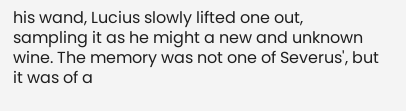his wand, Lucius slowly lifted one out, sampling it as he might a new and unknown wine. The memory was not one of Severus', but it was of a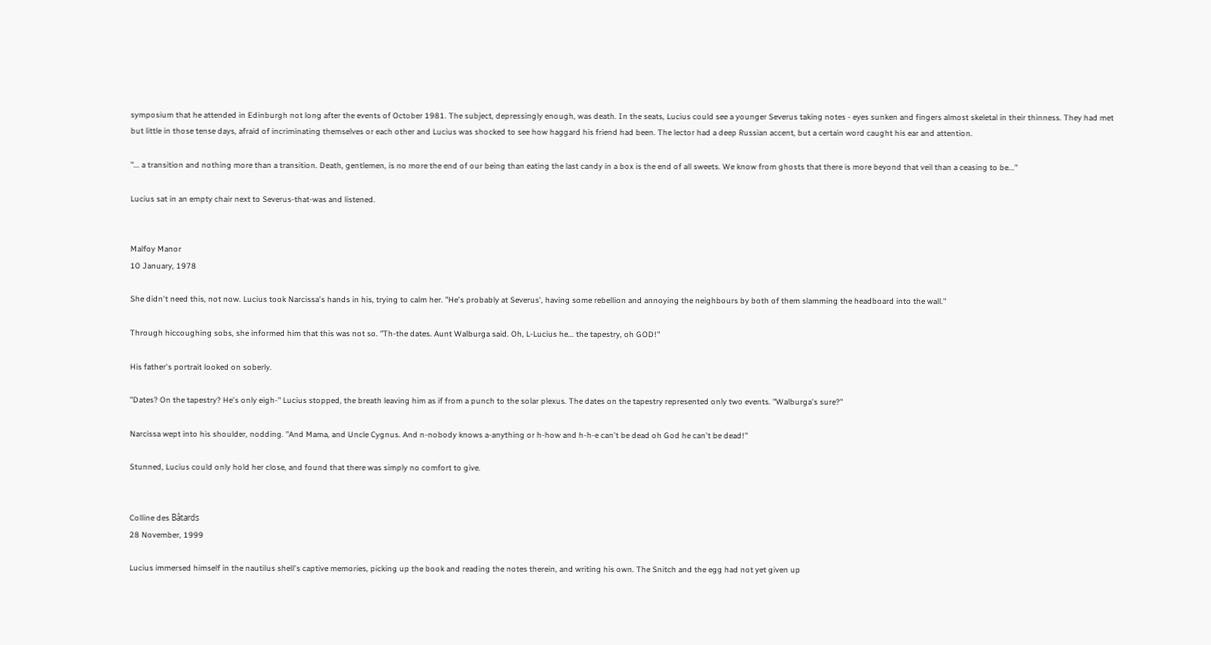symposium that he attended in Edinburgh not long after the events of October 1981. The subject, depressingly enough, was death. In the seats, Lucius could see a younger Severus taking notes - eyes sunken and fingers almost skeletal in their thinness. They had met but little in those tense days, afraid of incriminating themselves or each other and Lucius was shocked to see how haggard his friend had been. The lector had a deep Russian accent, but a certain word caught his ear and attention.

"... a transition and nothing more than a transition. Death, gentlemen, is no more the end of our being than eating the last candy in a box is the end of all sweets. We know from ghosts that there is more beyond that veil than a ceasing to be..."

Lucius sat in an empty chair next to Severus-that-was and listened.


Malfoy Manor
10 January, 1978

She didn't need this, not now. Lucius took Narcissa's hands in his, trying to calm her. "He's probably at Severus', having some rebellion and annoying the neighbours by both of them slamming the headboard into the wall."

Through hiccoughing sobs, she informed him that this was not so. "Th-the dates. Aunt Walburga said. Oh, L-Lucius he... the tapestry, oh GOD!"

His father's portrait looked on soberly.

"Dates? On the tapestry? He's only eigh-" Lucius stopped, the breath leaving him as if from a punch to the solar plexus. The dates on the tapestry represented only two events. "Walburga's sure?"

Narcissa wept into his shoulder, nodding. "And Mama, and Uncle Cygnus. And n-nobody knows a-anything or h-how and h-h-e can't be dead oh God he can't be dead!"

Stunned, Lucius could only hold her close, and found that there was simply no comfort to give.


Colline des Bâtards
28 November, 1999

Lucius immersed himself in the nautilus shell's captive memories, picking up the book and reading the notes therein, and writing his own. The Snitch and the egg had not yet given up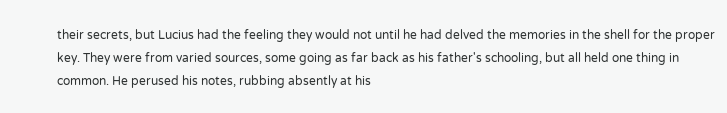their secrets, but Lucius had the feeling they would not until he had delved the memories in the shell for the proper key. They were from varied sources, some going as far back as his father's schooling, but all held one thing in common. He perused his notes, rubbing absently at his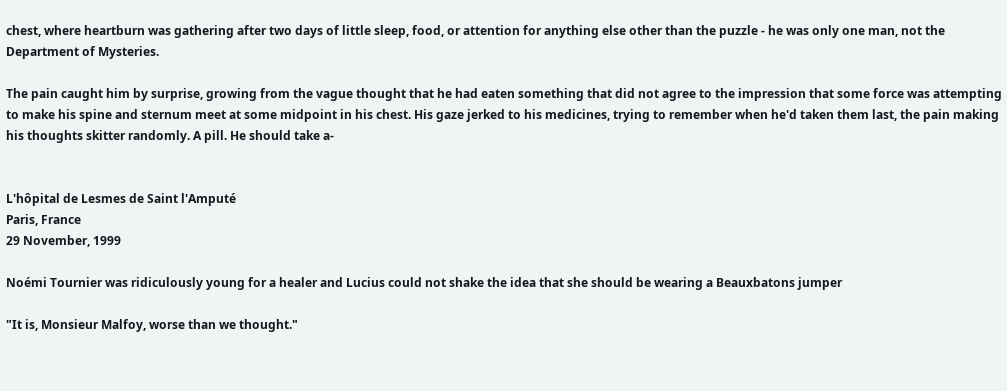chest, where heartburn was gathering after two days of little sleep, food, or attention for anything else other than the puzzle - he was only one man, not the Department of Mysteries.

The pain caught him by surprise, growing from the vague thought that he had eaten something that did not agree to the impression that some force was attempting to make his spine and sternum meet at some midpoint in his chest. His gaze jerked to his medicines, trying to remember when he'd taken them last, the pain making his thoughts skitter randomly. A pill. He should take a-


L'hôpital de Lesmes de Saint l'Amputé
Paris, France
29 November, 1999

Noémi Tournier was ridiculously young for a healer and Lucius could not shake the idea that she should be wearing a Beauxbatons jumper

"It is, Monsieur Malfoy, worse than we thought."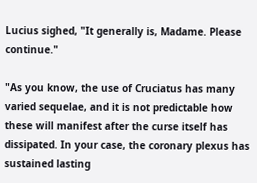Lucius sighed, "It generally is, Madame. Please continue."

"As you know, the use of Cruciatus has many varied sequelae, and it is not predictable how these will manifest after the curse itself has dissipated. In your case, the coronary plexus has sustained lasting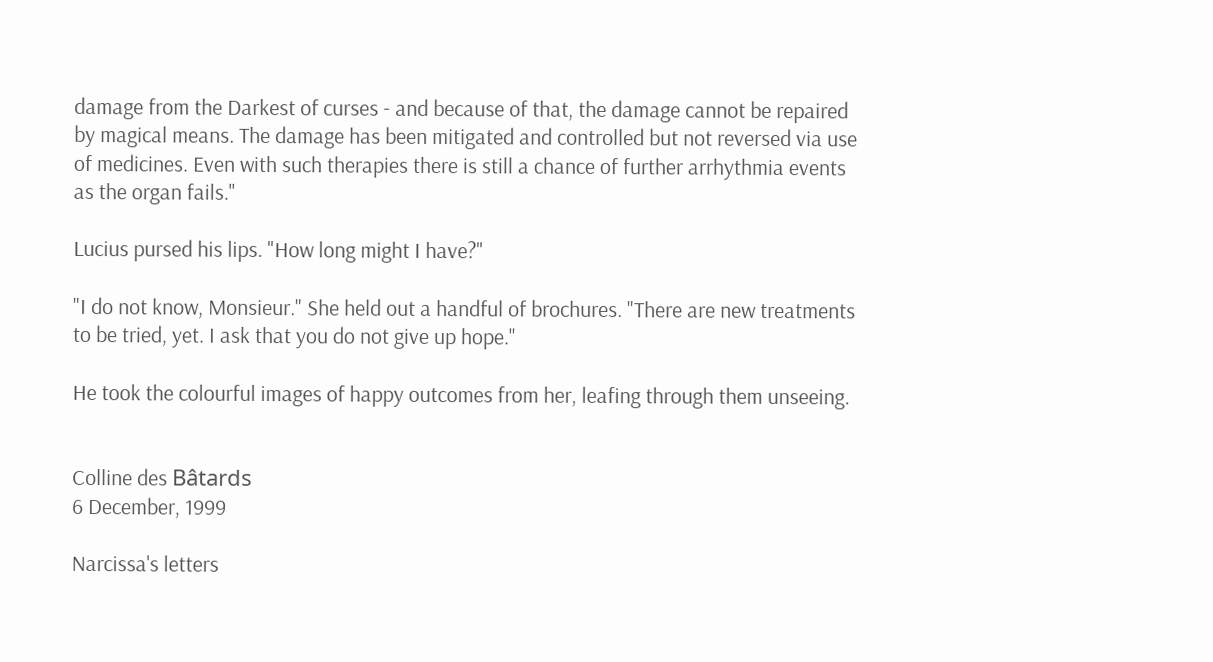damage from the Darkest of curses - and because of that, the damage cannot be repaired by magical means. The damage has been mitigated and controlled but not reversed via use of medicines. Even with such therapies there is still a chance of further arrhythmia events as the organ fails."

Lucius pursed his lips. "How long might I have?"

"I do not know, Monsieur." She held out a handful of brochures. "There are new treatments to be tried, yet. I ask that you do not give up hope."

He took the colourful images of happy outcomes from her, leafing through them unseeing.


Colline des Bâtards
6 December, 1999

Narcissa's letters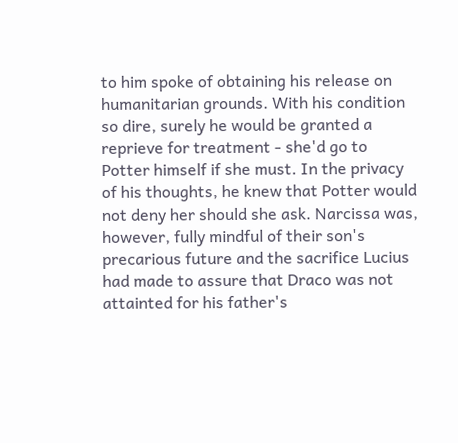to him spoke of obtaining his release on humanitarian grounds. With his condition so dire, surely he would be granted a reprieve for treatment - she'd go to Potter himself if she must. In the privacy of his thoughts, he knew that Potter would not deny her should she ask. Narcissa was, however, fully mindful of their son's precarious future and the sacrifice Lucius had made to assure that Draco was not attainted for his father's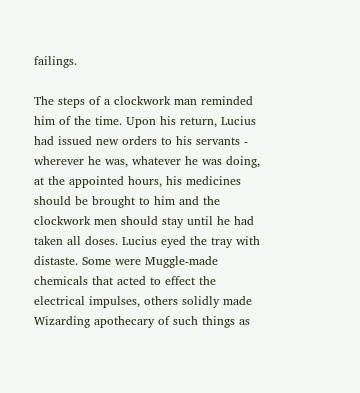failings.

The steps of a clockwork man reminded him of the time. Upon his return, Lucius had issued new orders to his servants - wherever he was, whatever he was doing, at the appointed hours, his medicines should be brought to him and the clockwork men should stay until he had taken all doses. Lucius eyed the tray with distaste. Some were Muggle-made chemicals that acted to effect the electrical impulses, others solidly made Wizarding apothecary of such things as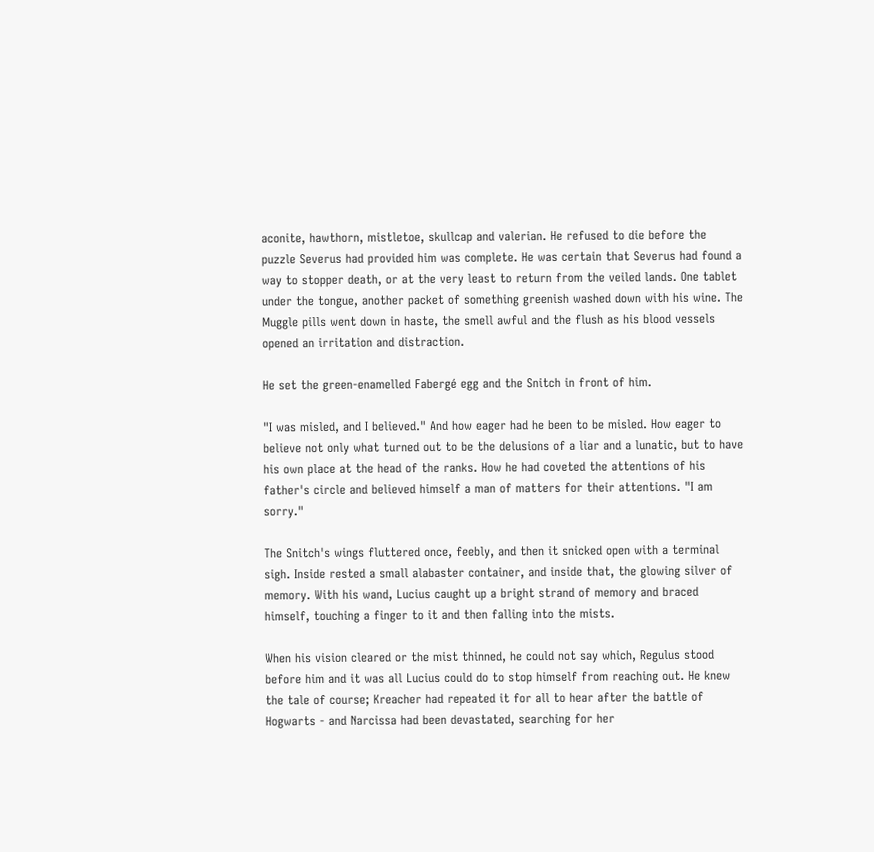aconite, hawthorn, mistletoe, skullcap and valerian. He refused to die before the puzzle Severus had provided him was complete. He was certain that Severus had found a way to stopper death, or at the very least to return from the veiled lands. One tablet under the tongue, another packet of something greenish washed down with his wine. The Muggle pills went down in haste, the smell awful and the flush as his blood vessels opened an irritation and distraction.

He set the green-enamelled Fabergé egg and the Snitch in front of him.

"I was misled, and I believed." And how eager had he been to be misled. How eager to believe not only what turned out to be the delusions of a liar and a lunatic, but to have his own place at the head of the ranks. How he had coveted the attentions of his father's circle and believed himself a man of matters for their attentions. "I am sorry."

The Snitch's wings fluttered once, feebly, and then it snicked open with a terminal sigh. Inside rested a small alabaster container, and inside that, the glowing silver of memory. With his wand, Lucius caught up a bright strand of memory and braced himself, touching a finger to it and then falling into the mists.

When his vision cleared or the mist thinned, he could not say which, Regulus stood before him and it was all Lucius could do to stop himself from reaching out. He knew the tale of course; Kreacher had repeated it for all to hear after the battle of Hogwarts - and Narcissa had been devastated, searching for her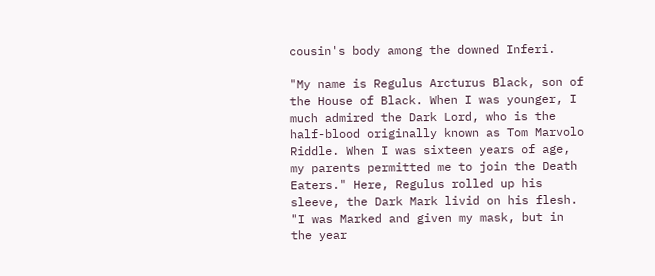cousin's body among the downed Inferi.

"My name is Regulus Arcturus Black, son of the House of Black. When I was younger, I much admired the Dark Lord, who is the half-blood originally known as Tom Marvolo Riddle. When I was sixteen years of age, my parents permitted me to join the Death Eaters." Here, Regulus rolled up his sleeve, the Dark Mark livid on his flesh. "I was Marked and given my mask, but in the year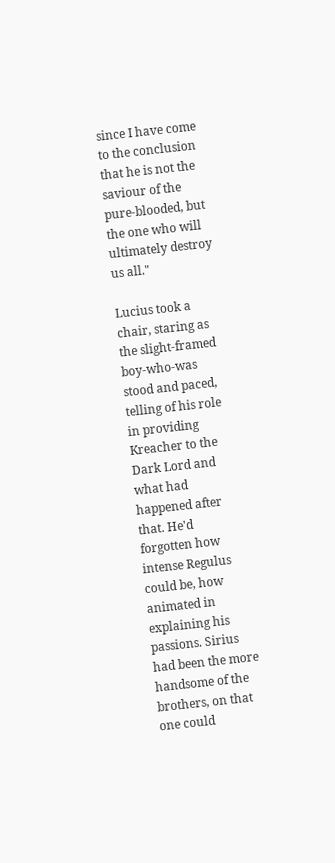since I have come to the conclusion that he is not the saviour of the pure-blooded, but the one who will ultimately destroy us all."

Lucius took a chair, staring as the slight-framed boy-who-was stood and paced, telling of his role in providing Kreacher to the Dark Lord and what had happened after that. He'd forgotten how intense Regulus could be, how animated in explaining his passions. Sirius had been the more handsome of the brothers, on that one could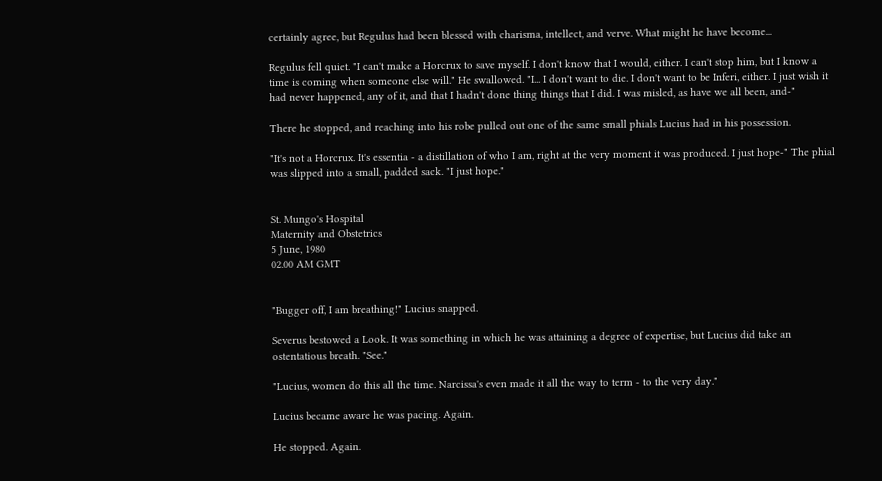certainly agree, but Regulus had been blessed with charisma, intellect, and verve. What might he have become...

Regulus fell quiet. "I can't make a Horcrux to save myself. I don't know that I would, either. I can't stop him, but I know a time is coming when someone else will." He swallowed. "I... I don't want to die. I don't want to be Inferi, either. I just wish it had never happened, any of it, and that I hadn't done thing things that I did. I was misled, as have we all been, and-"

There he stopped, and reaching into his robe pulled out one of the same small phials Lucius had in his possession.

"It's not a Horcrux. It's essentia - a distillation of who I am, right at the very moment it was produced. I just hope-" The phial was slipped into a small, padded sack. "I just hope."


St. Mungo's Hospital
Maternity and Obstetrics
5 June, 1980
02.00 AM GMT


"Bugger off, I am breathing!" Lucius snapped.

Severus bestowed a Look. It was something in which he was attaining a degree of expertise, but Lucius did take an ostentatious breath. "See."

"Lucius, women do this all the time. Narcissa's even made it all the way to term - to the very day."

Lucius became aware he was pacing. Again.

He stopped. Again.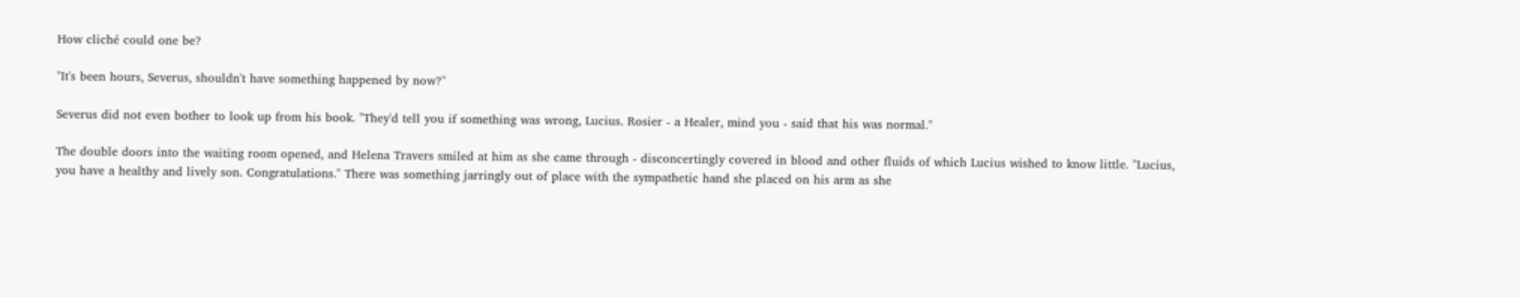How cliché could one be?

"It's been hours, Severus, shouldn't have something happened by now?"

Severus did not even bother to look up from his book. "They'd tell you if something was wrong, Lucius. Rosier - a Healer, mind you - said that his was normal."

The double doors into the waiting room opened, and Helena Travers smiled at him as she came through - disconcertingly covered in blood and other fluids of which Lucius wished to know little. "Lucius, you have a healthy and lively son. Congratulations." There was something jarringly out of place with the sympathetic hand she placed on his arm as she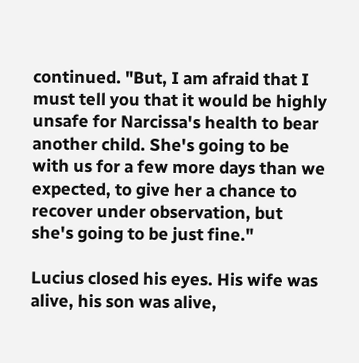continued. "But, I am afraid that I must tell you that it would be highly unsafe for Narcissa's health to bear another child. She's going to be with us for a few more days than we expected, to give her a chance to recover under observation, but she's going to be just fine."

Lucius closed his eyes. His wife was alive, his son was alive,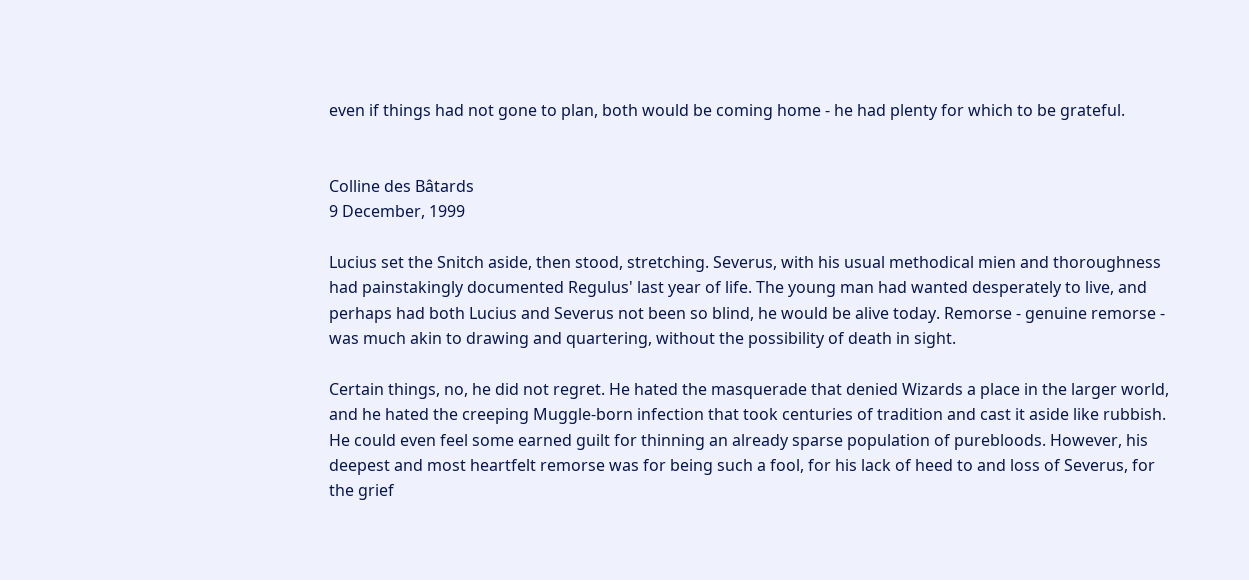even if things had not gone to plan, both would be coming home - he had plenty for which to be grateful.


Colline des Bâtards
9 December, 1999

Lucius set the Snitch aside, then stood, stretching. Severus, with his usual methodical mien and thoroughness had painstakingly documented Regulus' last year of life. The young man had wanted desperately to live, and perhaps had both Lucius and Severus not been so blind, he would be alive today. Remorse - genuine remorse - was much akin to drawing and quartering, without the possibility of death in sight.

Certain things, no, he did not regret. He hated the masquerade that denied Wizards a place in the larger world, and he hated the creeping Muggle-born infection that took centuries of tradition and cast it aside like rubbish. He could even feel some earned guilt for thinning an already sparse population of purebloods. However, his deepest and most heartfelt remorse was for being such a fool, for his lack of heed to and loss of Severus, for the grief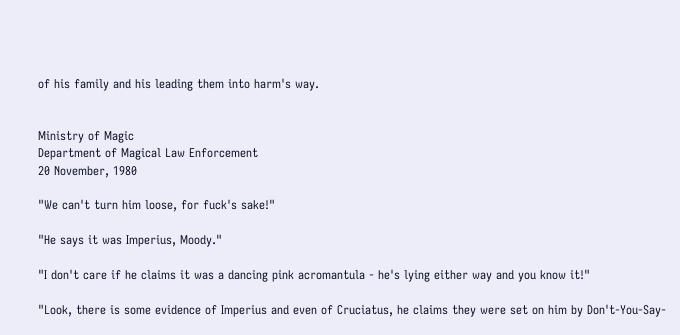of his family and his leading them into harm's way.


Ministry of Magic
Department of Magical Law Enforcement
20 November, 1980

"We can't turn him loose, for fuck's sake!"

"He says it was Imperius, Moody."

"I don't care if he claims it was a dancing pink acromantula - he's lying either way and you know it!"

"Look, there is some evidence of Imperius and even of Cruciatus, he claims they were set on him by Don't-You-Say-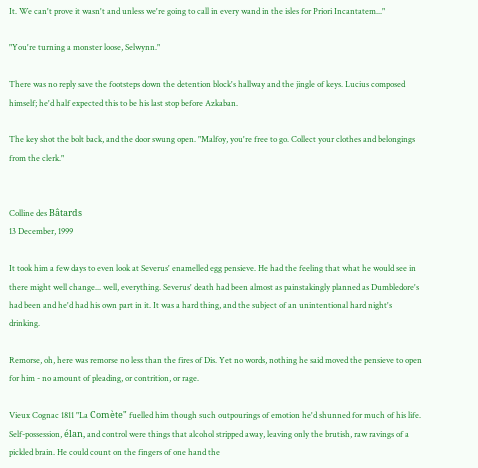It. We can't prove it wasn't and unless we're going to call in every wand in the isles for Priori Incantatem..."

"You're turning a monster loose, Selwynn."

There was no reply save the footsteps down the detention block's hallway and the jingle of keys. Lucius composed himself; he'd half expected this to be his last stop before Azkaban.

The key shot the bolt back, and the door swung open. "Malfoy, you're free to go. Collect your clothes and belongings from the clerk."


Colline des Bâtards
13 December, 1999

It took him a few days to even look at Severus' enamelled egg pensieve. He had the feeling that what he would see in there might well change... well, everything. Severus' death had been almost as painstakingly planned as Dumbledore's had been and he'd had his own part in it. It was a hard thing, and the subject of an unintentional hard night's drinking.

Remorse, oh, here was remorse no less than the fires of Dis. Yet no words, nothing he said moved the pensieve to open for him - no amount of pleading, or contrition, or rage.

Vieux Cognac 1811 "La Comète" fuelled him though such outpourings of emotion he'd shunned for much of his life. Self-possession, élan, and control were things that alcohol stripped away, leaving only the brutish, raw ravings of a pickled brain. He could count on the fingers of one hand the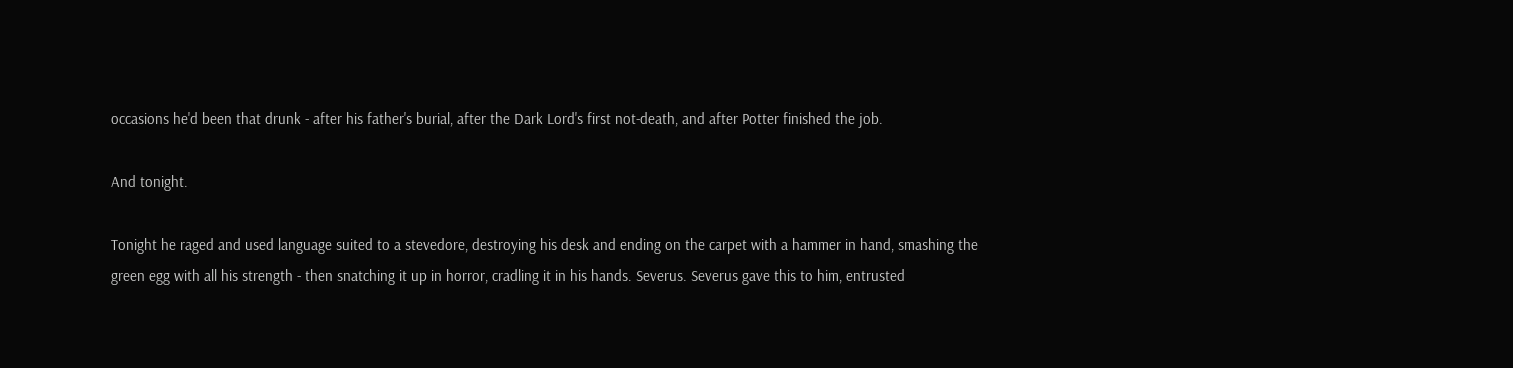occasions he'd been that drunk - after his father's burial, after the Dark Lord's first not-death, and after Potter finished the job.

And tonight.

Tonight he raged and used language suited to a stevedore, destroying his desk and ending on the carpet with a hammer in hand, smashing the green egg with all his strength - then snatching it up in horror, cradling it in his hands. Severus. Severus gave this to him, entrusted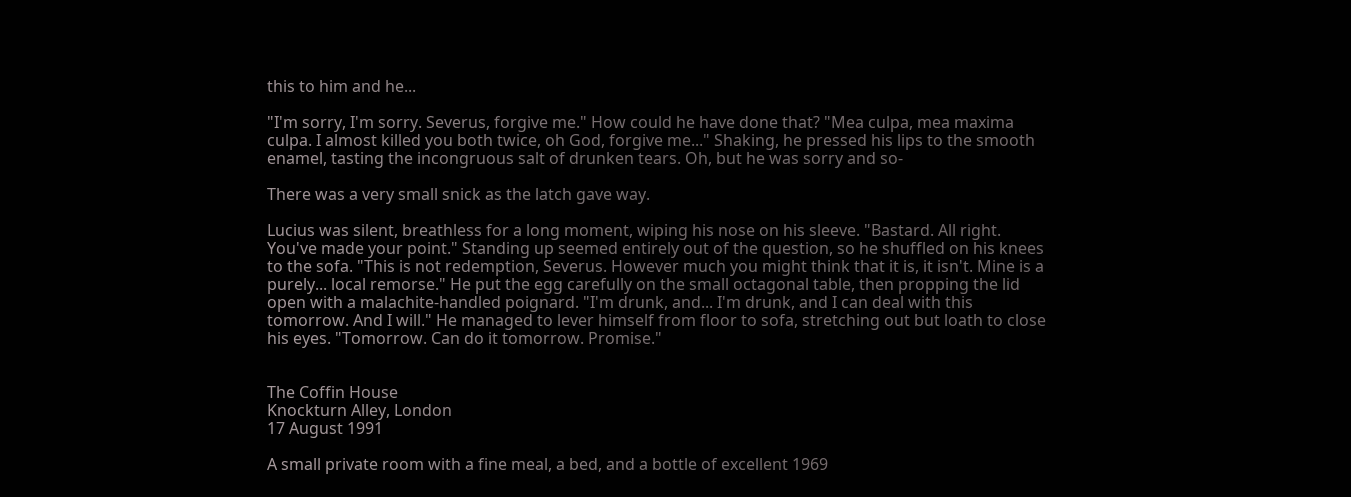this to him and he...

"I'm sorry, I'm sorry. Severus, forgive me." How could he have done that? "Mea culpa, mea maxima culpa. I almost killed you both twice, oh God, forgive me..." Shaking, he pressed his lips to the smooth enamel, tasting the incongruous salt of drunken tears. Oh, but he was sorry and so-

There was a very small snick as the latch gave way.

Lucius was silent, breathless for a long moment, wiping his nose on his sleeve. "Bastard. All right. You've made your point." Standing up seemed entirely out of the question, so he shuffled on his knees to the sofa. "This is not redemption, Severus. However much you might think that it is, it isn't. Mine is a purely... local remorse." He put the egg carefully on the small octagonal table, then propping the lid open with a malachite-handled poignard. "I'm drunk, and... I'm drunk, and I can deal with this tomorrow. And I will." He managed to lever himself from floor to sofa, stretching out but loath to close his eyes. "Tomorrow. Can do it tomorrow. Promise."


The Coffin House
Knockturn Alley, London
17 August 1991

A small private room with a fine meal, a bed, and a bottle of excellent 1969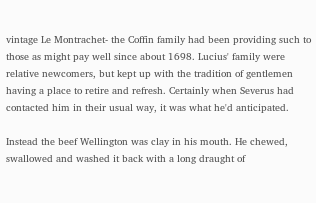vintage Le Montrachet- the Coffin family had been providing such to those as might pay well since about 1698. Lucius' family were relative newcomers, but kept up with the tradition of gentlemen having a place to retire and refresh. Certainly when Severus had contacted him in their usual way, it was what he'd anticipated.

Instead the beef Wellington was clay in his mouth. He chewed, swallowed and washed it back with a long draught of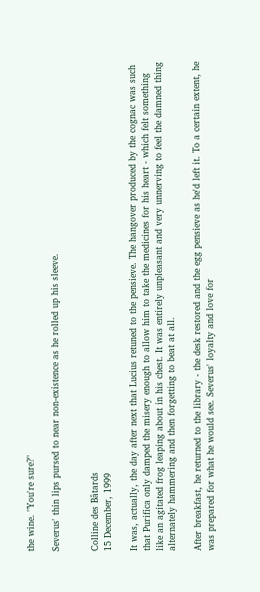the wine. "You're sure?"

Severus' thin lips pursed to near non-existence as he rolled up his sleeve.


Colline des Bâtards
15 December, 1999

It was, actually, the day after next that Lucius retuned to the pensieve. The hangover produced by the cognac was such that Purifica only damped the misery enough to allow him to take the medicines for his heart - which felt something like an agitated frog leaping about in his chest. It was entirely unpleasant and very unnerving to feel the damned thing alternately hammering and then forgetting to beat at all.

After breakfast, he returned to the library - the desk restored and the egg pensieve as he'd left it. To a certain extent, he was prepared for what he would see. Severus' loyalty and love for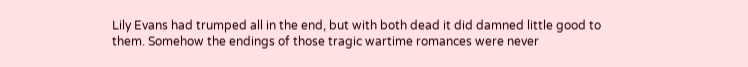Lily Evans had trumped all in the end, but with both dead it did damned little good to them. Somehow the endings of those tragic wartime romances were never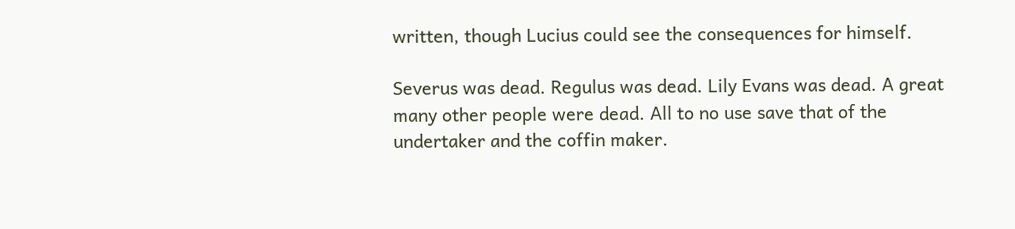written, though Lucius could see the consequences for himself.

Severus was dead. Regulus was dead. Lily Evans was dead. A great many other people were dead. All to no use save that of the undertaker and the coffin maker.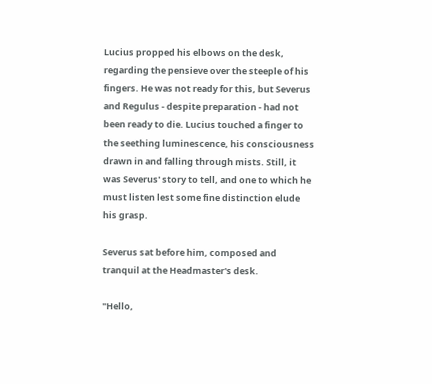Lucius propped his elbows on the desk, regarding the pensieve over the steeple of his fingers. He was not ready for this, but Severus and Regulus - despite preparation - had not been ready to die. Lucius touched a finger to the seething luminescence, his consciousness drawn in and falling through mists. Still, it was Severus' story to tell, and one to which he must listen lest some fine distinction elude his grasp.

Severus sat before him, composed and tranquil at the Headmaster's desk.

"Hello,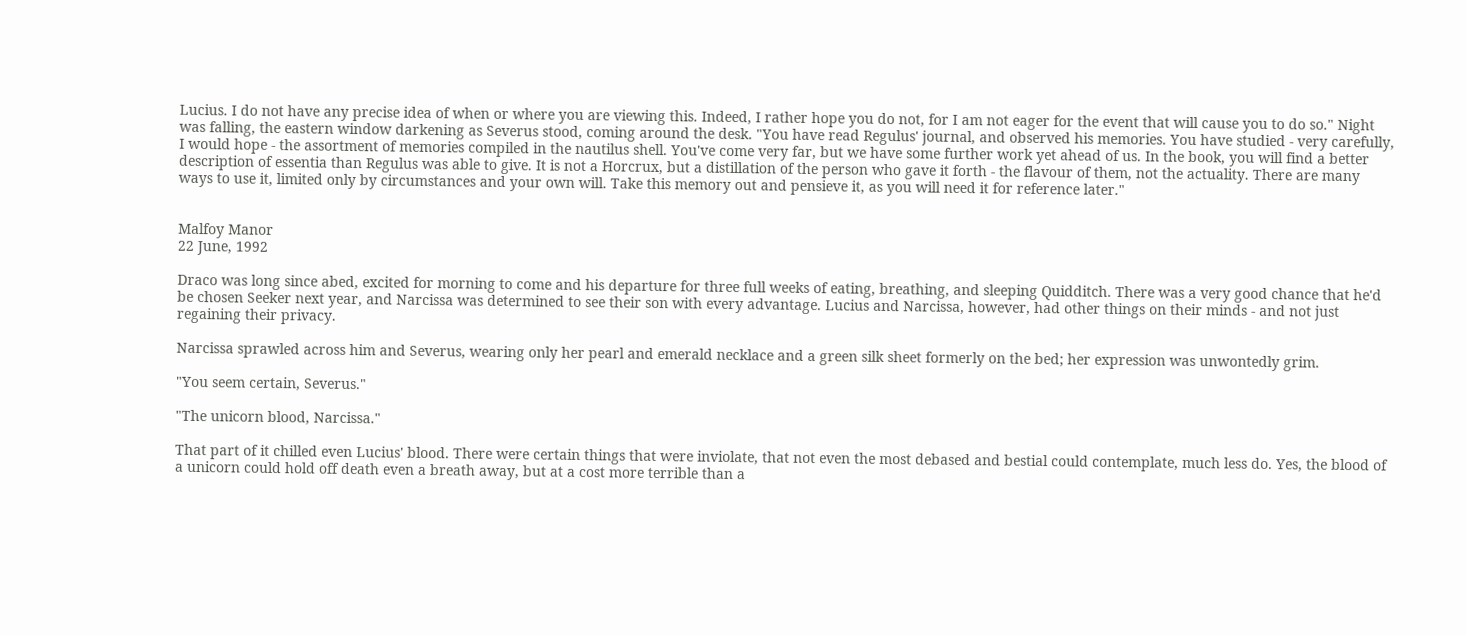Lucius. I do not have any precise idea of when or where you are viewing this. Indeed, I rather hope you do not, for I am not eager for the event that will cause you to do so." Night was falling, the eastern window darkening as Severus stood, coming around the desk. "You have read Regulus' journal, and observed his memories. You have studied - very carefully, I would hope - the assortment of memories compiled in the nautilus shell. You've come very far, but we have some further work yet ahead of us. In the book, you will find a better description of essentia than Regulus was able to give. It is not a Horcrux, but a distillation of the person who gave it forth - the flavour of them, not the actuality. There are many ways to use it, limited only by circumstances and your own will. Take this memory out and pensieve it, as you will need it for reference later."


Malfoy Manor
22 June, 1992

Draco was long since abed, excited for morning to come and his departure for three full weeks of eating, breathing, and sleeping Quidditch. There was a very good chance that he'd be chosen Seeker next year, and Narcissa was determined to see their son with every advantage. Lucius and Narcissa, however, had other things on their minds - and not just regaining their privacy.

Narcissa sprawled across him and Severus, wearing only her pearl and emerald necklace and a green silk sheet formerly on the bed; her expression was unwontedly grim.

"You seem certain, Severus."

"The unicorn blood, Narcissa."

That part of it chilled even Lucius' blood. There were certain things that were inviolate, that not even the most debased and bestial could contemplate, much less do. Yes, the blood of a unicorn could hold off death even a breath away, but at a cost more terrible than a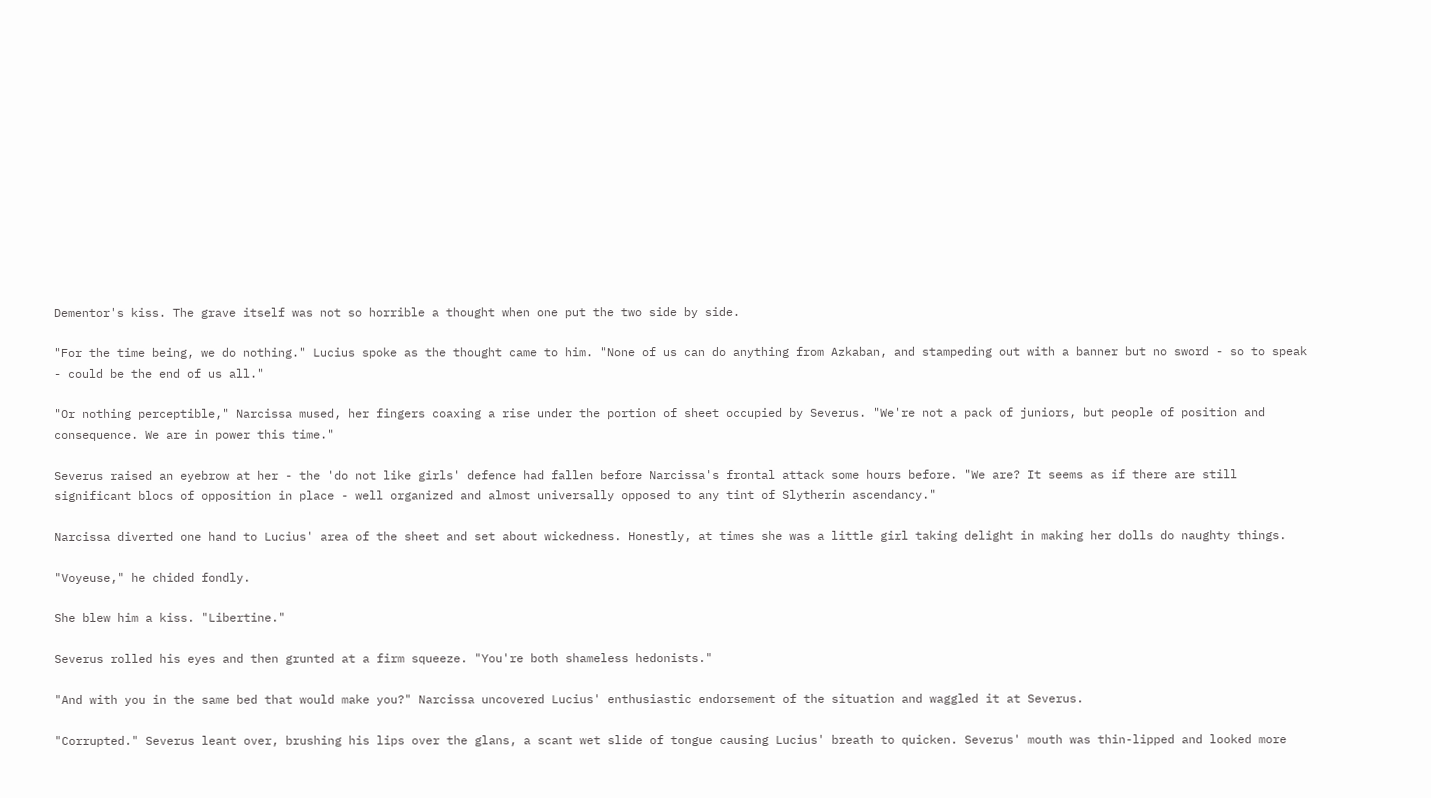Dementor's kiss. The grave itself was not so horrible a thought when one put the two side by side.

"For the time being, we do nothing." Lucius spoke as the thought came to him. "None of us can do anything from Azkaban, and stampeding out with a banner but no sword - so to speak - could be the end of us all."

"Or nothing perceptible," Narcissa mused, her fingers coaxing a rise under the portion of sheet occupied by Severus. "We're not a pack of juniors, but people of position and consequence. We are in power this time."

Severus raised an eyebrow at her - the 'do not like girls' defence had fallen before Narcissa's frontal attack some hours before. "We are? It seems as if there are still significant blocs of opposition in place - well organized and almost universally opposed to any tint of Slytherin ascendancy."

Narcissa diverted one hand to Lucius' area of the sheet and set about wickedness. Honestly, at times she was a little girl taking delight in making her dolls do naughty things.

"Voyeuse," he chided fondly.

She blew him a kiss. "Libertine."

Severus rolled his eyes and then grunted at a firm squeeze. "You're both shameless hedonists."

"And with you in the same bed that would make you?" Narcissa uncovered Lucius' enthusiastic endorsement of the situation and waggled it at Severus.

"Corrupted." Severus leant over, brushing his lips over the glans, a scant wet slide of tongue causing Lucius' breath to quicken. Severus' mouth was thin-lipped and looked more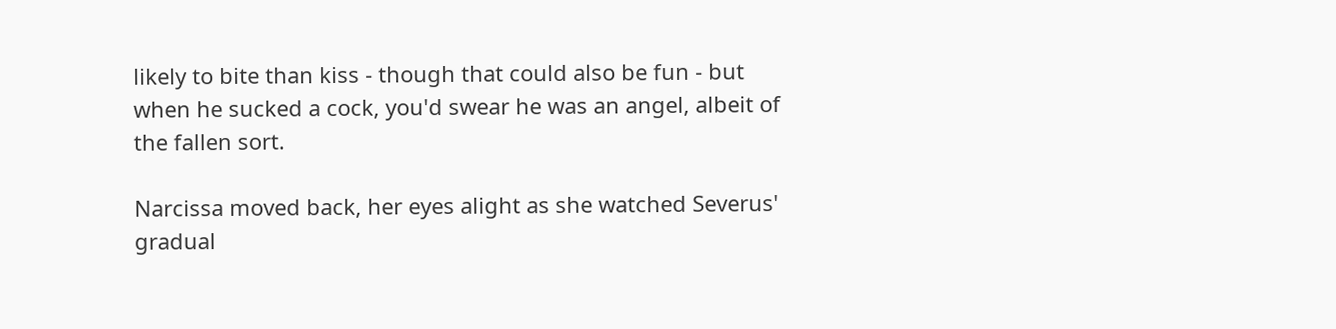likely to bite than kiss - though that could also be fun - but when he sucked a cock, you'd swear he was an angel, albeit of the fallen sort.

Narcissa moved back, her eyes alight as she watched Severus' gradual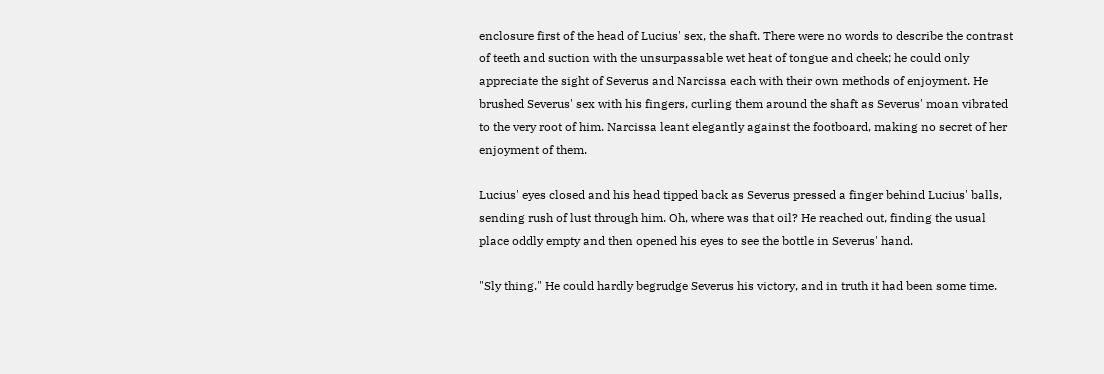enclosure first of the head of Lucius' sex, the shaft. There were no words to describe the contrast of teeth and suction with the unsurpassable wet heat of tongue and cheek; he could only appreciate the sight of Severus and Narcissa each with their own methods of enjoyment. He brushed Severus' sex with his fingers, curling them around the shaft as Severus' moan vibrated to the very root of him. Narcissa leant elegantly against the footboard, making no secret of her enjoyment of them.

Lucius' eyes closed and his head tipped back as Severus pressed a finger behind Lucius' balls, sending rush of lust through him. Oh, where was that oil? He reached out, finding the usual place oddly empty and then opened his eyes to see the bottle in Severus' hand.

"Sly thing." He could hardly begrudge Severus his victory, and in truth it had been some time.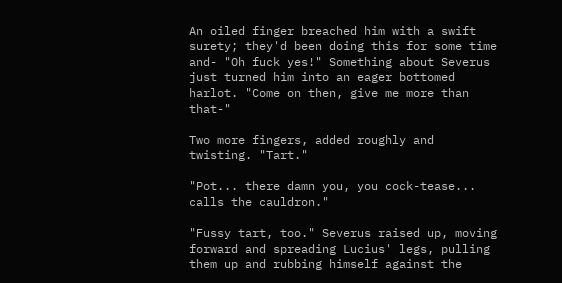An oiled finger breached him with a swift surety; they'd been doing this for some time and- "Oh fuck yes!" Something about Severus just turned him into an eager bottomed harlot. "Come on then, give me more than that-"

Two more fingers, added roughly and twisting. "Tart."

"Pot... there damn you, you cock-tease... calls the cauldron."

"Fussy tart, too." Severus raised up, moving forward and spreading Lucius' legs, pulling them up and rubbing himself against the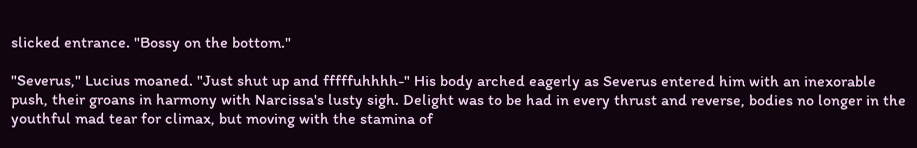slicked entrance. "Bossy on the bottom."

"Severus," Lucius moaned. "Just shut up and fffffuhhhh-" His body arched eagerly as Severus entered him with an inexorable push, their groans in harmony with Narcissa's lusty sigh. Delight was to be had in every thrust and reverse, bodies no longer in the youthful mad tear for climax, but moving with the stamina of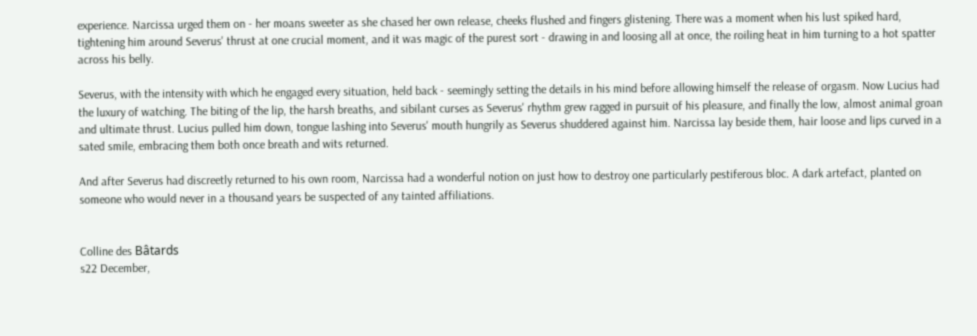experience. Narcissa urged them on - her moans sweeter as she chased her own release, cheeks flushed and fingers glistening. There was a moment when his lust spiked hard, tightening him around Severus' thrust at one crucial moment, and it was magic of the purest sort - drawing in and loosing all at once, the roiling heat in him turning to a hot spatter across his belly.

Severus, with the intensity with which he engaged every situation, held back - seemingly setting the details in his mind before allowing himself the release of orgasm. Now Lucius had the luxury of watching. The biting of the lip, the harsh breaths, and sibilant curses as Severus' rhythm grew ragged in pursuit of his pleasure, and finally the low, almost animal groan and ultimate thrust. Lucius pulled him down, tongue lashing into Severus' mouth hungrily as Severus shuddered against him. Narcissa lay beside them, hair loose and lips curved in a sated smile, embracing them both once breath and wits returned.

And after Severus had discreetly returned to his own room, Narcissa had a wonderful notion on just how to destroy one particularly pestiferous bloc. A dark artefact, planted on someone who would never in a thousand years be suspected of any tainted affiliations.


Colline des Bâtards
s22 December,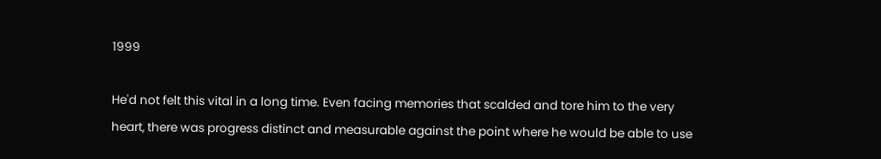1999

He'd not felt this vital in a long time. Even facing memories that scalded and tore him to the very heart, there was progress distinct and measurable against the point where he would be able to use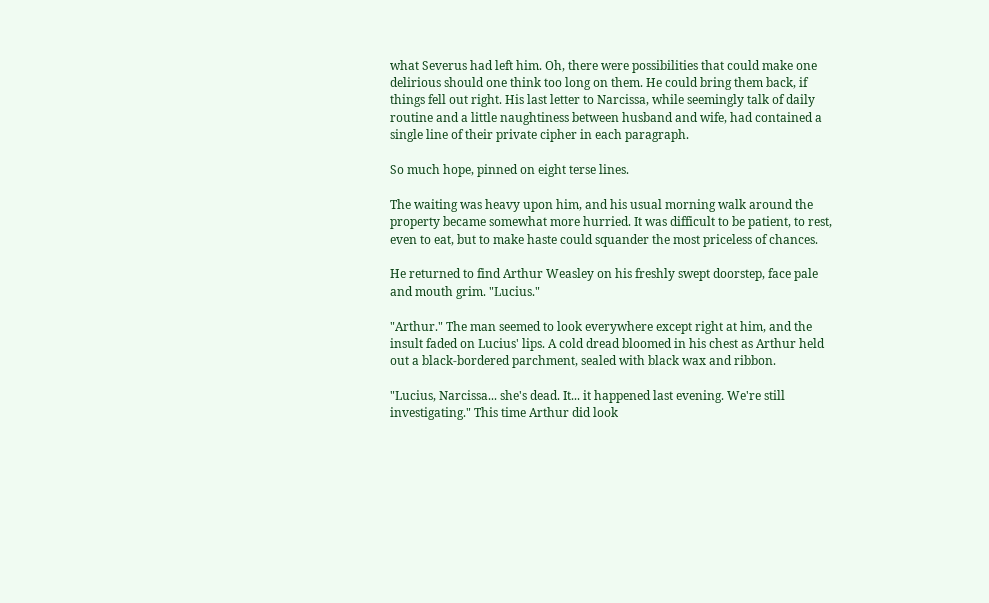what Severus had left him. Oh, there were possibilities that could make one delirious should one think too long on them. He could bring them back, if things fell out right. His last letter to Narcissa, while seemingly talk of daily routine and a little naughtiness between husband and wife, had contained a single line of their private cipher in each paragraph.

So much hope, pinned on eight terse lines.

The waiting was heavy upon him, and his usual morning walk around the property became somewhat more hurried. It was difficult to be patient, to rest, even to eat, but to make haste could squander the most priceless of chances.

He returned to find Arthur Weasley on his freshly swept doorstep, face pale and mouth grim. "Lucius."

"Arthur." The man seemed to look everywhere except right at him, and the insult faded on Lucius' lips. A cold dread bloomed in his chest as Arthur held out a black-bordered parchment, sealed with black wax and ribbon.

"Lucius, Narcissa... she's dead. It... it happened last evening. We're still investigating." This time Arthur did look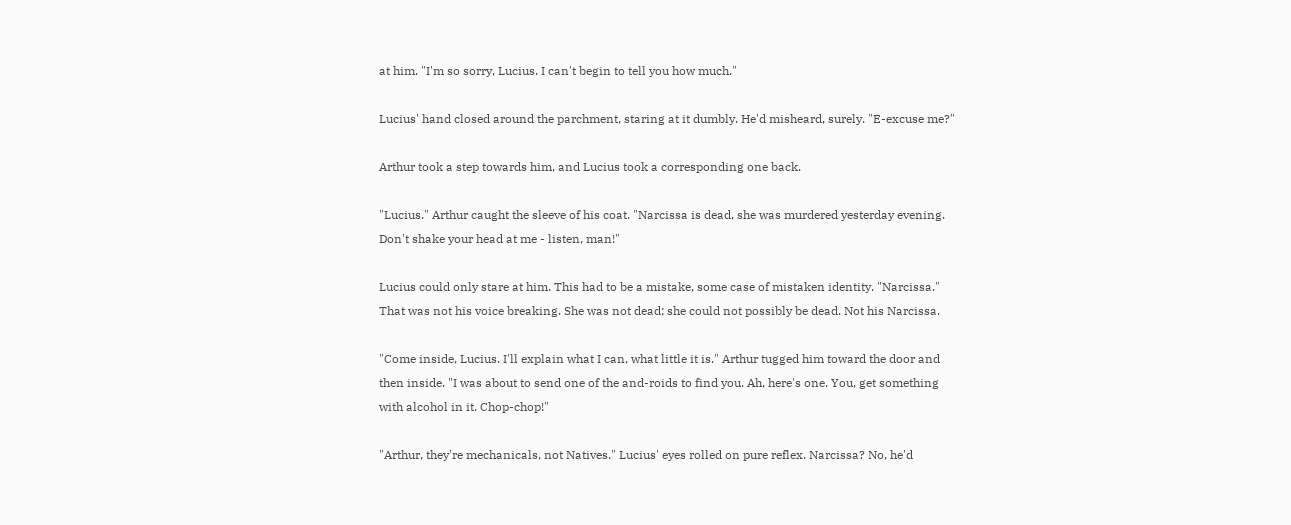at him. "I'm so sorry, Lucius. I can't begin to tell you how much."

Lucius' hand closed around the parchment, staring at it dumbly. He'd misheard, surely. "E-excuse me?"

Arthur took a step towards him, and Lucius took a corresponding one back.

"Lucius." Arthur caught the sleeve of his coat. "Narcissa is dead, she was murdered yesterday evening. Don't shake your head at me - listen, man!"

Lucius could only stare at him. This had to be a mistake, some case of mistaken identity. "Narcissa." That was not his voice breaking. She was not dead; she could not possibly be dead. Not his Narcissa.

"Come inside, Lucius. I'll explain what I can, what little it is." Arthur tugged him toward the door and then inside. "I was about to send one of the and-roids to find you. Ah, here's one. You, get something with alcohol in it. Chop-chop!"

"Arthur, they're mechanicals, not Natives." Lucius' eyes rolled on pure reflex. Narcissa? No, he'd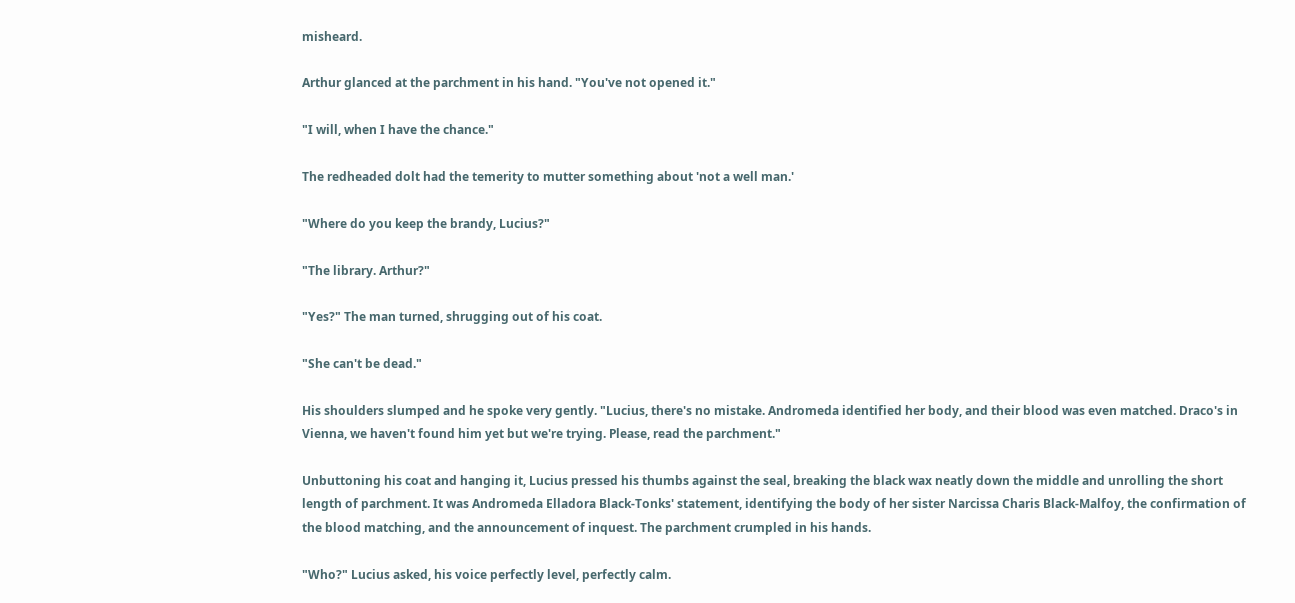misheard.

Arthur glanced at the parchment in his hand. "You've not opened it."

"I will, when I have the chance."

The redheaded dolt had the temerity to mutter something about 'not a well man.'

"Where do you keep the brandy, Lucius?"

"The library. Arthur?"

"Yes?" The man turned, shrugging out of his coat.

"She can't be dead."

His shoulders slumped and he spoke very gently. "Lucius, there's no mistake. Andromeda identified her body, and their blood was even matched. Draco's in Vienna, we haven't found him yet but we're trying. Please, read the parchment."

Unbuttoning his coat and hanging it, Lucius pressed his thumbs against the seal, breaking the black wax neatly down the middle and unrolling the short length of parchment. It was Andromeda Elladora Black-Tonks' statement, identifying the body of her sister Narcissa Charis Black-Malfoy, the confirmation of the blood matching, and the announcement of inquest. The parchment crumpled in his hands.

"Who?" Lucius asked, his voice perfectly level, perfectly calm.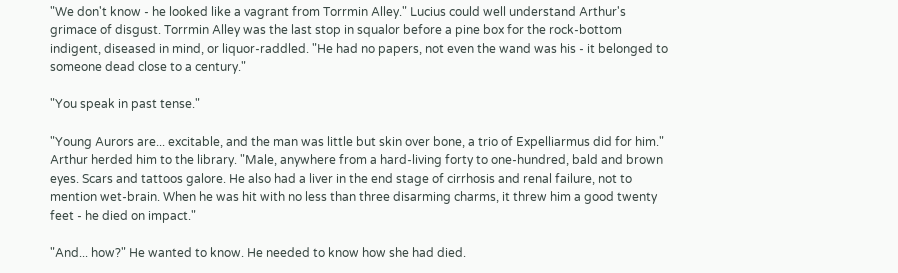"We don't know - he looked like a vagrant from Torrmin Alley." Lucius could well understand Arthur's grimace of disgust. Torrmin Alley was the last stop in squalor before a pine box for the rock-bottom indigent, diseased in mind, or liquor-raddled. "He had no papers, not even the wand was his - it belonged to someone dead close to a century."

"You speak in past tense."

"Young Aurors are... excitable, and the man was little but skin over bone, a trio of Expelliarmus did for him." Arthur herded him to the library. "Male, anywhere from a hard-living forty to one-hundred, bald and brown eyes. Scars and tattoos galore. He also had a liver in the end stage of cirrhosis and renal failure, not to mention wet-brain. When he was hit with no less than three disarming charms, it threw him a good twenty feet - he died on impact."

"And... how?" He wanted to know. He needed to know how she had died.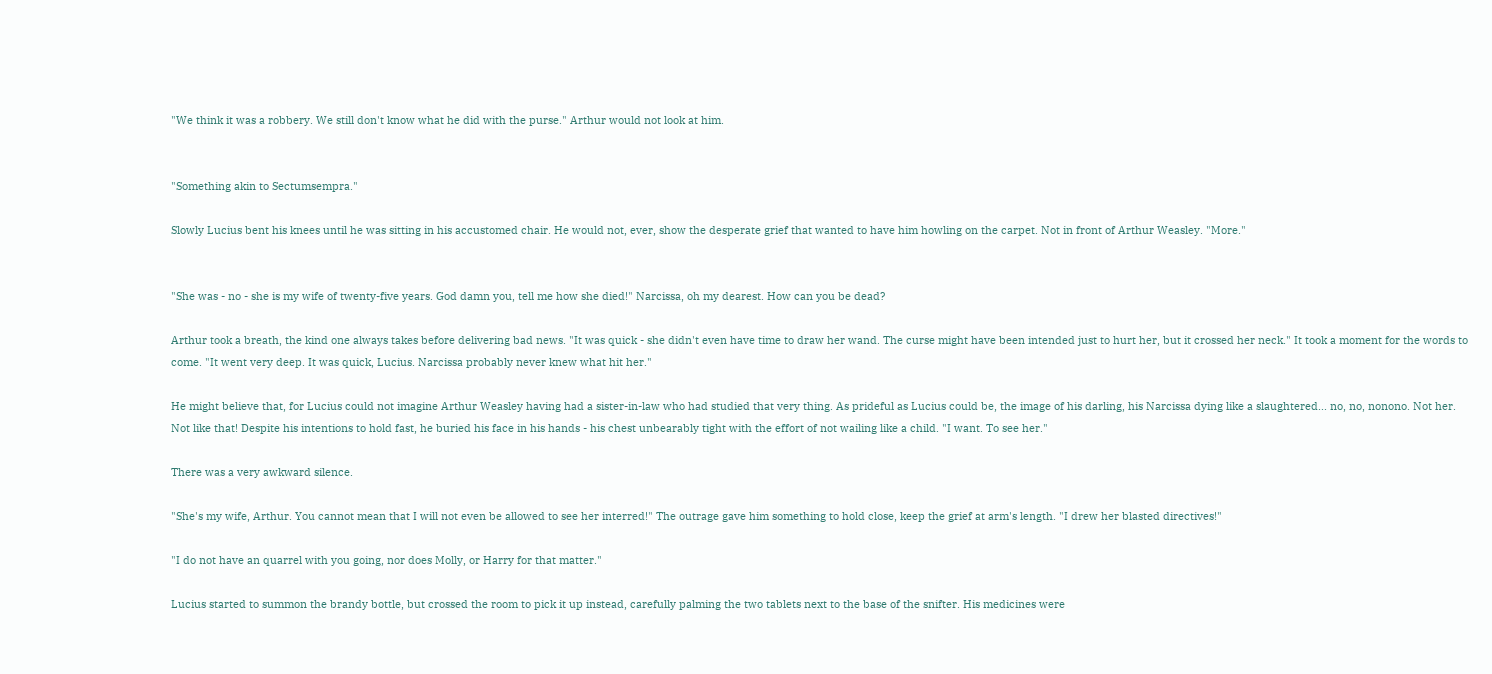"We think it was a robbery. We still don't know what he did with the purse." Arthur would not look at him.


"Something akin to Sectumsempra."

Slowly Lucius bent his knees until he was sitting in his accustomed chair. He would not, ever, show the desperate grief that wanted to have him howling on the carpet. Not in front of Arthur Weasley. "More."


"She was - no - she is my wife of twenty-five years. God damn you, tell me how she died!" Narcissa, oh my dearest. How can you be dead?

Arthur took a breath, the kind one always takes before delivering bad news. "It was quick - she didn't even have time to draw her wand. The curse might have been intended just to hurt her, but it crossed her neck." It took a moment for the words to come. "It went very deep. It was quick, Lucius. Narcissa probably never knew what hit her."

He might believe that, for Lucius could not imagine Arthur Weasley having had a sister-in-law who had studied that very thing. As prideful as Lucius could be, the image of his darling, his Narcissa dying like a slaughtered... no, no, nonono. Not her. Not like that! Despite his intentions to hold fast, he buried his face in his hands - his chest unbearably tight with the effort of not wailing like a child. "I want. To see her."

There was a very awkward silence.

"She's my wife, Arthur. You cannot mean that I will not even be allowed to see her interred!" The outrage gave him something to hold close, keep the grief at arm's length. "I drew her blasted directives!"

"I do not have an quarrel with you going, nor does Molly, or Harry for that matter."

Lucius started to summon the brandy bottle, but crossed the room to pick it up instead, carefully palming the two tablets next to the base of the snifter. His medicines were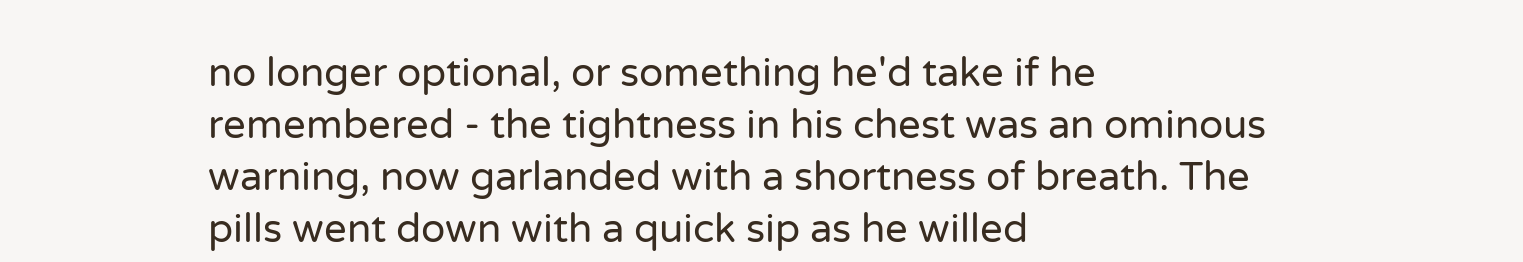no longer optional, or something he'd take if he remembered - the tightness in his chest was an ominous warning, now garlanded with a shortness of breath. The pills went down with a quick sip as he willed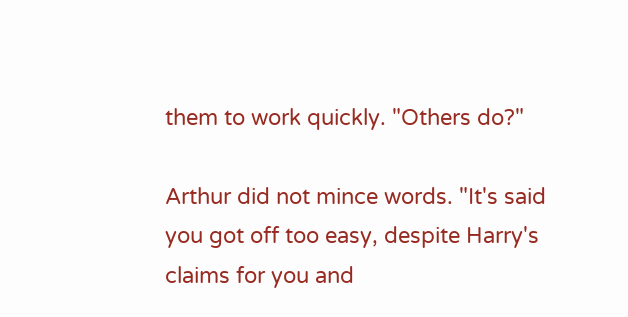them to work quickly. "Others do?"

Arthur did not mince words. "It's said you got off too easy, despite Harry's claims for you and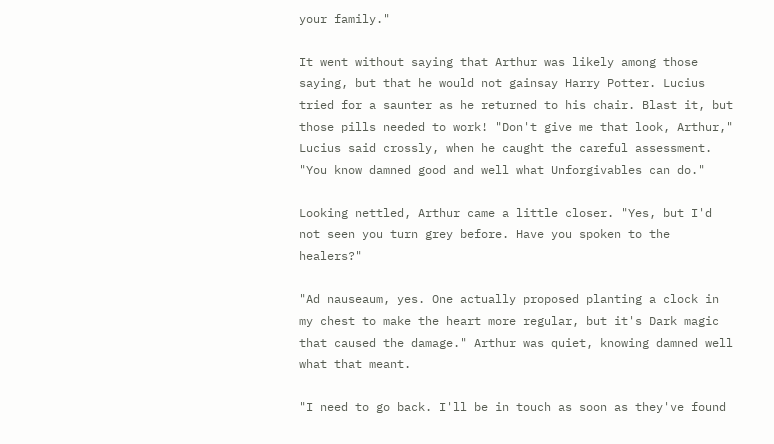your family."

It went without saying that Arthur was likely among those saying, but that he would not gainsay Harry Potter. Lucius tried for a saunter as he returned to his chair. Blast it, but those pills needed to work! "Don't give me that look, Arthur," Lucius said crossly, when he caught the careful assessment. "You know damned good and well what Unforgivables can do."

Looking nettled, Arthur came a little closer. "Yes, but I'd not seen you turn grey before. Have you spoken to the healers?"

"Ad nauseaum, yes. One actually proposed planting a clock in my chest to make the heart more regular, but it's Dark magic that caused the damage." Arthur was quiet, knowing damned well what that meant.

"I need to go back. I'll be in touch as soon as they've found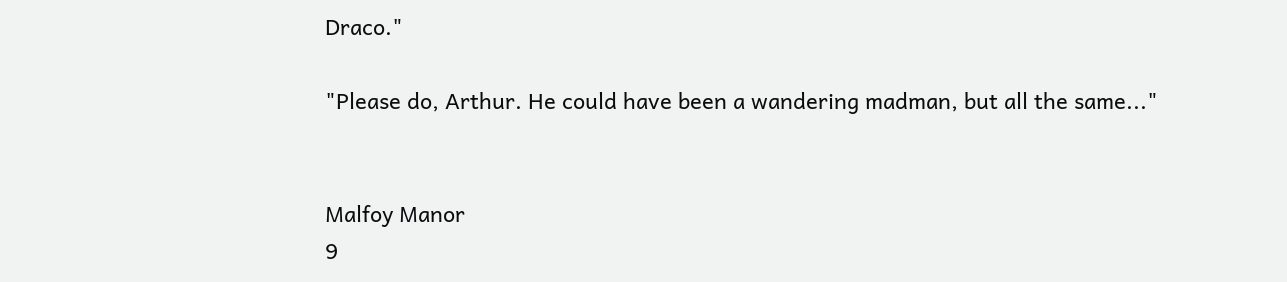Draco."

"Please do, Arthur. He could have been a wandering madman, but all the same..."


Malfoy Manor
9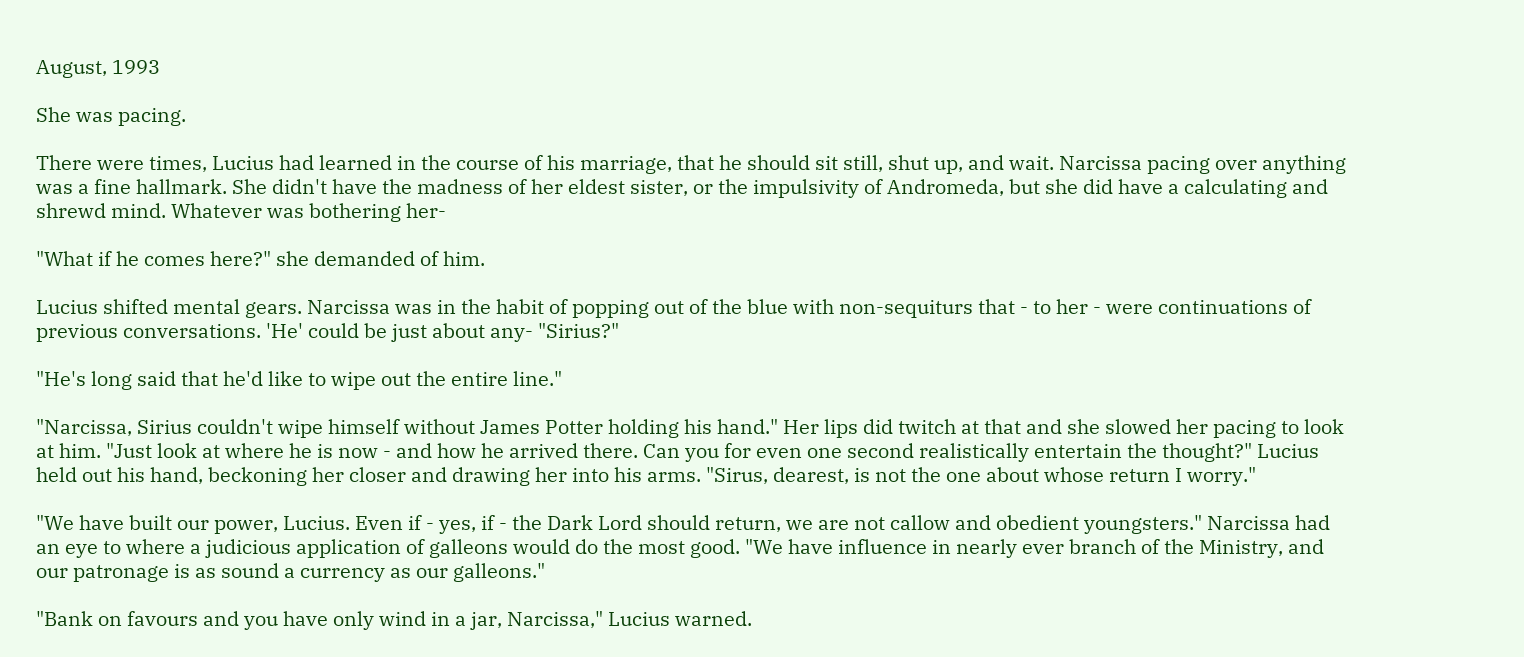August, 1993

She was pacing.

There were times, Lucius had learned in the course of his marriage, that he should sit still, shut up, and wait. Narcissa pacing over anything was a fine hallmark. She didn't have the madness of her eldest sister, or the impulsivity of Andromeda, but she did have a calculating and shrewd mind. Whatever was bothering her-

"What if he comes here?" she demanded of him.

Lucius shifted mental gears. Narcissa was in the habit of popping out of the blue with non-sequiturs that - to her - were continuations of previous conversations. 'He' could be just about any- "Sirius?"

"He's long said that he'd like to wipe out the entire line."

"Narcissa, Sirius couldn't wipe himself without James Potter holding his hand." Her lips did twitch at that and she slowed her pacing to look at him. "Just look at where he is now - and how he arrived there. Can you for even one second realistically entertain the thought?" Lucius held out his hand, beckoning her closer and drawing her into his arms. "Sirus, dearest, is not the one about whose return I worry."

"We have built our power, Lucius. Even if - yes, if - the Dark Lord should return, we are not callow and obedient youngsters." Narcissa had an eye to where a judicious application of galleons would do the most good. "We have influence in nearly ever branch of the Ministry, and our patronage is as sound a currency as our galleons."

"Bank on favours and you have only wind in a jar, Narcissa," Lucius warned.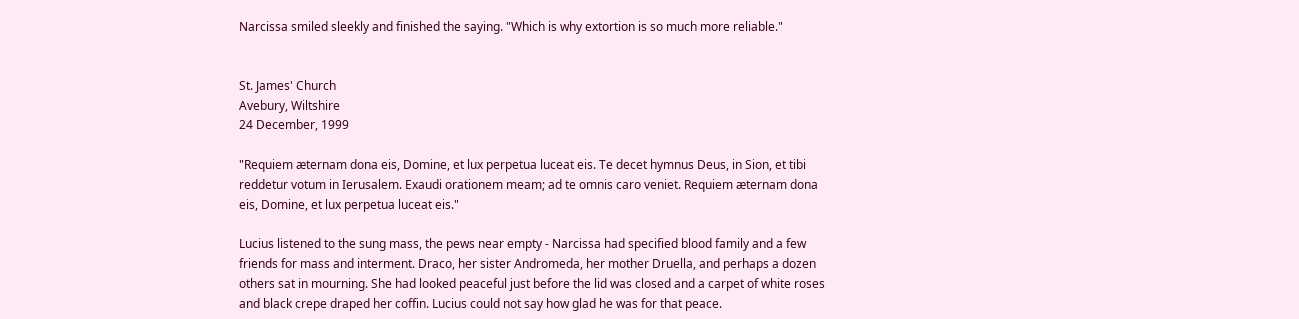Narcissa smiled sleekly and finished the saying. "Which is why extortion is so much more reliable."


St. James' Church
Avebury, Wiltshire
24 December, 1999

"Requiem æternam dona eis, Domine, et lux perpetua luceat eis. Te decet hymnus Deus, in Sion, et tibi reddetur votum in Ierusalem. Exaudi orationem meam; ad te omnis caro veniet. Requiem æternam dona eis, Domine, et lux perpetua luceat eis."

Lucius listened to the sung mass, the pews near empty - Narcissa had specified blood family and a few friends for mass and interment. Draco, her sister Andromeda, her mother Druella, and perhaps a dozen others sat in mourning. She had looked peaceful just before the lid was closed and a carpet of white roses and black crepe draped her coffin. Lucius could not say how glad he was for that peace.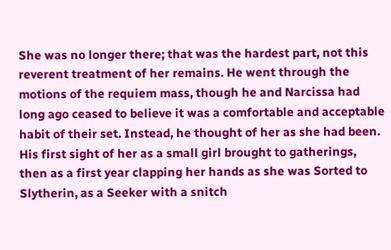She was no longer there; that was the hardest part, not this reverent treatment of her remains. He went through the motions of the requiem mass, though he and Narcissa had long ago ceased to believe it was a comfortable and acceptable habit of their set. Instead, he thought of her as she had been. His first sight of her as a small girl brought to gatherings, then as a first year clapping her hands as she was Sorted to Slytherin, as a Seeker with a snitch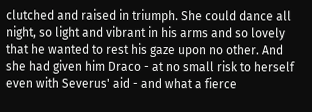clutched and raised in triumph. She could dance all night, so light and vibrant in his arms and so lovely that he wanted to rest his gaze upon no other. And she had given him Draco - at no small risk to herself even with Severus' aid - and what a fierce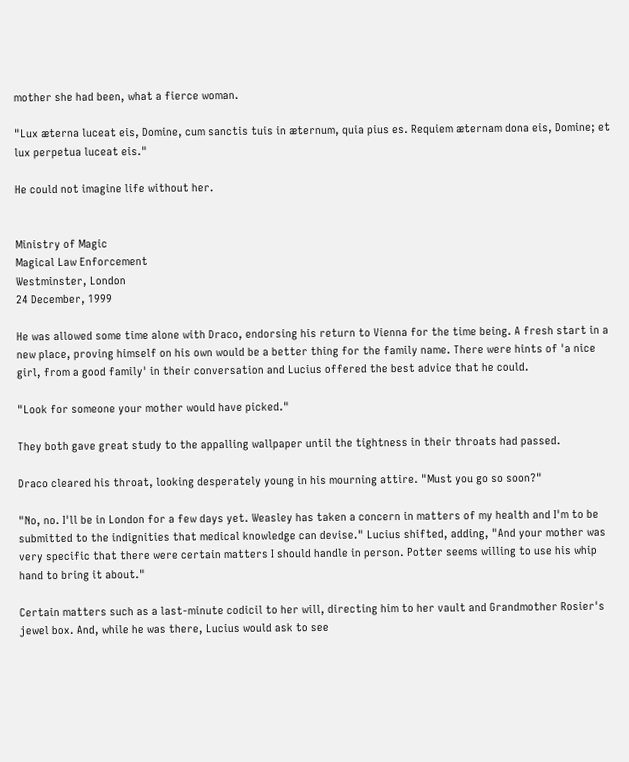mother she had been, what a fierce woman.

"Lux æterna luceat eis, Domine, cum sanctis tuis in æternum, quia pius es. Requiem æternam dona eis, Domine; et lux perpetua luceat eis."

He could not imagine life without her.


Ministry of Magic
Magical Law Enforcement
Westminster, London
24 December, 1999

He was allowed some time alone with Draco, endorsing his return to Vienna for the time being. A fresh start in a new place, proving himself on his own would be a better thing for the family name. There were hints of 'a nice girl, from a good family' in their conversation and Lucius offered the best advice that he could.

"Look for someone your mother would have picked."

They both gave great study to the appalling wallpaper until the tightness in their throats had passed.

Draco cleared his throat, looking desperately young in his mourning attire. "Must you go so soon?"

"No, no. I'll be in London for a few days yet. Weasley has taken a concern in matters of my health and I'm to be submitted to the indignities that medical knowledge can devise." Lucius shifted, adding, "And your mother was very specific that there were certain matters I should handle in person. Potter seems willing to use his whip hand to bring it about."

Certain matters such as a last-minute codicil to her will, directing him to her vault and Grandmother Rosier's jewel box. And, while he was there, Lucius would ask to see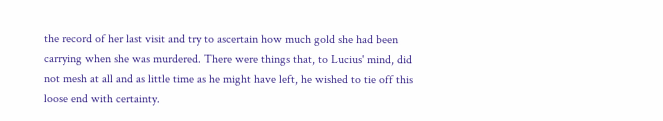the record of her last visit and try to ascertain how much gold she had been carrying when she was murdered. There were things that, to Lucius' mind, did not mesh at all and as little time as he might have left, he wished to tie off this loose end with certainty.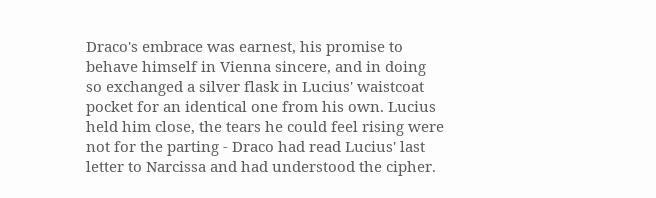Draco's embrace was earnest, his promise to behave himself in Vienna sincere, and in doing so exchanged a silver flask in Lucius' waistcoat pocket for an identical one from his own. Lucius held him close, the tears he could feel rising were not for the parting - Draco had read Lucius' last letter to Narcissa and had understood the cipher.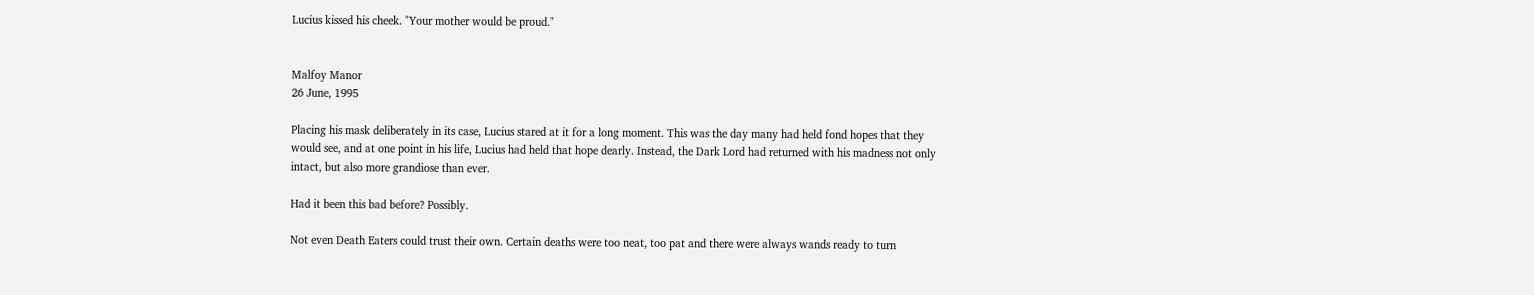Lucius kissed his cheek. "Your mother would be proud."


Malfoy Manor
26 June, 1995

Placing his mask deliberately in its case, Lucius stared at it for a long moment. This was the day many had held fond hopes that they would see, and at one point in his life, Lucius had held that hope dearly. Instead, the Dark Lord had returned with his madness not only intact, but also more grandiose than ever.

Had it been this bad before? Possibly.

Not even Death Eaters could trust their own. Certain deaths were too neat, too pat and there were always wands ready to turn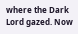where the Dark Lord gazed. Now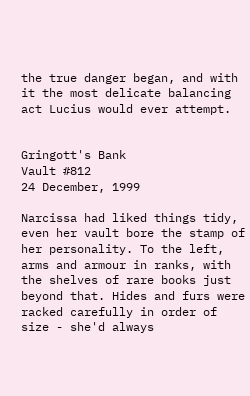the true danger began, and with it the most delicate balancing act Lucius would ever attempt.


Gringott's Bank
Vault #812
24 December, 1999

Narcissa had liked things tidy, even her vault bore the stamp of her personality. To the left, arms and armour in ranks, with the shelves of rare books just beyond that. Hides and furs were racked carefully in order of size - she'd always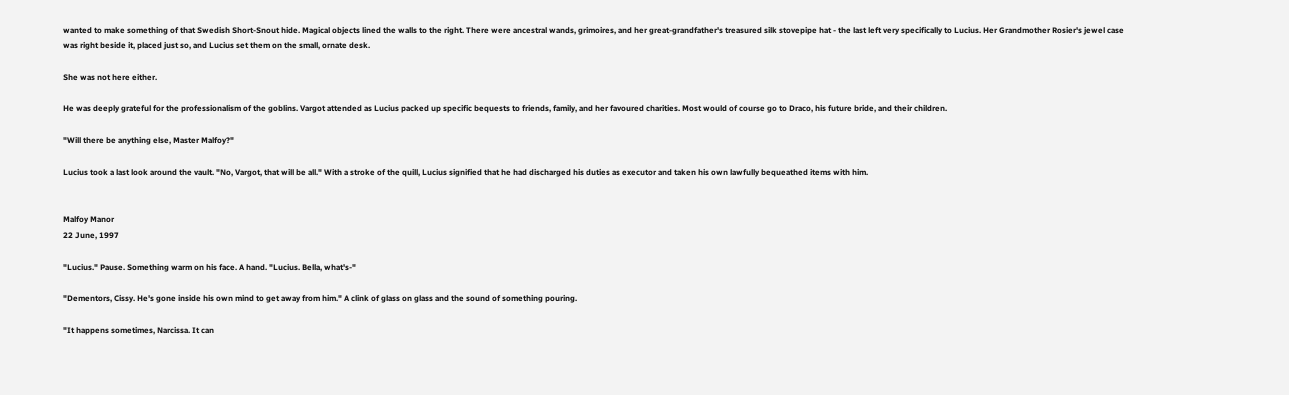wanted to make something of that Swedish Short-Snout hide. Magical objects lined the walls to the right. There were ancestral wands, grimoires, and her great-grandfather's treasured silk stovepipe hat - the last left very specifically to Lucius. Her Grandmother Rosier's jewel case was right beside it, placed just so, and Lucius set them on the small, ornate desk.

She was not here either.

He was deeply grateful for the professionalism of the goblins. Vargot attended as Lucius packed up specific bequests to friends, family, and her favoured charities. Most would of course go to Draco, his future bride, and their children.

"Will there be anything else, Master Malfoy?"

Lucius took a last look around the vault. "No, Vargot, that will be all." With a stroke of the quill, Lucius signified that he had discharged his duties as executor and taken his own lawfully bequeathed items with him.


Malfoy Manor
22 June, 1997

"Lucius." Pause. Something warm on his face. A hand. "Lucius. Bella, what's-"

"Dementors, Cissy. He's gone inside his own mind to get away from him." A clink of glass on glass and the sound of something pouring.

"It happens sometimes, Narcissa. It can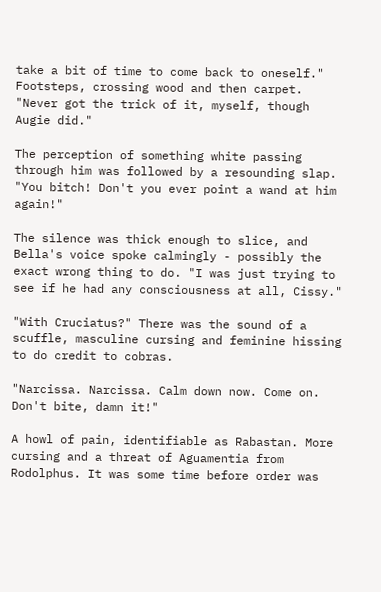take a bit of time to come back to oneself." Footsteps, crossing wood and then carpet. "Never got the trick of it, myself, though Augie did."

The perception of something white passing through him was followed by a resounding slap. "You bitch! Don't you ever point a wand at him again!"

The silence was thick enough to slice, and Bella's voice spoke calmingly - possibly the exact wrong thing to do. "I was just trying to see if he had any consciousness at all, Cissy."

"With Cruciatus?" There was the sound of a scuffle, masculine cursing and feminine hissing to do credit to cobras.

"Narcissa. Narcissa. Calm down now. Come on. Don't bite, damn it!"

A howl of pain, identifiable as Rabastan. More cursing and a threat of Aguamentia from Rodolphus. It was some time before order was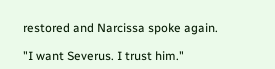restored and Narcissa spoke again.

"I want Severus. I trust him."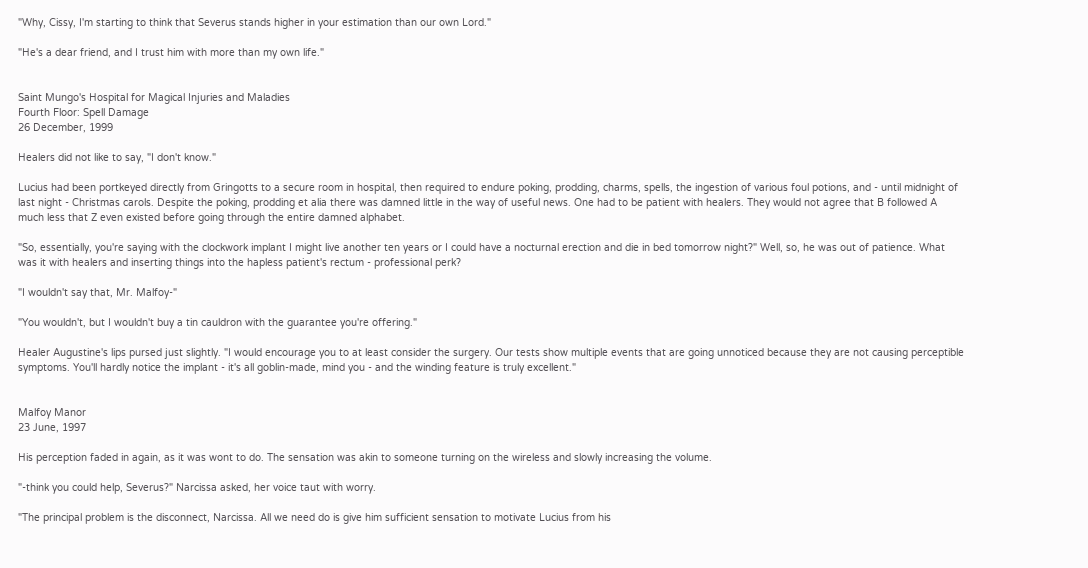"Why, Cissy, I'm starting to think that Severus stands higher in your estimation than our own Lord."

"He's a dear friend, and I trust him with more than my own life."


Saint Mungo's Hospital for Magical Injuries and Maladies
Fourth Floor: Spell Damage
26 December, 1999

Healers did not like to say, "I don't know."

Lucius had been portkeyed directly from Gringotts to a secure room in hospital, then required to endure poking, prodding, charms, spells, the ingestion of various foul potions, and - until midnight of last night - Christmas carols. Despite the poking, prodding et alia there was damned little in the way of useful news. One had to be patient with healers. They would not agree that B followed A much less that Z even existed before going through the entire damned alphabet.

"So, essentially, you're saying with the clockwork implant I might live another ten years or I could have a nocturnal erection and die in bed tomorrow night?" Well, so, he was out of patience. What was it with healers and inserting things into the hapless patient's rectum - professional perk?

"I wouldn't say that, Mr. Malfoy-"

"You wouldn't, but I wouldn't buy a tin cauldron with the guarantee you're offering."

Healer Augustine's lips pursed just slightly. "I would encourage you to at least consider the surgery. Our tests show multiple events that are going unnoticed because they are not causing perceptible symptoms. You'll hardly notice the implant - it's all goblin-made, mind you - and the winding feature is truly excellent."


Malfoy Manor
23 June, 1997

His perception faded in again, as it was wont to do. The sensation was akin to someone turning on the wireless and slowly increasing the volume.

"-think you could help, Severus?" Narcissa asked, her voice taut with worry.

"The principal problem is the disconnect, Narcissa. All we need do is give him sufficient sensation to motivate Lucius from his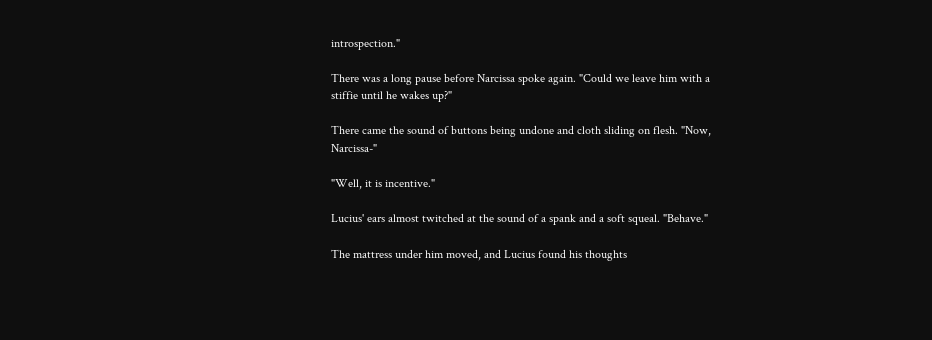introspection."

There was a long pause before Narcissa spoke again. "Could we leave him with a stiffie until he wakes up?"

There came the sound of buttons being undone and cloth sliding on flesh. "Now, Narcissa-"

"Well, it is incentive."

Lucius' ears almost twitched at the sound of a spank and a soft squeal. "Behave."

The mattress under him moved, and Lucius found his thoughts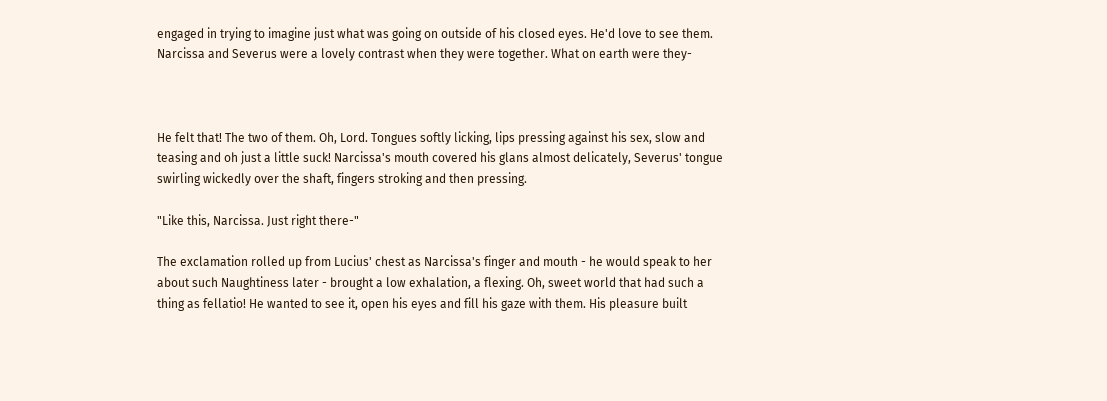engaged in trying to imagine just what was going on outside of his closed eyes. He'd love to see them. Narcissa and Severus were a lovely contrast when they were together. What on earth were they-



He felt that! The two of them. Oh, Lord. Tongues softly licking, lips pressing against his sex, slow and teasing and oh just a little suck! Narcissa's mouth covered his glans almost delicately, Severus' tongue swirling wickedly over the shaft, fingers stroking and then pressing.

"Like this, Narcissa. Just right there-"

The exclamation rolled up from Lucius' chest as Narcissa's finger and mouth - he would speak to her about such Naughtiness later - brought a low exhalation, a flexing. Oh, sweet world that had such a thing as fellatio! He wanted to see it, open his eyes and fill his gaze with them. His pleasure built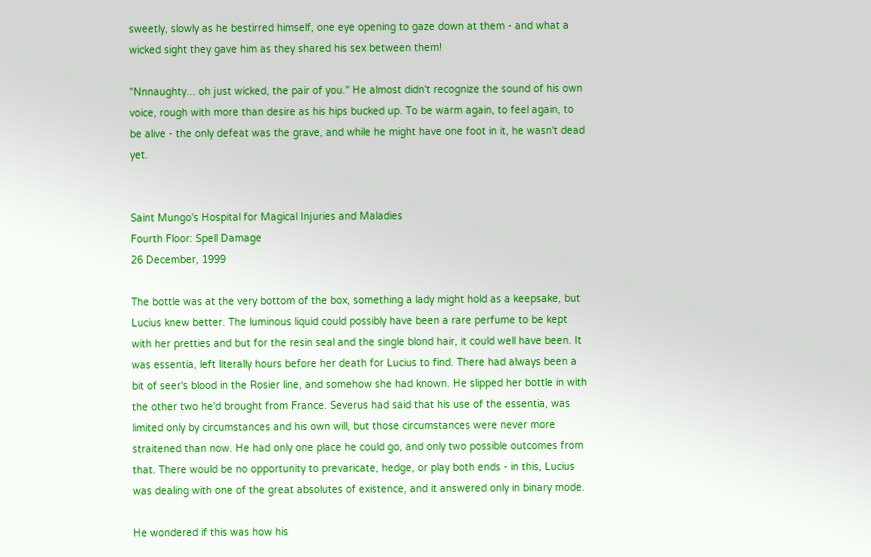sweetly, slowly as he bestirred himself, one eye opening to gaze down at them - and what a wicked sight they gave him as they shared his sex between them!

"Nnnaughty... oh just wicked, the pair of you." He almost didn't recognize the sound of his own voice, rough with more than desire as his hips bucked up. To be warm again, to feel again, to be alive - the only defeat was the grave, and while he might have one foot in it, he wasn't dead yet.


Saint Mungo's Hospital for Magical Injuries and Maladies
Fourth Floor: Spell Damage
26 December, 1999

The bottle was at the very bottom of the box, something a lady might hold as a keepsake, but Lucius knew better. The luminous liquid could possibly have been a rare perfume to be kept with her pretties and but for the resin seal and the single blond hair, it could well have been. It was essentia, left literally hours before her death for Lucius to find. There had always been a bit of seer's blood in the Rosier line, and somehow she had known. He slipped her bottle in with the other two he'd brought from France. Severus had said that his use of the essentia, was limited only by circumstances and his own will, but those circumstances were never more straitened than now. He had only one place he could go, and only two possible outcomes from that. There would be no opportunity to prevaricate, hedge, or play both ends - in this, Lucius was dealing with one of the great absolutes of existence, and it answered only in binary mode.

He wondered if this was how his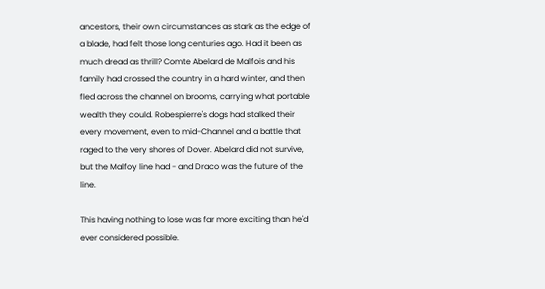ancestors, their own circumstances as stark as the edge of a blade, had felt those long centuries ago. Had it been as much dread as thrill? Comte Abelard de Malfois and his family had crossed the country in a hard winter, and then fled across the channel on brooms, carrying what portable wealth they could. Robespierre's dogs had stalked their every movement, even to mid-Channel and a battle that raged to the very shores of Dover. Abelard did not survive, but the Malfoy line had - and Draco was the future of the line.

This having nothing to lose was far more exciting than he'd ever considered possible.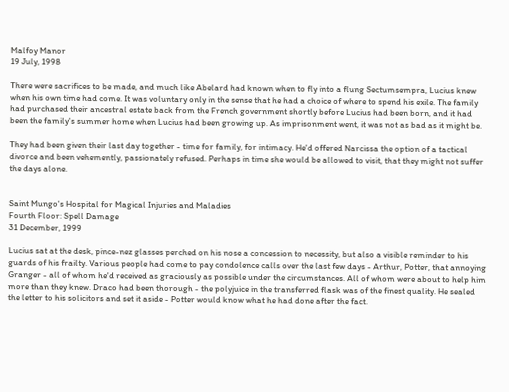Malfoy Manor
19 July, 1998

There were sacrifices to be made, and much like Abelard had known when to fly into a flung Sectumsempra, Lucius knew when his own time had come. It was voluntary only in the sense that he had a choice of where to spend his exile. The family had purchased their ancestral estate back from the French government shortly before Lucius had been born, and it had been the family's summer home when Lucius had been growing up. As imprisonment went, it was not as bad as it might be.

They had been given their last day together - time for family, for intimacy. He'd offered Narcissa the option of a tactical divorce and been vehemently, passionately refused. Perhaps in time she would be allowed to visit, that they might not suffer the days alone.


Saint Mungo's Hospital for Magical Injuries and Maladies
Fourth Floor: Spell Damage
31 December, 1999

Lucius sat at the desk, pince-nez glasses perched on his nose a concession to necessity, but also a visible reminder to his guards of his frailty. Various people had come to pay condolence calls over the last few days - Arthur, Potter, that annoying Granger - all of whom he'd received as graciously as possible under the circumstances. All of whom were about to help him more than they knew. Draco had been thorough - the polyjuice in the transferred flask was of the finest quality. He sealed the letter to his solicitors and set it aside - Potter would know what he had done after the fact.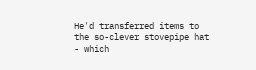He'd transferred items to the so-clever stovepipe hat - which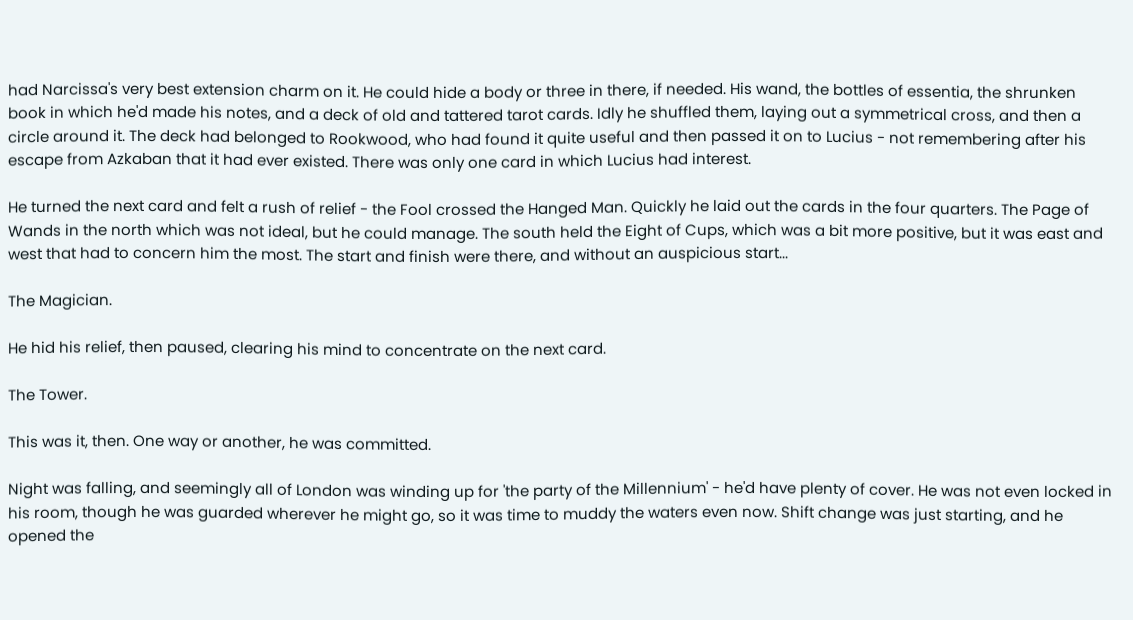had Narcissa's very best extension charm on it. He could hide a body or three in there, if needed. His wand, the bottles of essentia, the shrunken book in which he'd made his notes, and a deck of old and tattered tarot cards. Idly he shuffled them, laying out a symmetrical cross, and then a circle around it. The deck had belonged to Rookwood, who had found it quite useful and then passed it on to Lucius - not remembering after his escape from Azkaban that it had ever existed. There was only one card in which Lucius had interest.

He turned the next card and felt a rush of relief - the Fool crossed the Hanged Man. Quickly he laid out the cards in the four quarters. The Page of Wands in the north which was not ideal, but he could manage. The south held the Eight of Cups, which was a bit more positive, but it was east and west that had to concern him the most. The start and finish were there, and without an auspicious start...

The Magician.

He hid his relief, then paused, clearing his mind to concentrate on the next card.

The Tower.

This was it, then. One way or another, he was committed.

Night was falling, and seemingly all of London was winding up for 'the party of the Millennium' - he'd have plenty of cover. He was not even locked in his room, though he was guarded wherever he might go, so it was time to muddy the waters even now. Shift change was just starting, and he opened the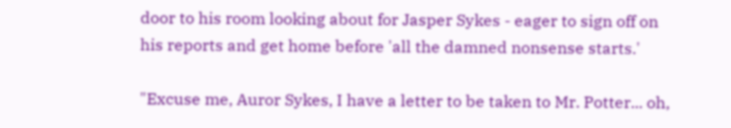door to his room looking about for Jasper Sykes - eager to sign off on his reports and get home before 'all the damned nonsense starts.'

"Excuse me, Auror Sykes, I have a letter to be taken to Mr. Potter... oh,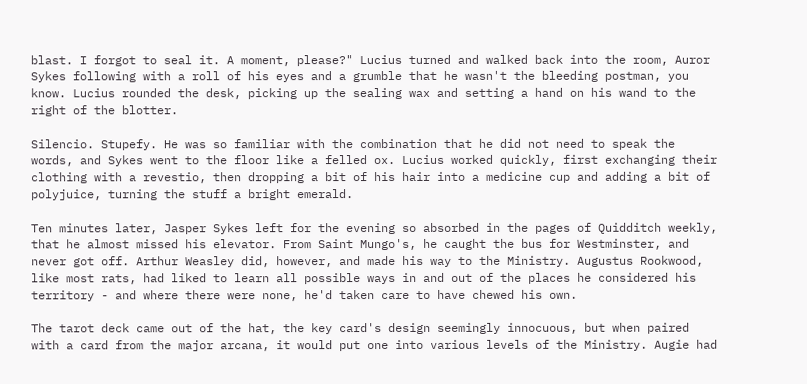blast. I forgot to seal it. A moment, please?" Lucius turned and walked back into the room, Auror Sykes following with a roll of his eyes and a grumble that he wasn't the bleeding postman, you know. Lucius rounded the desk, picking up the sealing wax and setting a hand on his wand to the right of the blotter.

Silencio. Stupefy. He was so familiar with the combination that he did not need to speak the words, and Sykes went to the floor like a felled ox. Lucius worked quickly, first exchanging their clothing with a revestio, then dropping a bit of his hair into a medicine cup and adding a bit of polyjuice, turning the stuff a bright emerald.

Ten minutes later, Jasper Sykes left for the evening so absorbed in the pages of Quidditch weekly, that he almost missed his elevator. From Saint Mungo's, he caught the bus for Westminster, and never got off. Arthur Weasley did, however, and made his way to the Ministry. Augustus Rookwood, like most rats, had liked to learn all possible ways in and out of the places he considered his territory - and where there were none, he'd taken care to have chewed his own.

The tarot deck came out of the hat, the key card's design seemingly innocuous, but when paired with a card from the major arcana, it would put one into various levels of the Ministry. Augie had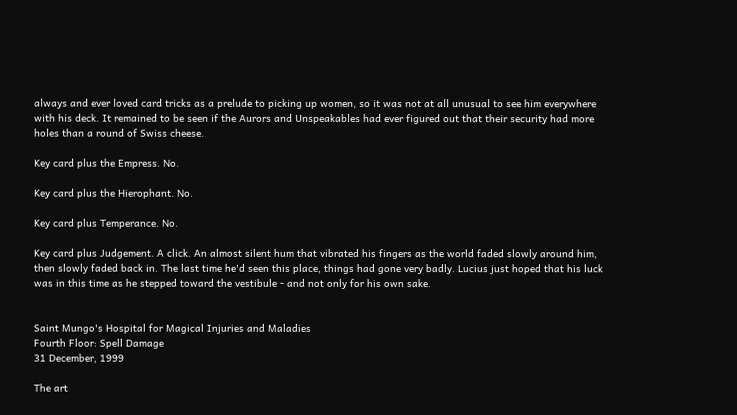always and ever loved card tricks as a prelude to picking up women, so it was not at all unusual to see him everywhere with his deck. It remained to be seen if the Aurors and Unspeakables had ever figured out that their security had more holes than a round of Swiss cheese.

Key card plus the Empress. No.

Key card plus the Hierophant. No.

Key card plus Temperance. No.

Key card plus Judgement. A click. An almost silent hum that vibrated his fingers as the world faded slowly around him, then slowly faded back in. The last time he'd seen this place, things had gone very badly. Lucius just hoped that his luck was in this time as he stepped toward the vestibule - and not only for his own sake.


Saint Mungo's Hospital for Magical Injuries and Maladies
Fourth Floor: Spell Damage
31 December, 1999

The art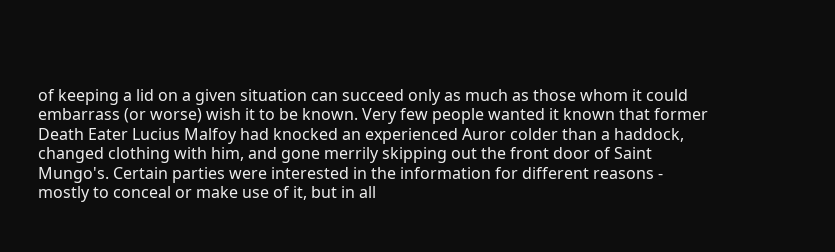of keeping a lid on a given situation can succeed only as much as those whom it could embarrass (or worse) wish it to be known. Very few people wanted it known that former Death Eater Lucius Malfoy had knocked an experienced Auror colder than a haddock, changed clothing with him, and gone merrily skipping out the front door of Saint Mungo's. Certain parties were interested in the information for different reasons - mostly to conceal or make use of it, but in all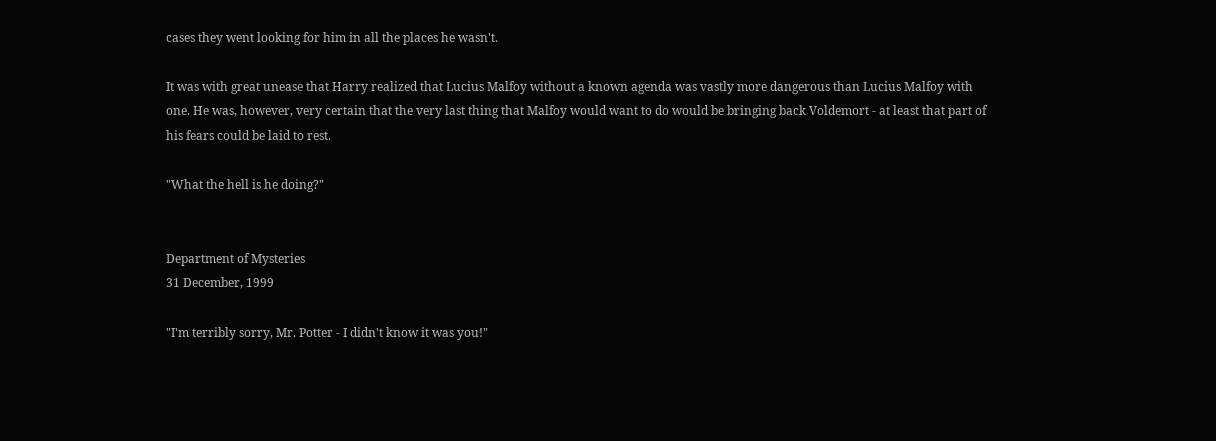cases they went looking for him in all the places he wasn't.

It was with great unease that Harry realized that Lucius Malfoy without a known agenda was vastly more dangerous than Lucius Malfoy with one. He was, however, very certain that the very last thing that Malfoy would want to do would be bringing back Voldemort - at least that part of his fears could be laid to rest.

"What the hell is he doing?"


Department of Mysteries
31 December, 1999

"I'm terribly sorry, Mr. Potter - I didn't know it was you!"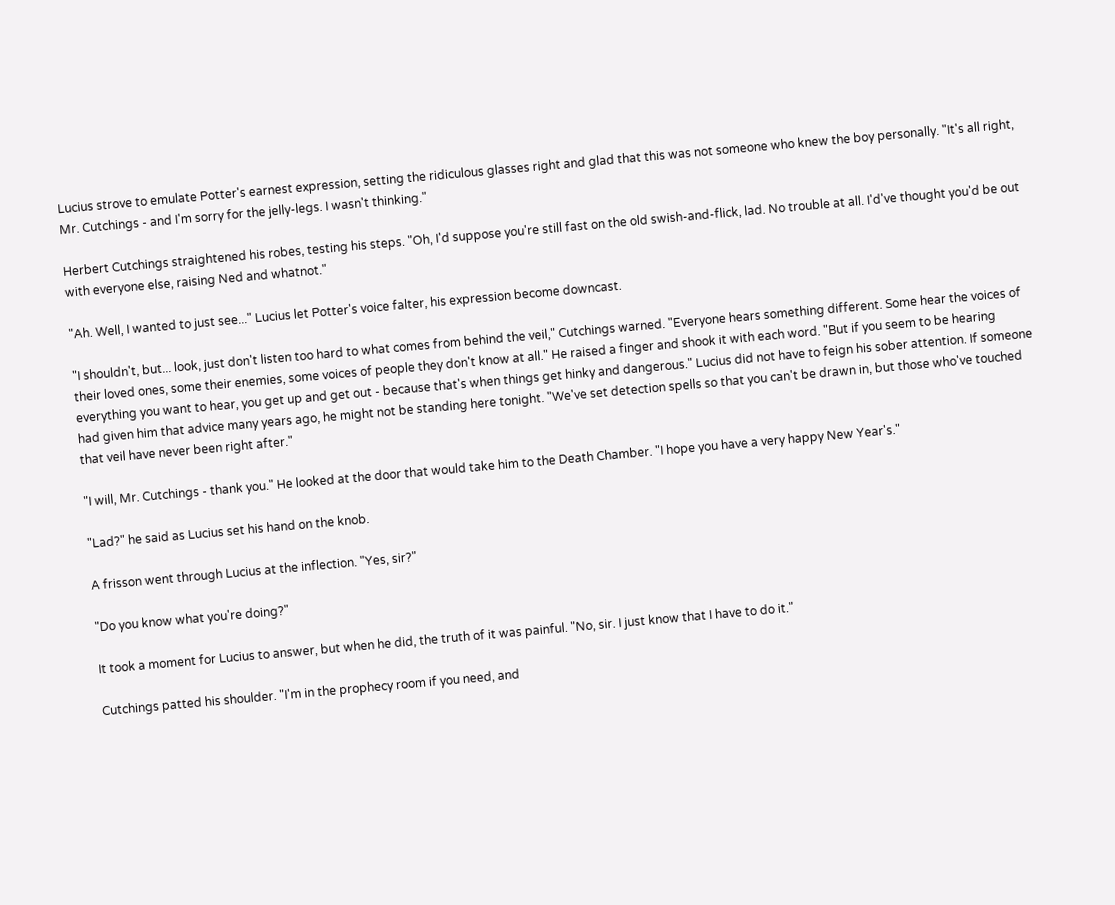Lucius strove to emulate Potter's earnest expression, setting the ridiculous glasses right and glad that this was not someone who knew the boy personally. "It's all right, Mr. Cutchings - and I'm sorry for the jelly-legs. I wasn't thinking."

Herbert Cutchings straightened his robes, testing his steps. "Oh, I'd suppose you're still fast on the old swish-and-flick, lad. No trouble at all. I'd've thought you'd be out with everyone else, raising Ned and whatnot."

"Ah. Well, I wanted to just see..." Lucius let Potter's voice falter, his expression become downcast.

"I shouldn't, but... look, just don't listen too hard to what comes from behind the veil," Cutchings warned. "Everyone hears something different. Some hear the voices of their loved ones, some their enemies, some voices of people they don't know at all." He raised a finger and shook it with each word. "But if you seem to be hearing everything you want to hear, you get up and get out - because that's when things get hinky and dangerous." Lucius did not have to feign his sober attention. If someone had given him that advice many years ago, he might not be standing here tonight. "We've set detection spells so that you can't be drawn in, but those who've touched that veil have never been right after."

"I will, Mr. Cutchings - thank you." He looked at the door that would take him to the Death Chamber. "I hope you have a very happy New Year's."

"Lad?" he said as Lucius set his hand on the knob.

A frisson went through Lucius at the inflection. "Yes, sir?"

"Do you know what you're doing?"

It took a moment for Lucius to answer, but when he did, the truth of it was painful. "No, sir. I just know that I have to do it."

Cutchings patted his shoulder. "I'm in the prophecy room if you need, and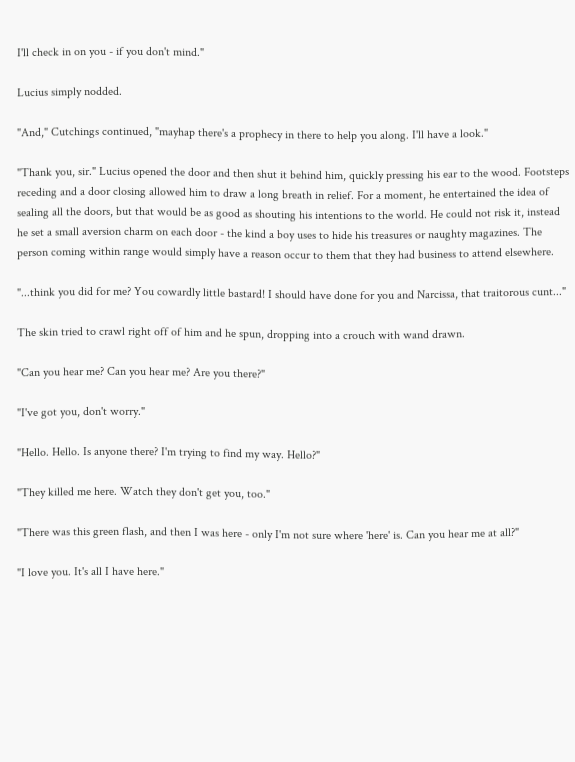I'll check in on you - if you don't mind."

Lucius simply nodded.

"And," Cutchings continued, "mayhap there's a prophecy in there to help you along. I'll have a look."

"Thank you, sir." Lucius opened the door and then shut it behind him, quickly pressing his ear to the wood. Footsteps receding and a door closing allowed him to draw a long breath in relief. For a moment, he entertained the idea of sealing all the doors, but that would be as good as shouting his intentions to the world. He could not risk it, instead he set a small aversion charm on each door - the kind a boy uses to hide his treasures or naughty magazines. The person coming within range would simply have a reason occur to them that they had business to attend elsewhere.

"...think you did for me? You cowardly little bastard! I should have done for you and Narcissa, that traitorous cunt..."

The skin tried to crawl right off of him and he spun, dropping into a crouch with wand drawn.

"Can you hear me? Can you hear me? Are you there?"

"I've got you, don't worry."

"Hello. Hello. Is anyone there? I'm trying to find my way. Hello?"

"They killed me here. Watch they don't get you, too."

"There was this green flash, and then I was here - only I'm not sure where 'here' is. Can you hear me at all?"

"I love you. It's all I have here."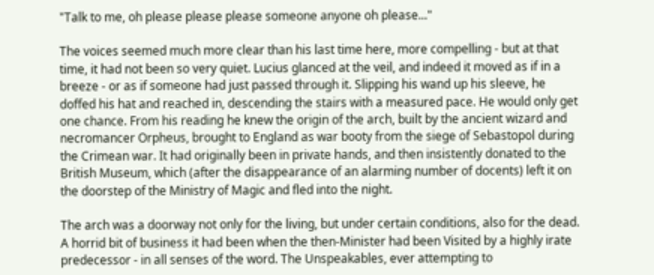"Talk to me, oh please please please someone anyone oh please..."

The voices seemed much more clear than his last time here, more compelling - but at that time, it had not been so very quiet. Lucius glanced at the veil, and indeed it moved as if in a breeze - or as if someone had just passed through it. Slipping his wand up his sleeve, he doffed his hat and reached in, descending the stairs with a measured pace. He would only get one chance. From his reading he knew the origin of the arch, built by the ancient wizard and necromancer Orpheus, brought to England as war booty from the siege of Sebastopol during the Crimean war. It had originally been in private hands, and then insistently donated to the British Museum, which (after the disappearance of an alarming number of docents) left it on the doorstep of the Ministry of Magic and fled into the night.

The arch was a doorway not only for the living, but under certain conditions, also for the dead. A horrid bit of business it had been when the then-Minister had been Visited by a highly irate predecessor - in all senses of the word. The Unspeakables, ever attempting to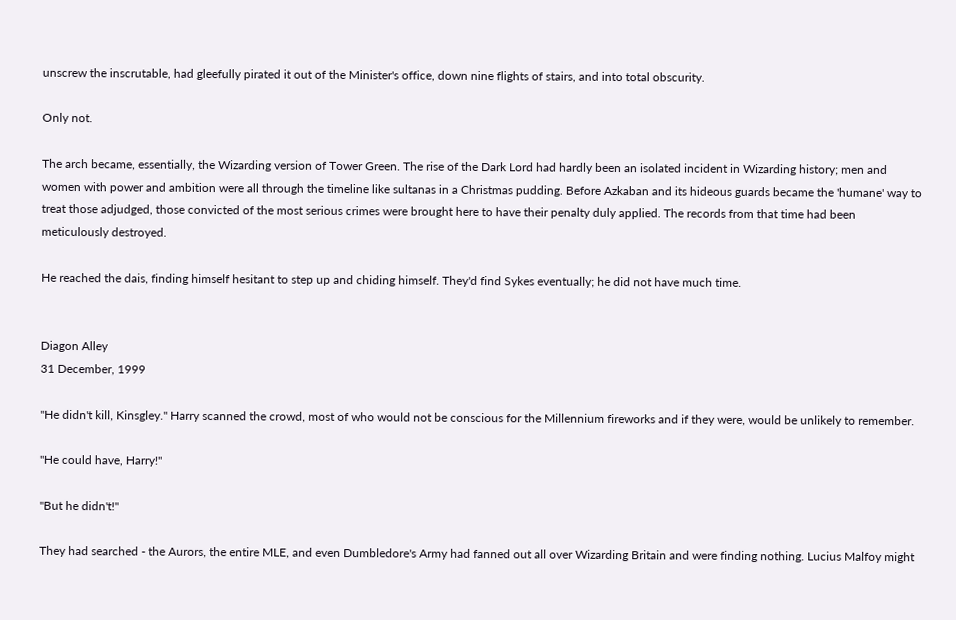unscrew the inscrutable, had gleefully pirated it out of the Minister's office, down nine flights of stairs, and into total obscurity.

Only not.

The arch became, essentially, the Wizarding version of Tower Green. The rise of the Dark Lord had hardly been an isolated incident in Wizarding history; men and women with power and ambition were all through the timeline like sultanas in a Christmas pudding. Before Azkaban and its hideous guards became the 'humane' way to treat those adjudged, those convicted of the most serious crimes were brought here to have their penalty duly applied. The records from that time had been meticulously destroyed.

He reached the dais, finding himself hesitant to step up and chiding himself. They'd find Sykes eventually; he did not have much time.


Diagon Alley
31 December, 1999

"He didn't kill, Kinsgley." Harry scanned the crowd, most of who would not be conscious for the Millennium fireworks and if they were, would be unlikely to remember.

"He could have, Harry!"

"But he didn't!"

They had searched - the Aurors, the entire MLE, and even Dumbledore's Army had fanned out all over Wizarding Britain and were finding nothing. Lucius Malfoy might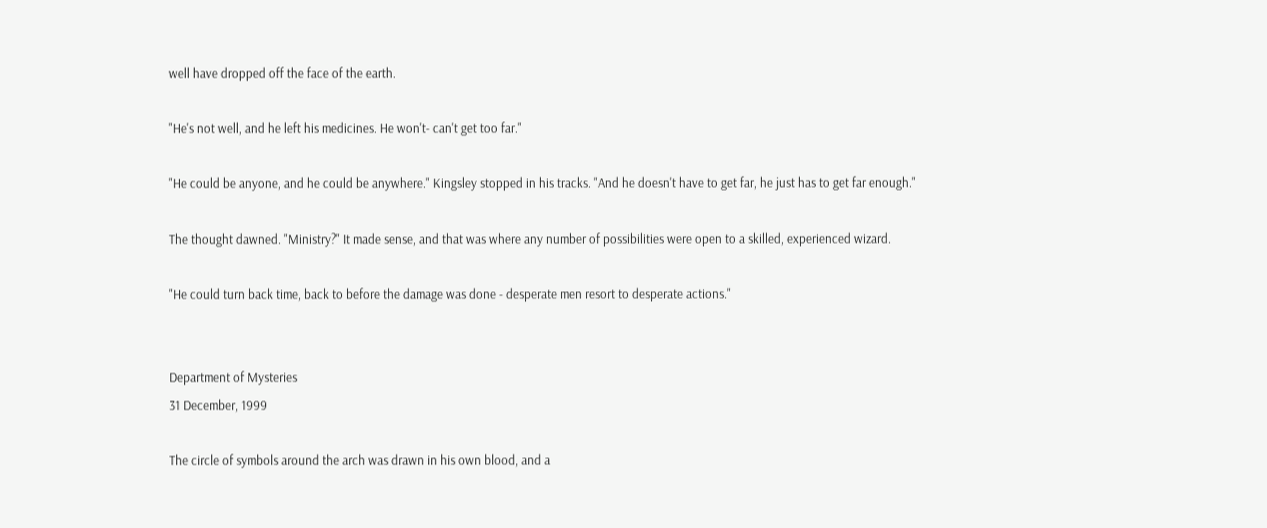well have dropped off the face of the earth.

"He's not well, and he left his medicines. He won't- can't get too far."

"He could be anyone, and he could be anywhere." Kingsley stopped in his tracks. "And he doesn't have to get far, he just has to get far enough."

The thought dawned. "Ministry?" It made sense, and that was where any number of possibilities were open to a skilled, experienced wizard.

"He could turn back time, back to before the damage was done - desperate men resort to desperate actions."


Department of Mysteries
31 December, 1999

The circle of symbols around the arch was drawn in his own blood, and a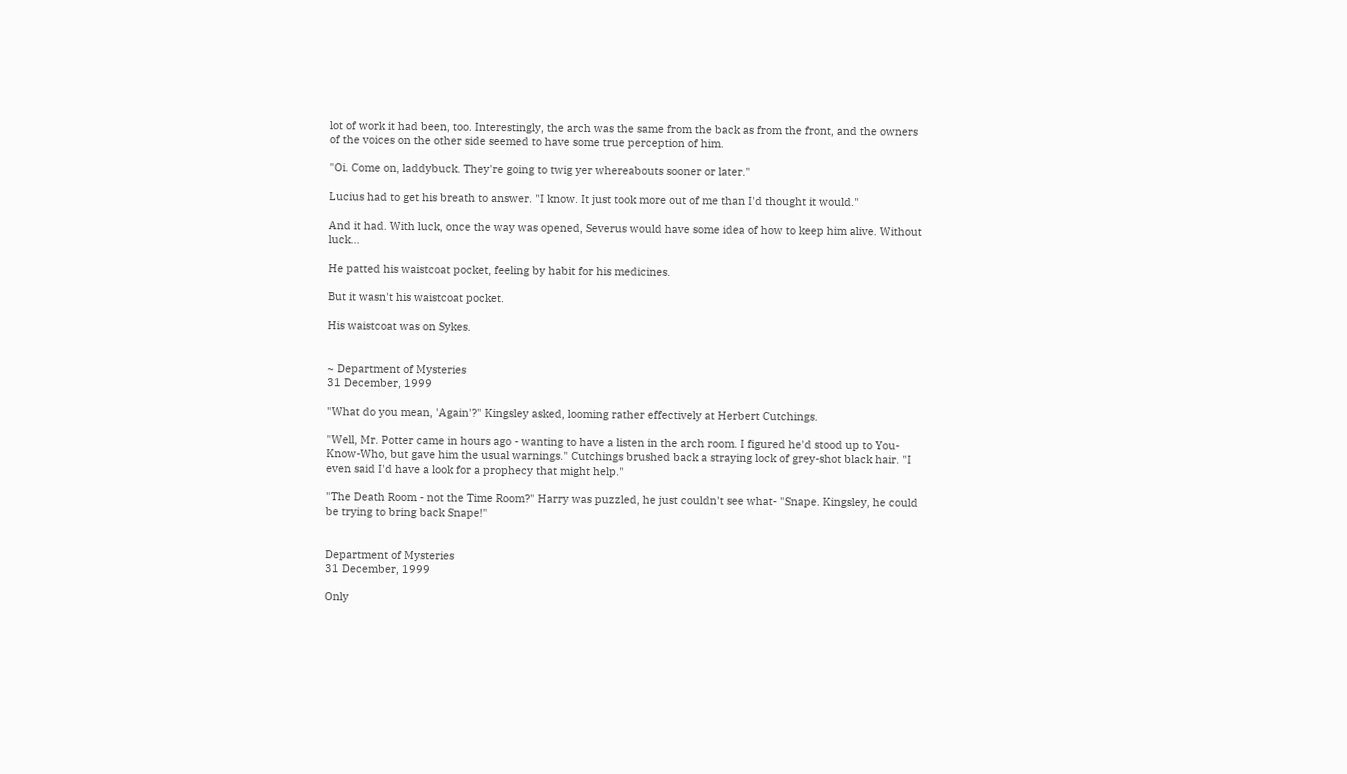lot of work it had been, too. Interestingly, the arch was the same from the back as from the front, and the owners of the voices on the other side seemed to have some true perception of him.

"Oi. Come on, laddybuck. They're going to twig yer whereabouts sooner or later."

Lucius had to get his breath to answer. "I know. It just took more out of me than I'd thought it would."

And it had. With luck, once the way was opened, Severus would have some idea of how to keep him alive. Without luck...

He patted his waistcoat pocket, feeling by habit for his medicines.

But it wasn't his waistcoat pocket.

His waistcoat was on Sykes.


~ Department of Mysteries
31 December, 1999

"What do you mean, 'Again'?" Kingsley asked, looming rather effectively at Herbert Cutchings.

"Well, Mr. Potter came in hours ago - wanting to have a listen in the arch room. I figured he'd stood up to You-Know-Who, but gave him the usual warnings." Cutchings brushed back a straying lock of grey-shot black hair. "I even said I'd have a look for a prophecy that might help."

"The Death Room - not the Time Room?" Harry was puzzled, he just couldn't see what- "Snape. Kingsley, he could be trying to bring back Snape!"


Department of Mysteries
31 December, 1999

Only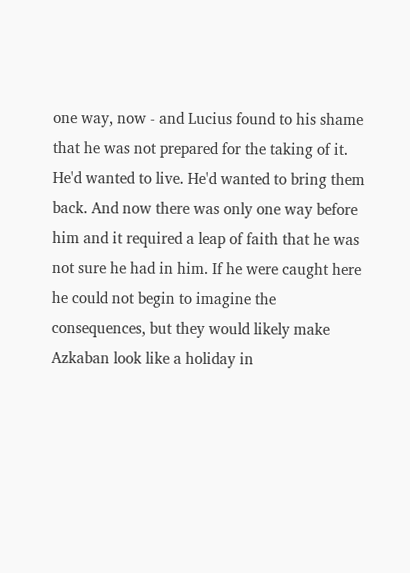one way, now - and Lucius found to his shame that he was not prepared for the taking of it. He'd wanted to live. He'd wanted to bring them back. And now there was only one way before him and it required a leap of faith that he was not sure he had in him. If he were caught here he could not begin to imagine the consequences, but they would likely make Azkaban look like a holiday in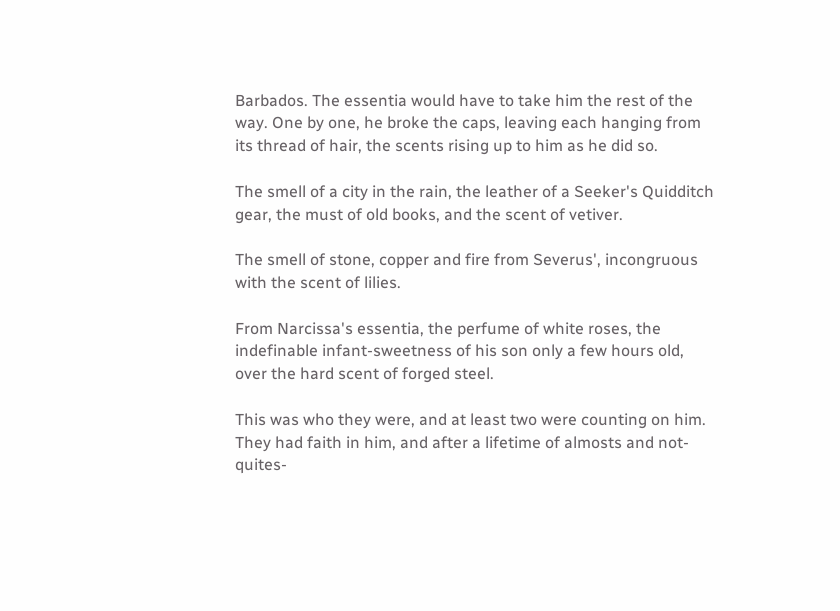Barbados. The essentia would have to take him the rest of the way. One by one, he broke the caps, leaving each hanging from its thread of hair, the scents rising up to him as he did so.

The smell of a city in the rain, the leather of a Seeker's Quidditch gear, the must of old books, and the scent of vetiver.

The smell of stone, copper and fire from Severus', incongruous with the scent of lilies.

From Narcissa's essentia, the perfume of white roses, the indefinable infant-sweetness of his son only a few hours old, over the hard scent of forged steel.

This was who they were, and at least two were counting on him. They had faith in him, and after a lifetime of almosts and not-quites-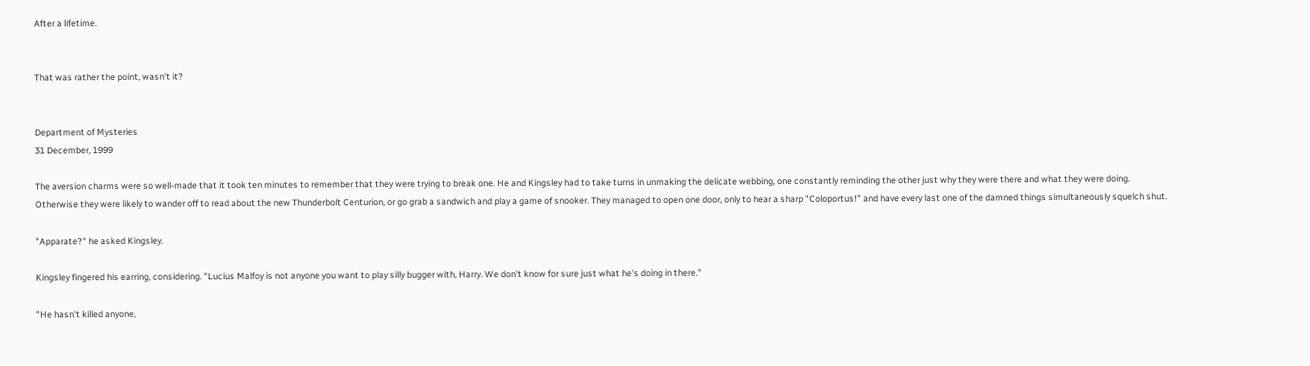After a lifetime.


That was rather the point, wasn't it?


Department of Mysteries
31 December, 1999

The aversion charms were so well-made that it took ten minutes to remember that they were trying to break one. He and Kingsley had to take turns in unmaking the delicate webbing, one constantly reminding the other just why they were there and what they were doing. Otherwise they were likely to wander off to read about the new Thunderbolt Centurion, or go grab a sandwich and play a game of snooker. They managed to open one door, only to hear a sharp "Coloportus!" and have every last one of the damned things simultaneously squelch shut.

"Apparate?" he asked Kingsley.

Kingsley fingered his earring, considering. "Lucius Malfoy is not anyone you want to play silly bugger with, Harry. We don't know for sure just what he's doing in there."

"He hasn't killed anyone,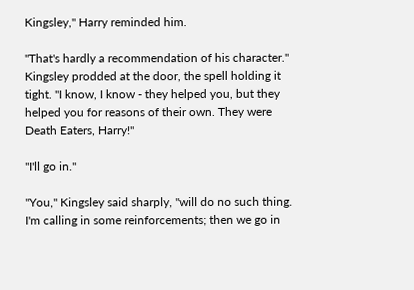Kingsley," Harry reminded him.

"That's hardly a recommendation of his character." Kingsley prodded at the door, the spell holding it tight. "I know, I know - they helped you, but they helped you for reasons of their own. They were Death Eaters, Harry!"

"I'll go in."

"You," Kingsley said sharply, "will do no such thing. I'm calling in some reinforcements; then we go in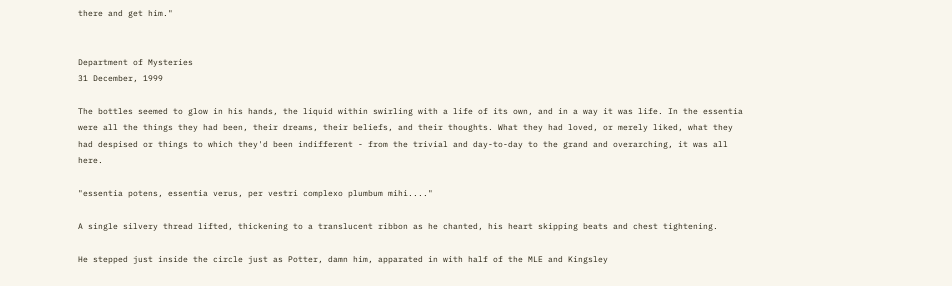there and get him."


Department of Mysteries
31 December, 1999

The bottles seemed to glow in his hands, the liquid within swirling with a life of its own, and in a way it was life. In the essentia were all the things they had been, their dreams, their beliefs, and their thoughts. What they had loved, or merely liked, what they had despised or things to which they'd been indifferent - from the trivial and day-to-day to the grand and overarching, it was all here.

"essentia potens, essentia verus, per vestri complexo plumbum mihi...."

A single silvery thread lifted, thickening to a translucent ribbon as he chanted, his heart skipping beats and chest tightening.

He stepped just inside the circle just as Potter, damn him, apparated in with half of the MLE and Kingsley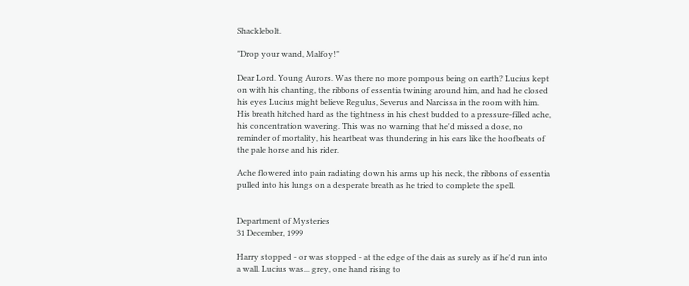Shacklebolt.

"Drop your wand, Malfoy!"

Dear Lord. Young Aurors. Was there no more pompous being on earth? Lucius kept on with his chanting, the ribbons of essentia twining around him, and had he closed his eyes Lucius might believe Regulus, Severus and Narcissa in the room with him. His breath hitched hard as the tightness in his chest budded to a pressure-filled ache, his concentration wavering. This was no warning that he'd missed a dose, no reminder of mortality, his heartbeat was thundering in his ears like the hoofbeats of the pale horse and his rider.

Ache flowered into pain radiating down his arms up his neck, the ribbons of essentia pulled into his lungs on a desperate breath as he tried to complete the spell.


Department of Mysteries
31 December, 1999

Harry stopped - or was stopped - at the edge of the dais as surely as if he'd run into a wall. Lucius was... grey, one hand rising to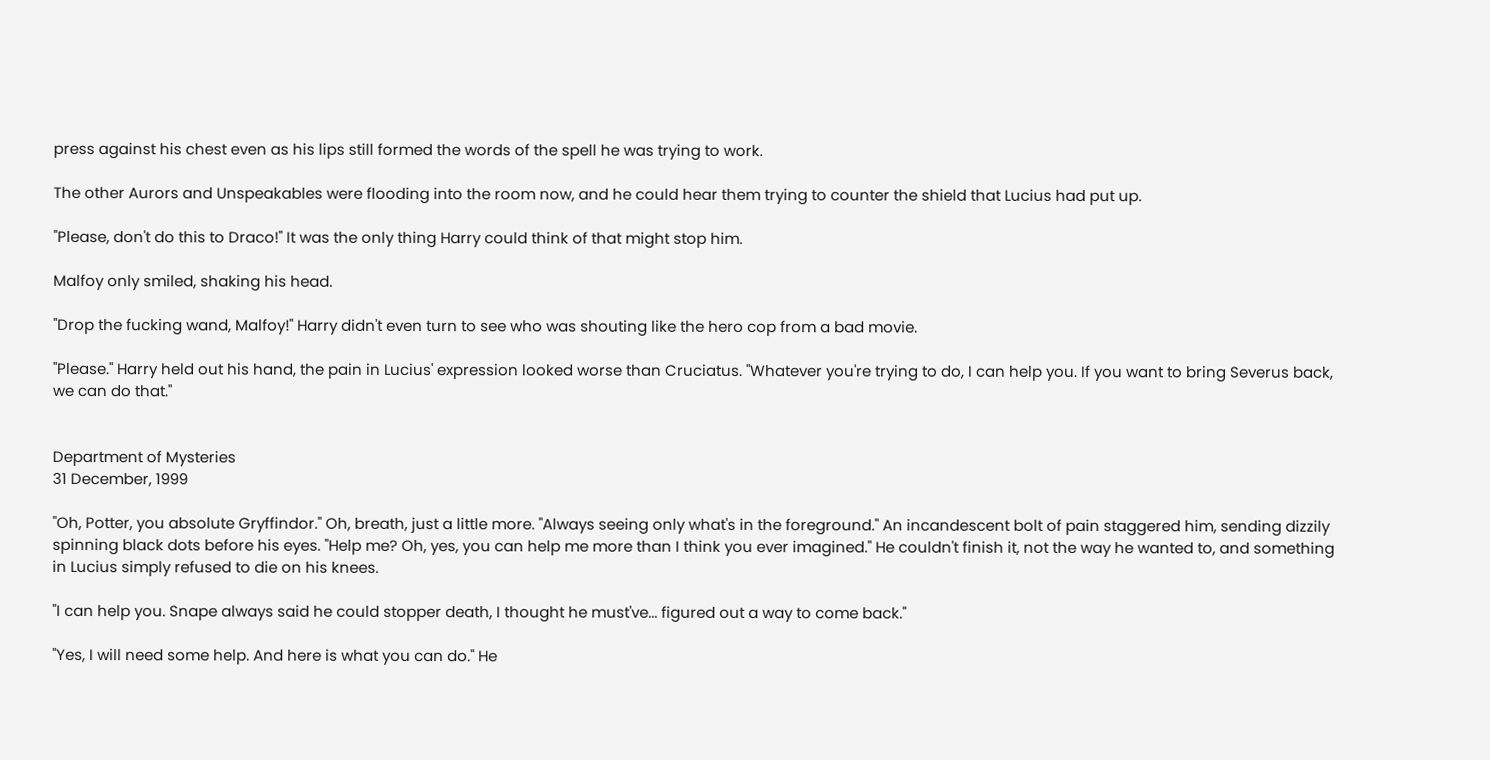press against his chest even as his lips still formed the words of the spell he was trying to work.

The other Aurors and Unspeakables were flooding into the room now, and he could hear them trying to counter the shield that Lucius had put up.

"Please, don't do this to Draco!" It was the only thing Harry could think of that might stop him.

Malfoy only smiled, shaking his head.

"Drop the fucking wand, Malfoy!" Harry didn't even turn to see who was shouting like the hero cop from a bad movie.

"Please." Harry held out his hand, the pain in Lucius' expression looked worse than Cruciatus. "Whatever you're trying to do, I can help you. If you want to bring Severus back, we can do that."


Department of Mysteries
31 December, 1999

"Oh, Potter, you absolute Gryffindor." Oh, breath, just a little more. "Always seeing only what's in the foreground." An incandescent bolt of pain staggered him, sending dizzily spinning black dots before his eyes. "Help me? Oh, yes, you can help me more than I think you ever imagined." He couldn't finish it, not the way he wanted to, and something in Lucius simply refused to die on his knees.

"I can help you. Snape always said he could stopper death, I thought he must've... figured out a way to come back."

"Yes, I will need some help. And here is what you can do." He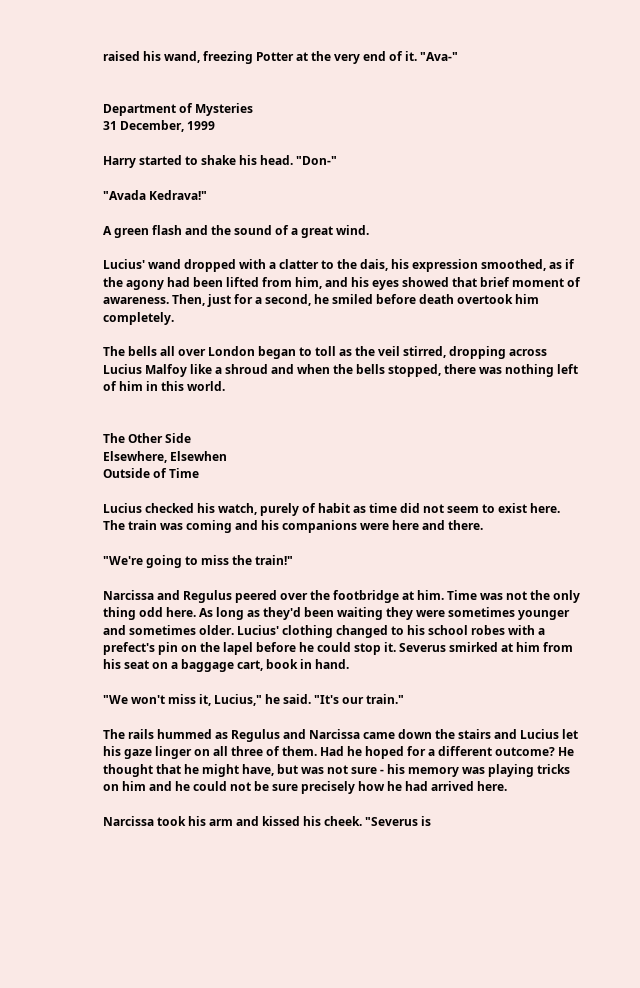raised his wand, freezing Potter at the very end of it. "Ava-"


Department of Mysteries
31 December, 1999

Harry started to shake his head. "Don-"

"Avada Kedrava!"

A green flash and the sound of a great wind.

Lucius' wand dropped with a clatter to the dais, his expression smoothed, as if the agony had been lifted from him, and his eyes showed that brief moment of awareness. Then, just for a second, he smiled before death overtook him completely.

The bells all over London began to toll as the veil stirred, dropping across Lucius Malfoy like a shroud and when the bells stopped, there was nothing left of him in this world.


The Other Side
Elsewhere, Elsewhen
Outside of Time

Lucius checked his watch, purely of habit as time did not seem to exist here. The train was coming and his companions were here and there.

"We're going to miss the train!"

Narcissa and Regulus peered over the footbridge at him. Time was not the only thing odd here. As long as they'd been waiting they were sometimes younger and sometimes older. Lucius' clothing changed to his school robes with a prefect's pin on the lapel before he could stop it. Severus smirked at him from his seat on a baggage cart, book in hand.

"We won't miss it, Lucius," he said. "It's our train."

The rails hummed as Regulus and Narcissa came down the stairs and Lucius let his gaze linger on all three of them. Had he hoped for a different outcome? He thought that he might have, but was not sure - his memory was playing tricks on him and he could not be sure precisely how he had arrived here.

Narcissa took his arm and kissed his cheek. "Severus is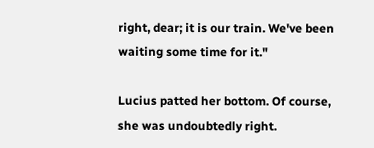right, dear; it is our train. We've been waiting some time for it."

Lucius patted her bottom. Of course, she was undoubtedly right.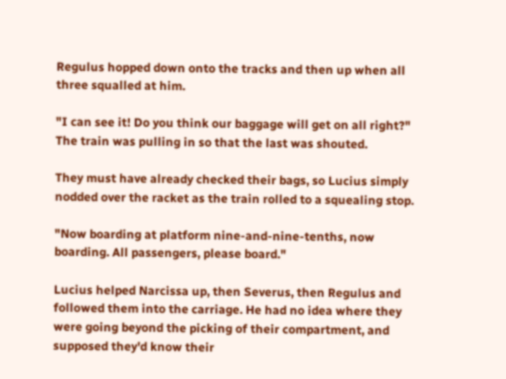Regulus hopped down onto the tracks and then up when all three squalled at him.

"I can see it! Do you think our baggage will get on all right?" The train was pulling in so that the last was shouted.

They must have already checked their bags, so Lucius simply nodded over the racket as the train rolled to a squealing stop.

"Now boarding at platform nine-and-nine-tenths, now boarding. All passengers, please board."

Lucius helped Narcissa up, then Severus, then Regulus and followed them into the carriage. He had no idea where they were going beyond the picking of their compartment, and supposed they'd know their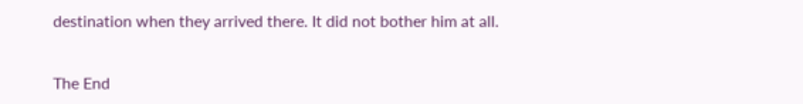destination when they arrived there. It did not bother him at all.


The End